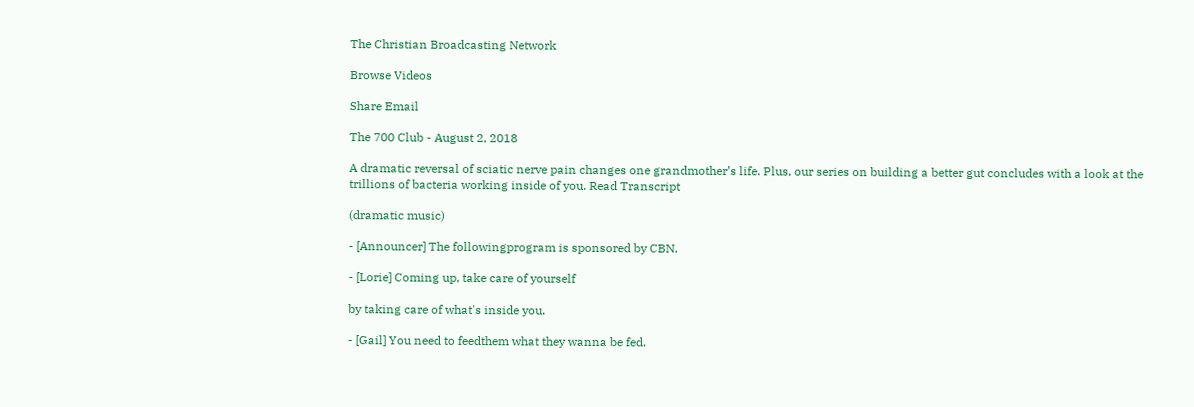The Christian Broadcasting Network

Browse Videos

Share Email

The 700 Club - August 2, 2018

A dramatic reversal of sciatic nerve pain changes one grandmother’s life. Plus, our series on building a better gut concludes with a look at the trillions of bacteria working inside of you. Read Transcript

(dramatic music)

- [Announcer] The followingprogram is sponsored by CBN.

- [Lorie] Coming up, take care of yourself

by taking care of what's inside you.

- [Gail] You need to feedthem what they wanna be fed.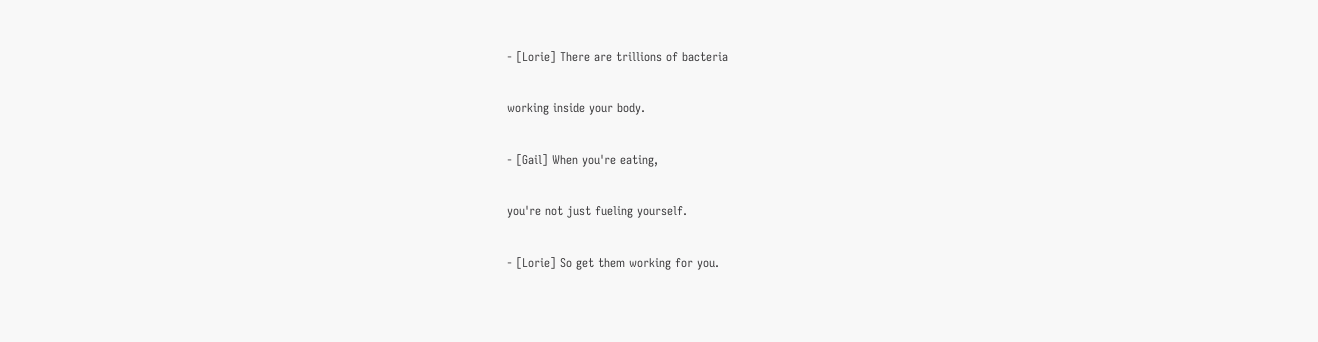- [Lorie] There are trillions of bacteria

working inside your body.

- [Gail] When you're eating,

you're not just fueling yourself.

- [Lorie] So get them working for you.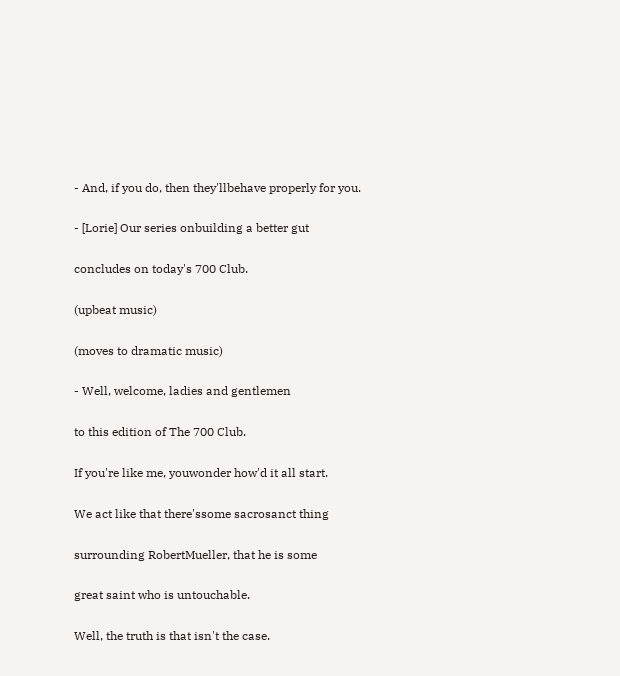- And, if you do, then they'llbehave properly for you.

- [Lorie] Our series onbuilding a better gut

concludes on today's 700 Club.

(upbeat music)

(moves to dramatic music)

- Well, welcome, ladies and gentlemen

to this edition of The 700 Club.

If you're like me, youwonder how'd it all start.

We act like that there'ssome sacrosanct thing

surrounding RobertMueller, that he is some

great saint who is untouchable.

Well, the truth is that isn't the case.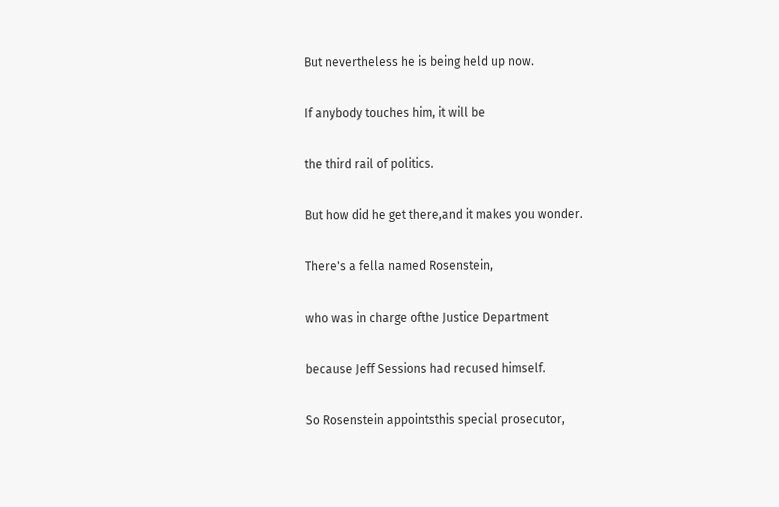But nevertheless he is being held up now.

If anybody touches him, it will be

the third rail of politics.

But how did he get there,and it makes you wonder.

There's a fella named Rosenstein,

who was in charge ofthe Justice Department

because Jeff Sessions had recused himself.

So Rosenstein appointsthis special prosecutor,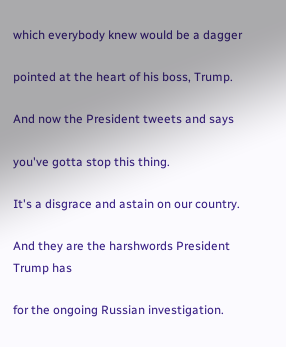which everybody knew would be a dagger

pointed at the heart of his boss, Trump.

And now the President tweets and says

you've gotta stop this thing.

It's a disgrace and astain on our country.

And they are the harshwords President Trump has

for the ongoing Russian investigation.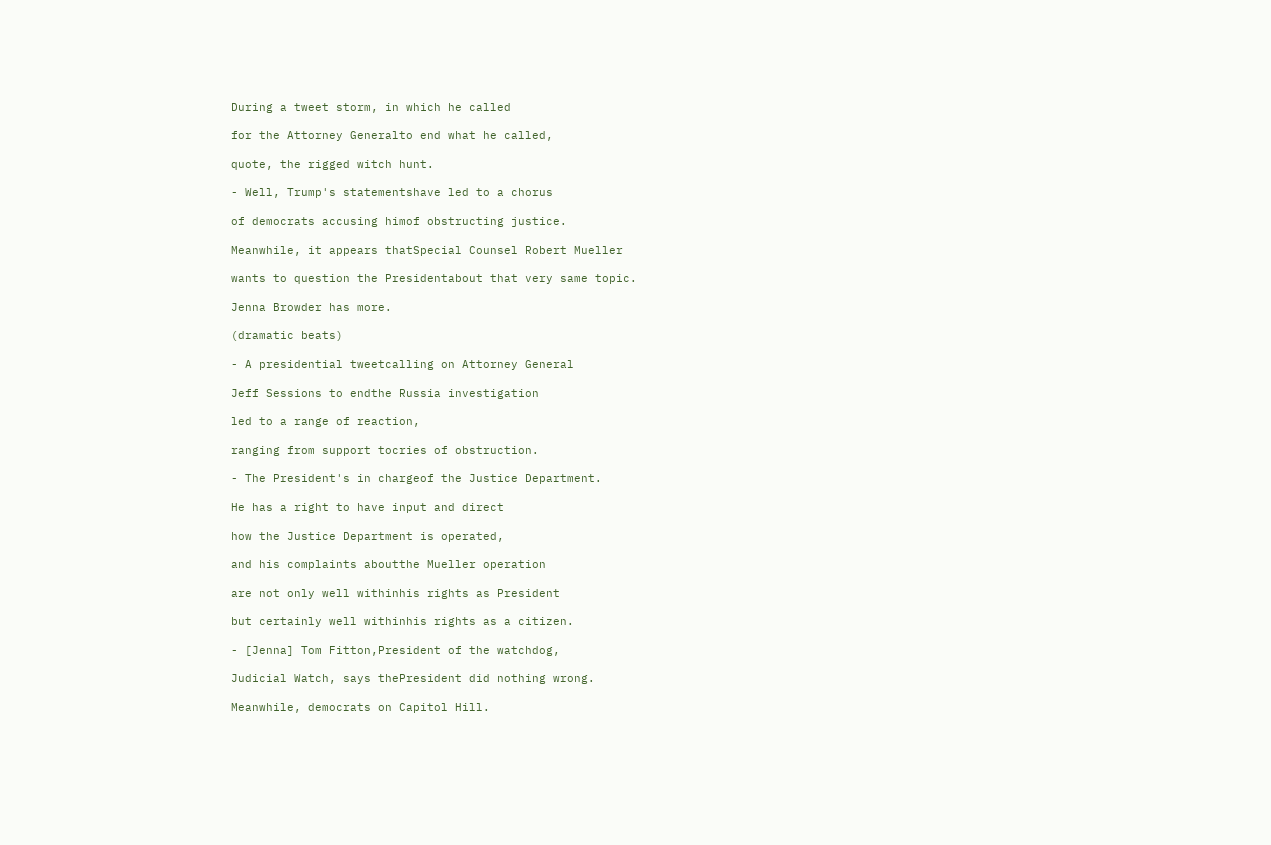During a tweet storm, in which he called

for the Attorney Generalto end what he called,

quote, the rigged witch hunt.

- Well, Trump's statementshave led to a chorus

of democrats accusing himof obstructing justice.

Meanwhile, it appears thatSpecial Counsel Robert Mueller

wants to question the Presidentabout that very same topic.

Jenna Browder has more.

(dramatic beats)

- A presidential tweetcalling on Attorney General

Jeff Sessions to endthe Russia investigation

led to a range of reaction,

ranging from support tocries of obstruction.

- The President's in chargeof the Justice Department.

He has a right to have input and direct

how the Justice Department is operated,

and his complaints aboutthe Mueller operation

are not only well withinhis rights as President

but certainly well withinhis rights as a citizen.

- [Jenna] Tom Fitton,President of the watchdog,

Judicial Watch, says thePresident did nothing wrong.

Meanwhile, democrats on Capitol Hill.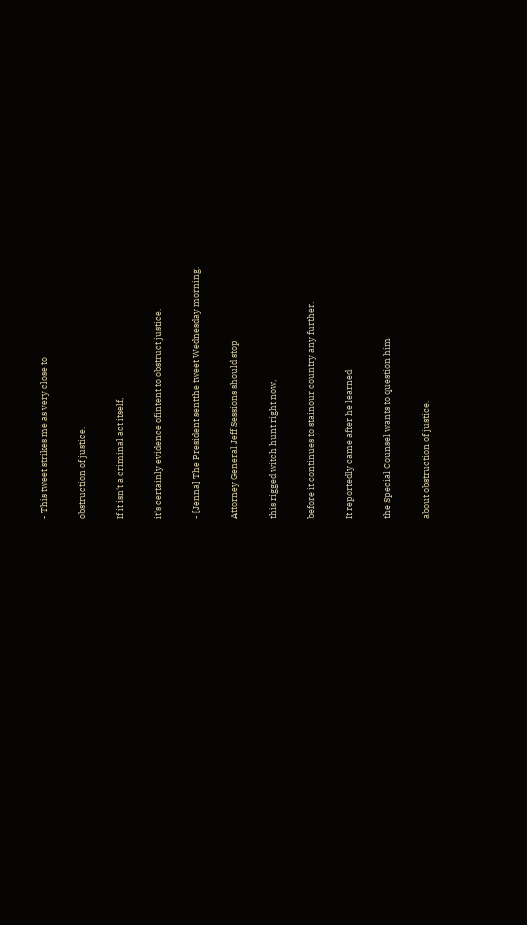- This tweet strikes me as very close to

obstruction of justice.

If it isn't a criminal act itself,

it's certainly evidence ofintent to obstruct justice.

- [Jenna] The President sentthe tweet Wednesday morning.

Attorney General Jeff Sessions should stop

this rigged witch hunt right now,

before it continues to stainour country any further.

It reportedly came after he learned

the Special Counsel wants to question him

about obstruction of justice.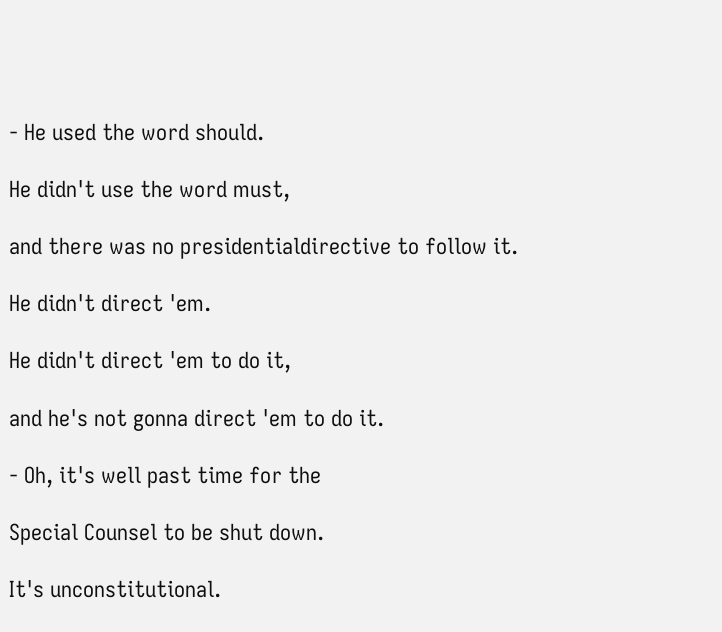- He used the word should.

He didn't use the word must,

and there was no presidentialdirective to follow it.

He didn't direct 'em.

He didn't direct 'em to do it,

and he's not gonna direct 'em to do it.

- Oh, it's well past time for the

Special Counsel to be shut down.

It's unconstitutional.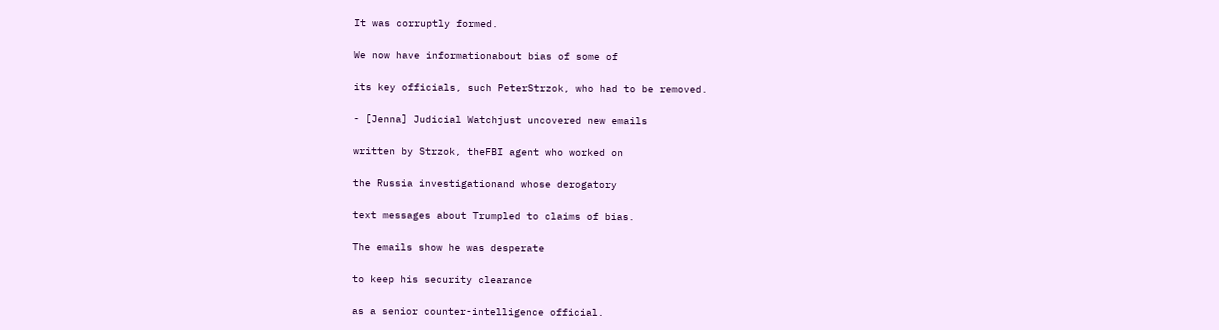It was corruptly formed.

We now have informationabout bias of some of

its key officials, such PeterStrzok, who had to be removed.

- [Jenna] Judicial Watchjust uncovered new emails

written by Strzok, theFBI agent who worked on

the Russia investigationand whose derogatory

text messages about Trumpled to claims of bias.

The emails show he was desperate

to keep his security clearance

as a senior counter-intelligence official.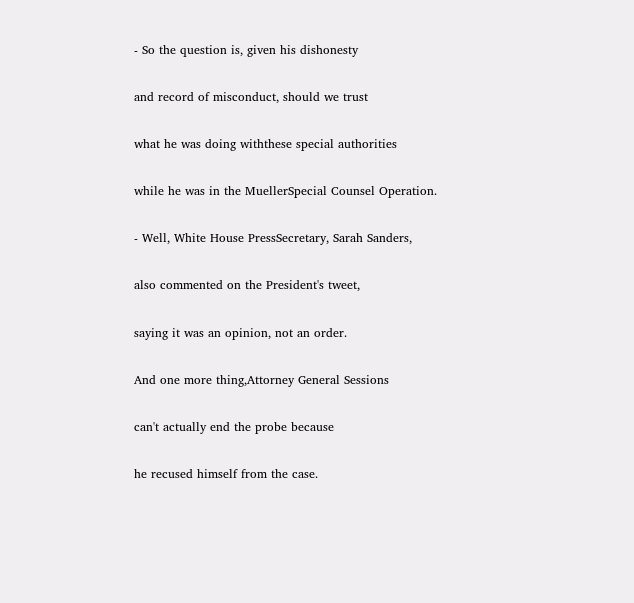- So the question is, given his dishonesty

and record of misconduct, should we trust

what he was doing withthese special authorities

while he was in the MuellerSpecial Counsel Operation.

- Well, White House PressSecretary, Sarah Sanders,

also commented on the President's tweet,

saying it was an opinion, not an order.

And one more thing,Attorney General Sessions

can't actually end the probe because

he recused himself from the case.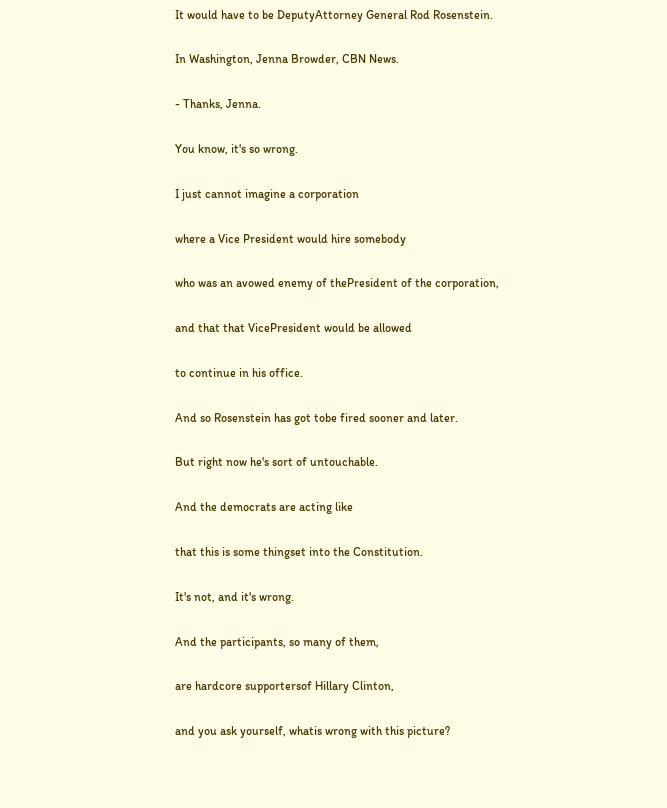It would have to be DeputyAttorney General Rod Rosenstein.

In Washington, Jenna Browder, CBN News.

- Thanks, Jenna.

You know, it's so wrong.

I just cannot imagine a corporation

where a Vice President would hire somebody

who was an avowed enemy of thePresident of the corporation,

and that that VicePresident would be allowed

to continue in his office.

And so Rosenstein has got tobe fired sooner and later.

But right now he's sort of untouchable.

And the democrats are acting like

that this is some thingset into the Constitution.

It's not, and it's wrong.

And the participants, so many of them,

are hardcore supportersof Hillary Clinton,

and you ask yourself, whatis wrong with this picture?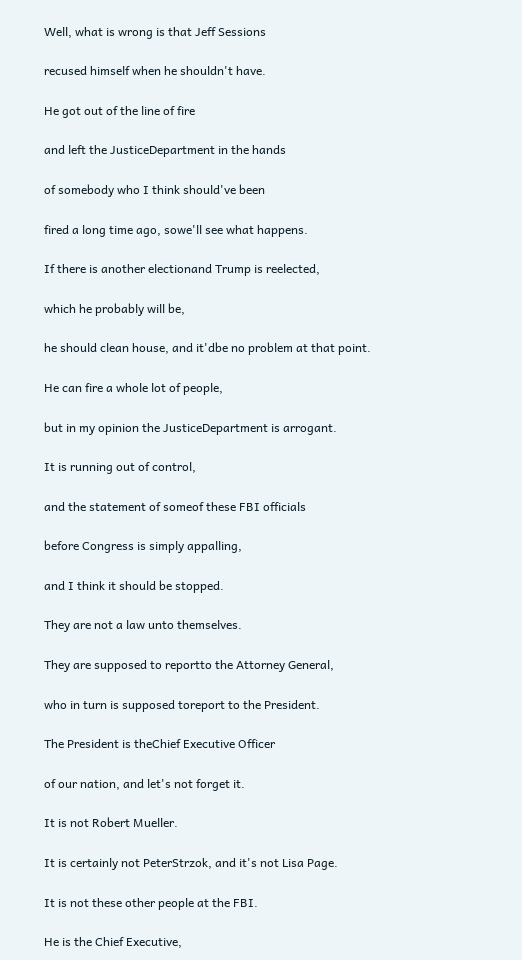Well, what is wrong is that Jeff Sessions

recused himself when he shouldn't have.

He got out of the line of fire

and left the JusticeDepartment in the hands

of somebody who I think should've been

fired a long time ago, sowe'll see what happens.

If there is another electionand Trump is reelected,

which he probably will be,

he should clean house, and it'dbe no problem at that point.

He can fire a whole lot of people,

but in my opinion the JusticeDepartment is arrogant.

It is running out of control,

and the statement of someof these FBI officials

before Congress is simply appalling,

and I think it should be stopped.

They are not a law unto themselves.

They are supposed to reportto the Attorney General,

who in turn is supposed toreport to the President.

The President is theChief Executive Officer

of our nation, and let's not forget it.

It is not Robert Mueller.

It is certainly not PeterStrzok, and it's not Lisa Page.

It is not these other people at the FBI.

He is the Chief Executive,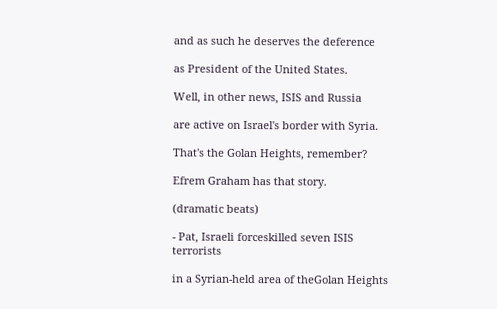and as such he deserves the deference

as President of the United States.

Well, in other news, ISIS and Russia

are active on Israel's border with Syria.

That's the Golan Heights, remember?

Efrem Graham has that story.

(dramatic beats)

- Pat, Israeli forceskilled seven ISIS terrorists

in a Syrian-held area of theGolan Heights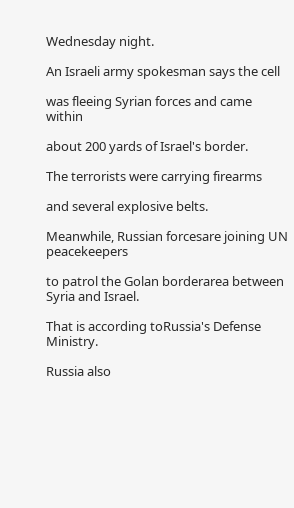Wednesday night.

An Israeli army spokesman says the cell

was fleeing Syrian forces and came within

about 200 yards of Israel's border.

The terrorists were carrying firearms

and several explosive belts.

Meanwhile, Russian forcesare joining UN peacekeepers

to patrol the Golan borderarea between Syria and Israel.

That is according toRussia's Defense Ministry.

Russia also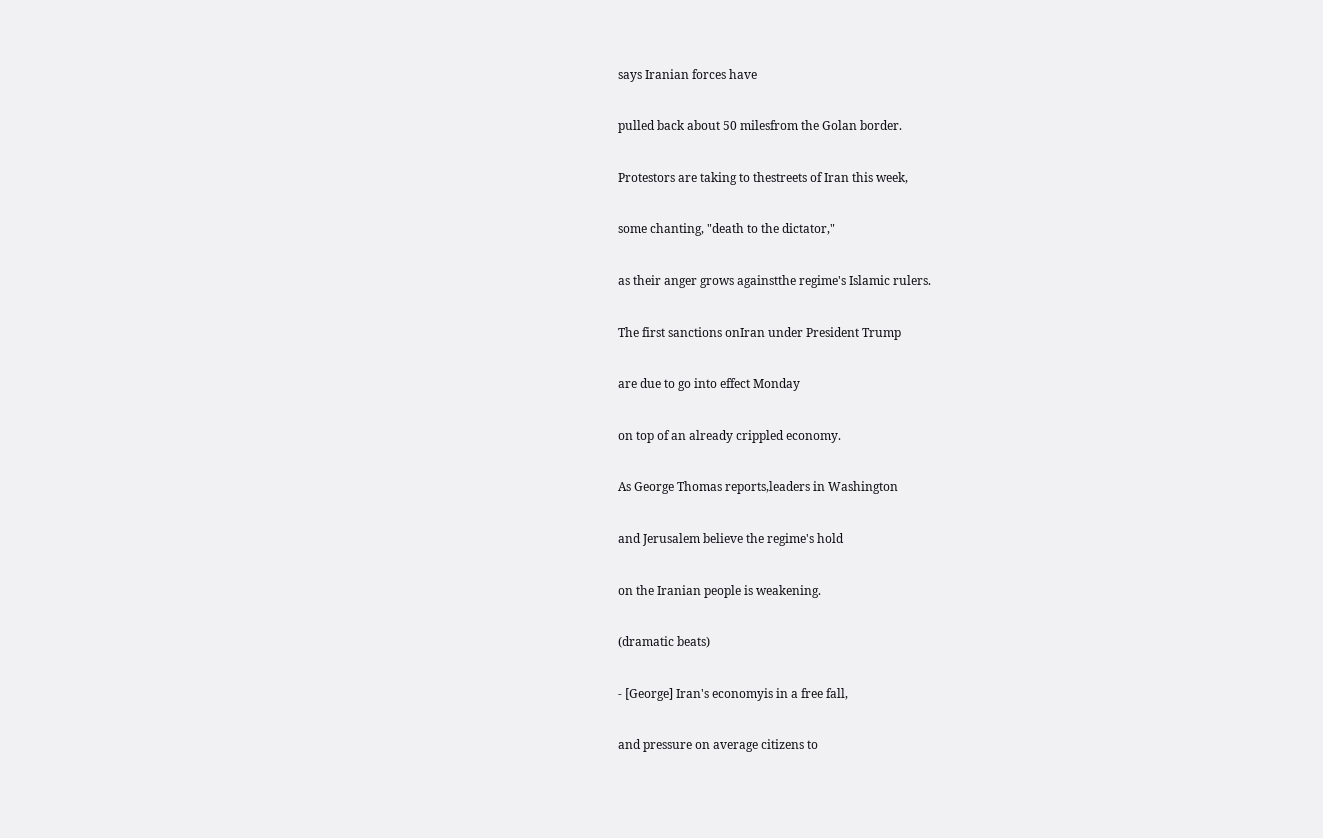says Iranian forces have

pulled back about 50 milesfrom the Golan border.

Protestors are taking to thestreets of Iran this week,

some chanting, "death to the dictator,"

as their anger grows againstthe regime's Islamic rulers.

The first sanctions onIran under President Trump

are due to go into effect Monday

on top of an already crippled economy.

As George Thomas reports,leaders in Washington

and Jerusalem believe the regime's hold

on the Iranian people is weakening.

(dramatic beats)

- [George] Iran's economyis in a free fall,

and pressure on average citizens to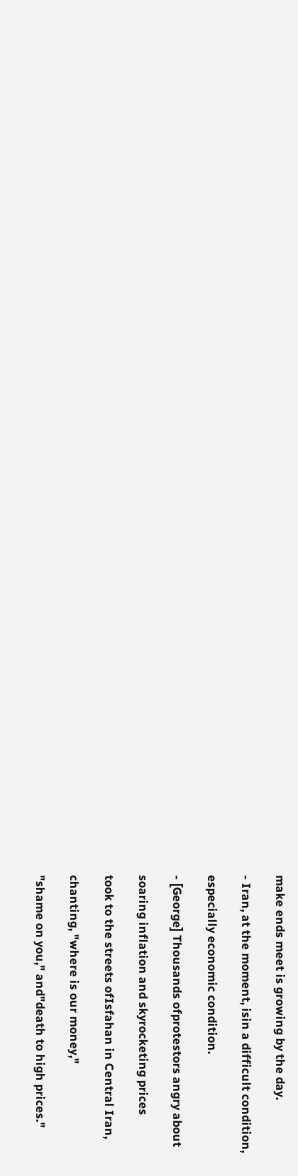make ends meet is growing by the day.

- Iran, at the moment, isin a difficult condition,

especially economic condition.

- [George] Thousands ofprotestors angry about

soaring inflation and skyrocketing prices

took to the streets ofIsfahan in Central Iran,

chanting, "where is our money,"

"shame on you," and"death to high prices."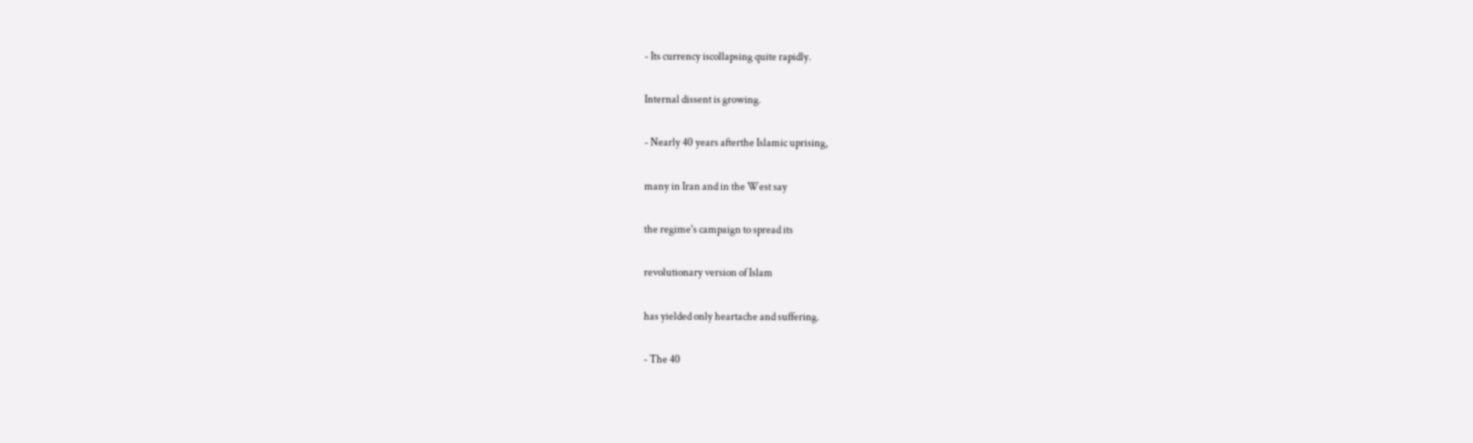- Its currency iscollapsing quite rapidly.

Internal dissent is growing.

- Nearly 40 years afterthe Islamic uprising,

many in Iran and in the West say

the regime's campaign to spread its

revolutionary version of Islam

has yielded only heartache and suffering.

- The 40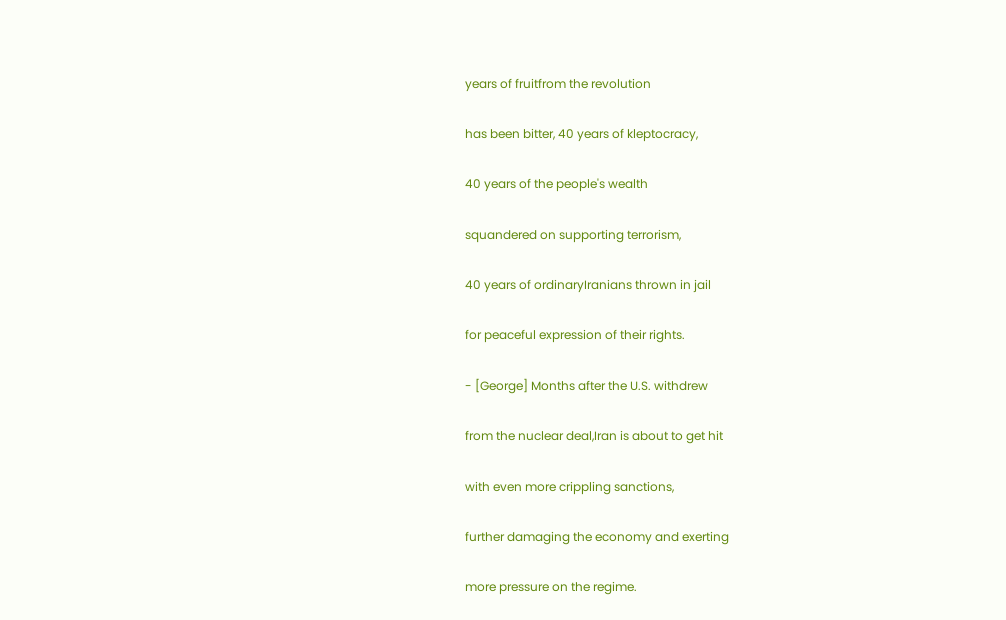years of fruitfrom the revolution

has been bitter, 40 years of kleptocracy,

40 years of the people's wealth

squandered on supporting terrorism,

40 years of ordinaryIranians thrown in jail

for peaceful expression of their rights.

- [George] Months after the U.S. withdrew

from the nuclear deal,Iran is about to get hit

with even more crippling sanctions,

further damaging the economy and exerting

more pressure on the regime.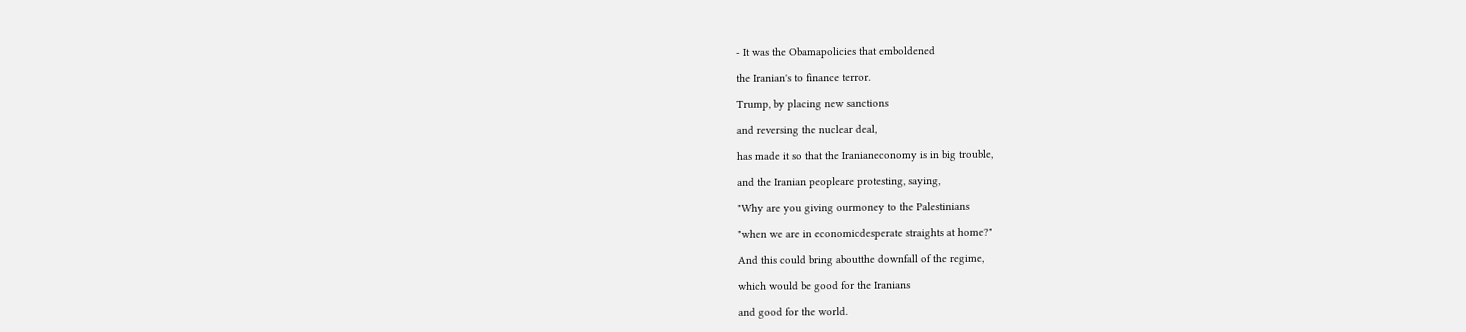- It was the Obamapolicies that emboldened

the Iranian's to finance terror.

Trump, by placing new sanctions

and reversing the nuclear deal,

has made it so that the Iranianeconomy is in big trouble,

and the Iranian peopleare protesting, saying,

"Why are you giving ourmoney to the Palestinians

"when we are in economicdesperate straights at home?"

And this could bring aboutthe downfall of the regime,

which would be good for the Iranians

and good for the world.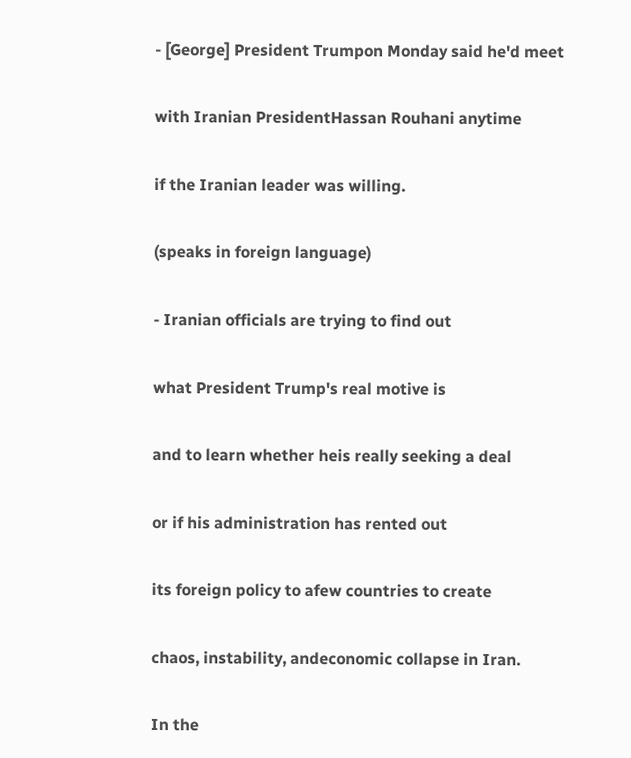- [George] President Trumpon Monday said he'd meet

with Iranian PresidentHassan Rouhani anytime

if the Iranian leader was willing.

(speaks in foreign language)

- Iranian officials are trying to find out

what President Trump's real motive is

and to learn whether heis really seeking a deal

or if his administration has rented out

its foreign policy to afew countries to create

chaos, instability, andeconomic collapse in Iran.

In the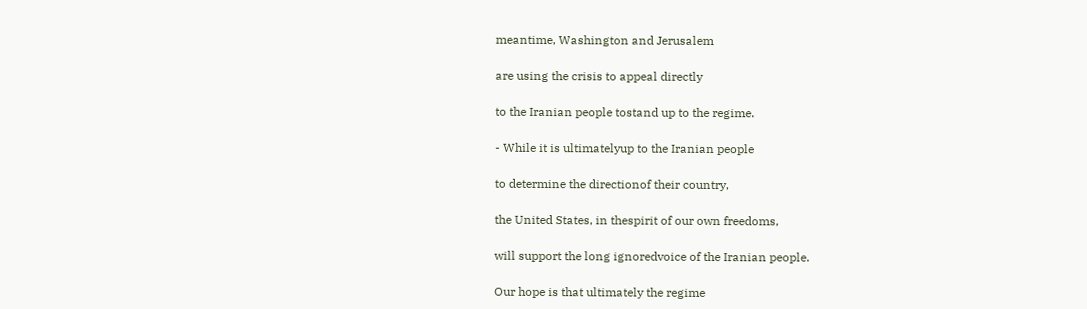meantime, Washington and Jerusalem

are using the crisis to appeal directly

to the Iranian people tostand up to the regime.

- While it is ultimatelyup to the Iranian people

to determine the directionof their country,

the United States, in thespirit of our own freedoms,

will support the long ignoredvoice of the Iranian people.

Our hope is that ultimately the regime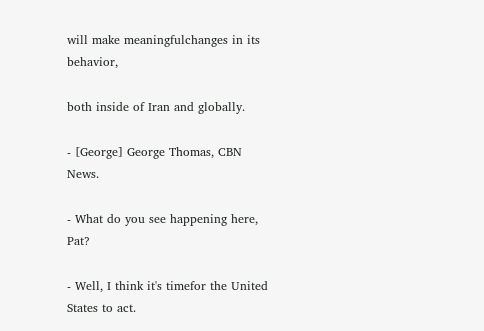will make meaningfulchanges in its behavior,

both inside of Iran and globally.

- [George] George Thomas, CBN News.

- What do you see happening here, Pat?

- Well, I think it's timefor the United States to act.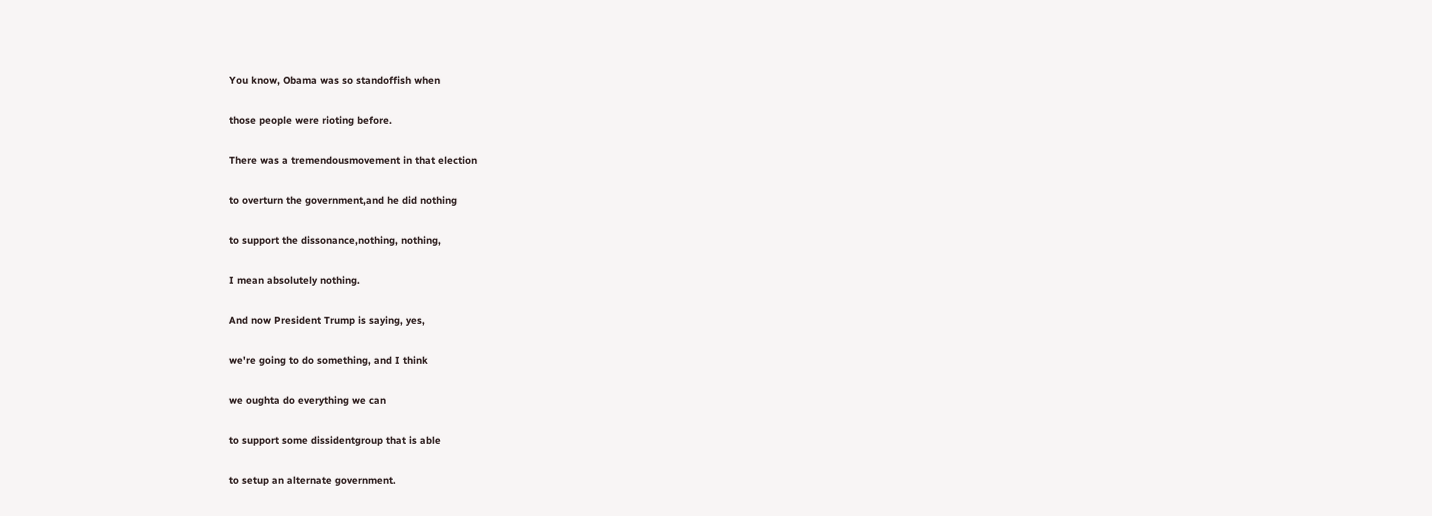You know, Obama was so standoffish when

those people were rioting before.

There was a tremendousmovement in that election

to overturn the government,and he did nothing

to support the dissonance,nothing, nothing,

I mean absolutely nothing.

And now President Trump is saying, yes,

we're going to do something, and I think

we oughta do everything we can

to support some dissidentgroup that is able

to setup an alternate government.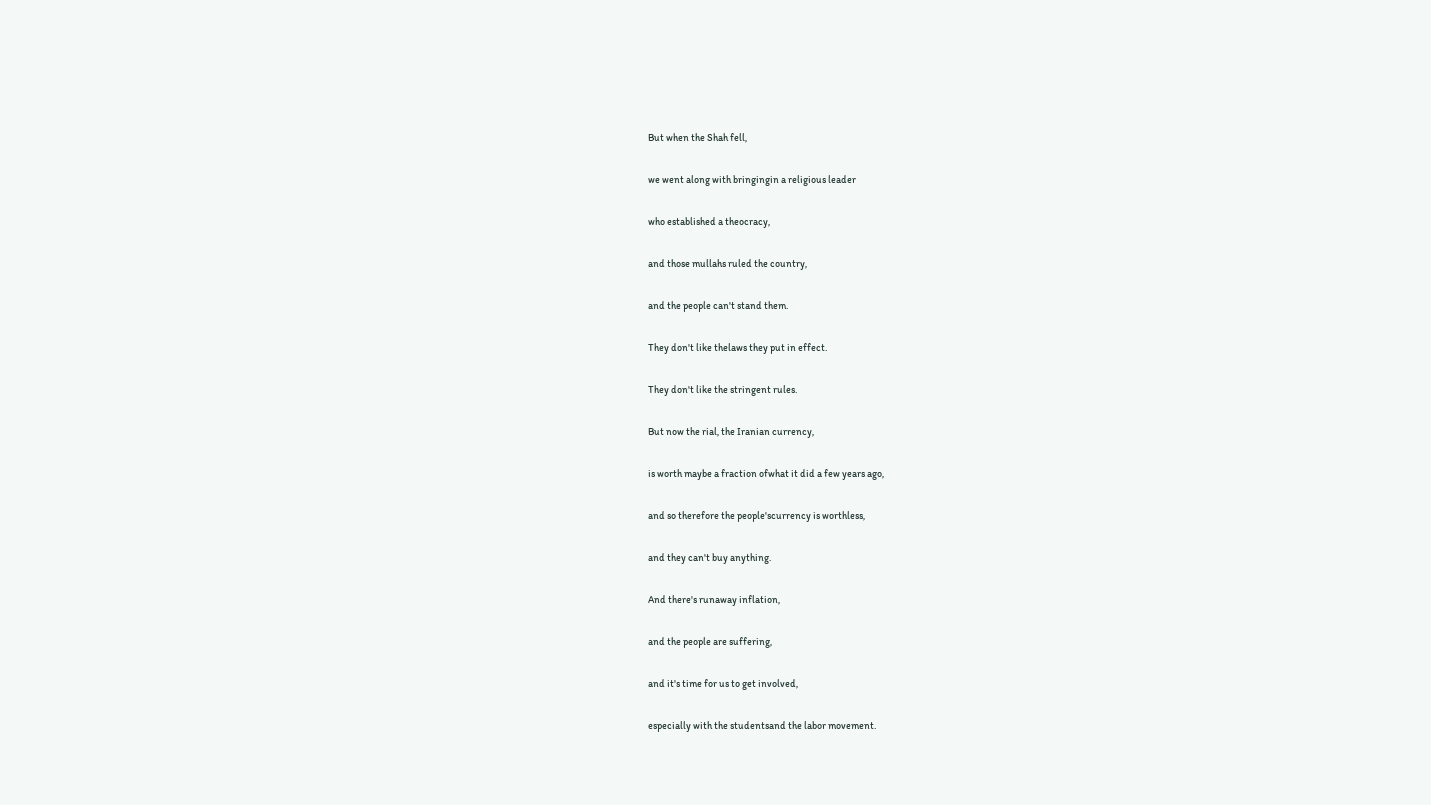But when the Shah fell,

we went along with bringingin a religious leader

who established a theocracy,

and those mullahs ruled the country,

and the people can't stand them.

They don't like thelaws they put in effect.

They don't like the stringent rules.

But now the rial, the Iranian currency,

is worth maybe a fraction ofwhat it did a few years ago,

and so therefore the people'scurrency is worthless,

and they can't buy anything.

And there's runaway inflation,

and the people are suffering,

and it's time for us to get involved,

especially with the studentsand the labor movement.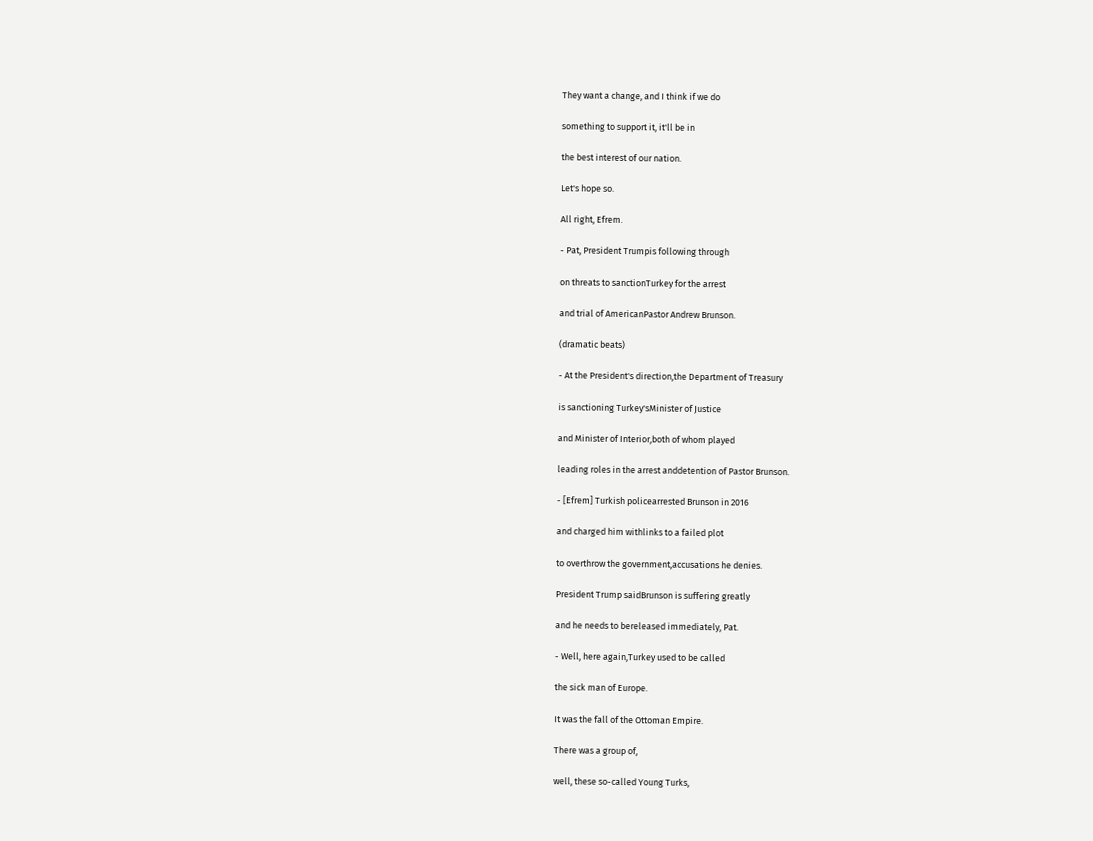They want a change, and I think if we do

something to support it, it'll be in

the best interest of our nation.

Let's hope so.

All right, Efrem.

- Pat, President Trumpis following through

on threats to sanctionTurkey for the arrest

and trial of AmericanPastor Andrew Brunson.

(dramatic beats)

- At the President's direction,the Department of Treasury

is sanctioning Turkey'sMinister of Justice

and Minister of Interior,both of whom played

leading roles in the arrest anddetention of Pastor Brunson.

- [Efrem] Turkish policearrested Brunson in 2016

and charged him withlinks to a failed plot

to overthrow the government,accusations he denies.

President Trump saidBrunson is suffering greatly

and he needs to bereleased immediately, Pat.

- Well, here again,Turkey used to be called

the sick man of Europe.

It was the fall of the Ottoman Empire.

There was a group of,

well, these so-called Young Turks,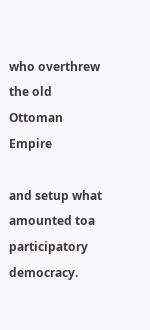who overthrew the old Ottoman Empire

and setup what amounted toa participatory democracy.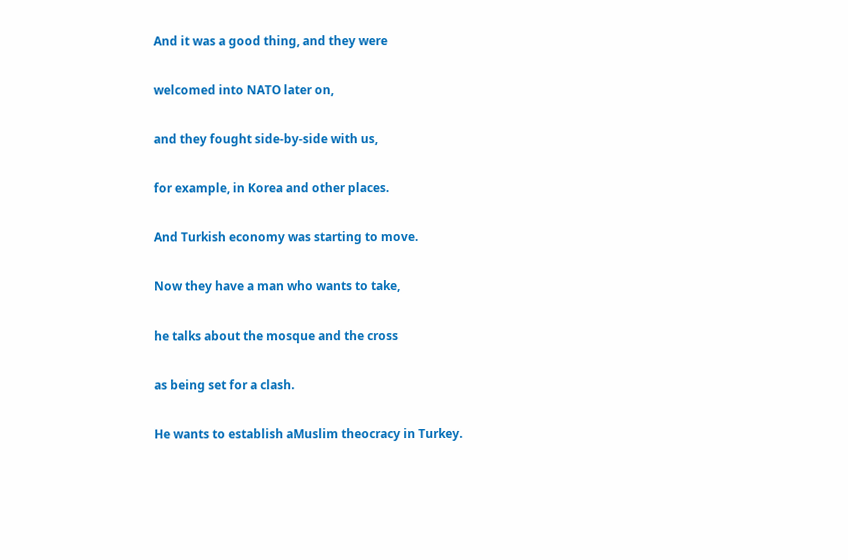And it was a good thing, and they were

welcomed into NATO later on,

and they fought side-by-side with us,

for example, in Korea and other places.

And Turkish economy was starting to move.

Now they have a man who wants to take,

he talks about the mosque and the cross

as being set for a clash.

He wants to establish aMuslim theocracy in Turkey.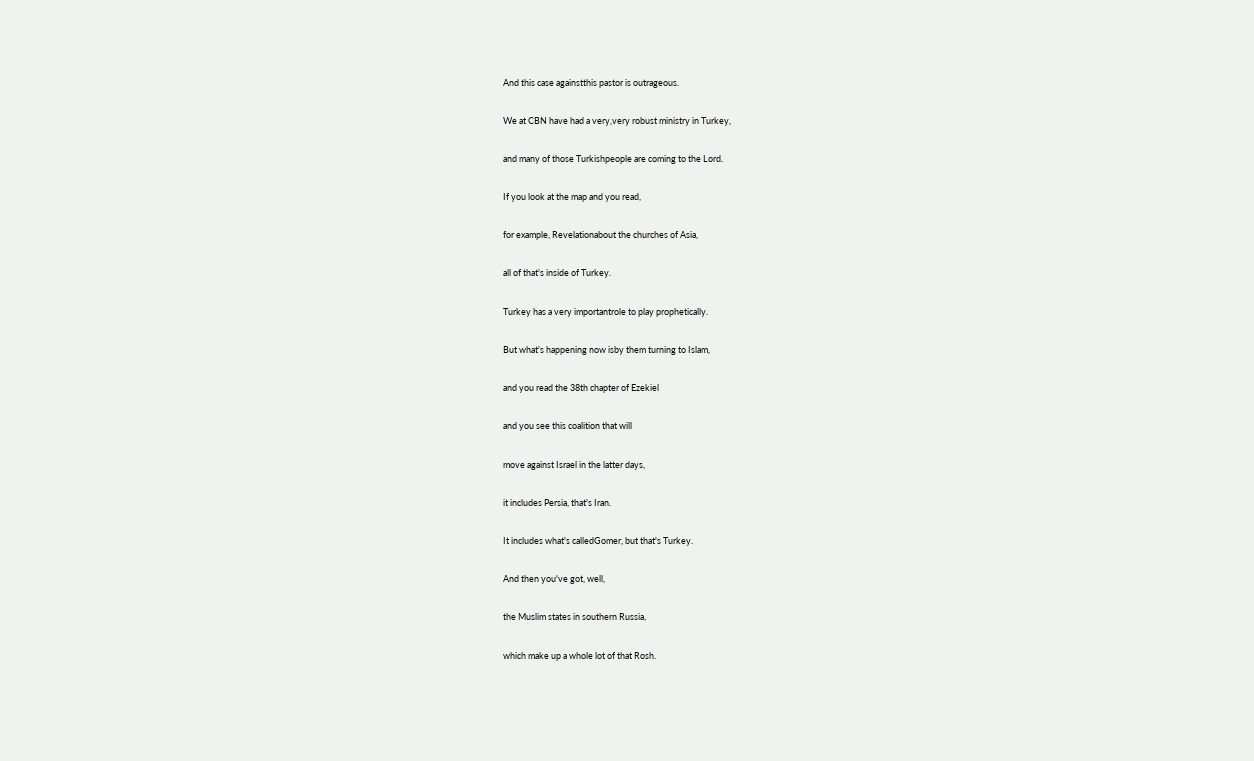And this case againstthis pastor is outrageous.

We at CBN have had a very,very robust ministry in Turkey,

and many of those Turkishpeople are coming to the Lord.

If you look at the map and you read,

for example, Revelationabout the churches of Asia,

all of that's inside of Turkey.

Turkey has a very importantrole to play prophetically.

But what's happening now isby them turning to Islam,

and you read the 38th chapter of Ezekiel

and you see this coalition that will

move against Israel in the latter days,

it includes Persia, that's Iran.

It includes what's calledGomer, but that's Turkey.

And then you've got, well,

the Muslim states in southern Russia,

which make up a whole lot of that Rosh.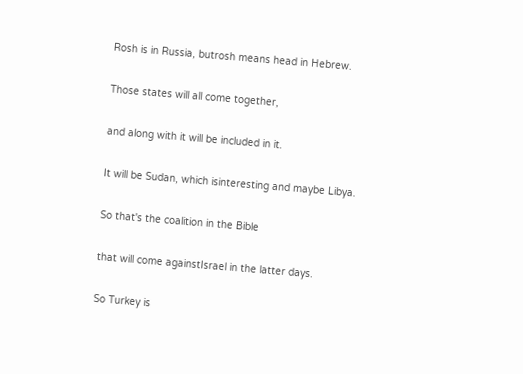Rosh is in Russia, butrosh means head in Hebrew.

Those states will all come together,

and along with it will be included in it.

It will be Sudan, which isinteresting and maybe Libya.

So that's the coalition in the Bible

that will come againstIsrael in the latter days.

So Turkey is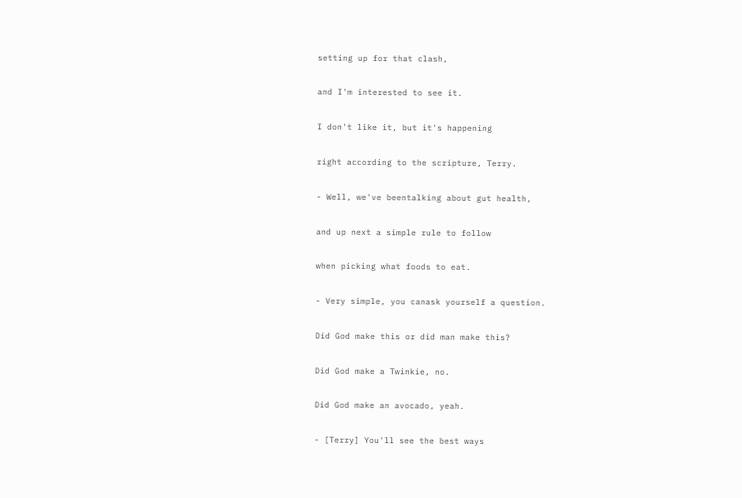setting up for that clash,

and I'm interested to see it.

I don't like it, but it's happening

right according to the scripture, Terry.

- Well, we've beentalking about gut health,

and up next a simple rule to follow

when picking what foods to eat.

- Very simple, you canask yourself a question.

Did God make this or did man make this?

Did God make a Twinkie, no.

Did God make an avocado, yeah.

- [Terry] You'll see the best ways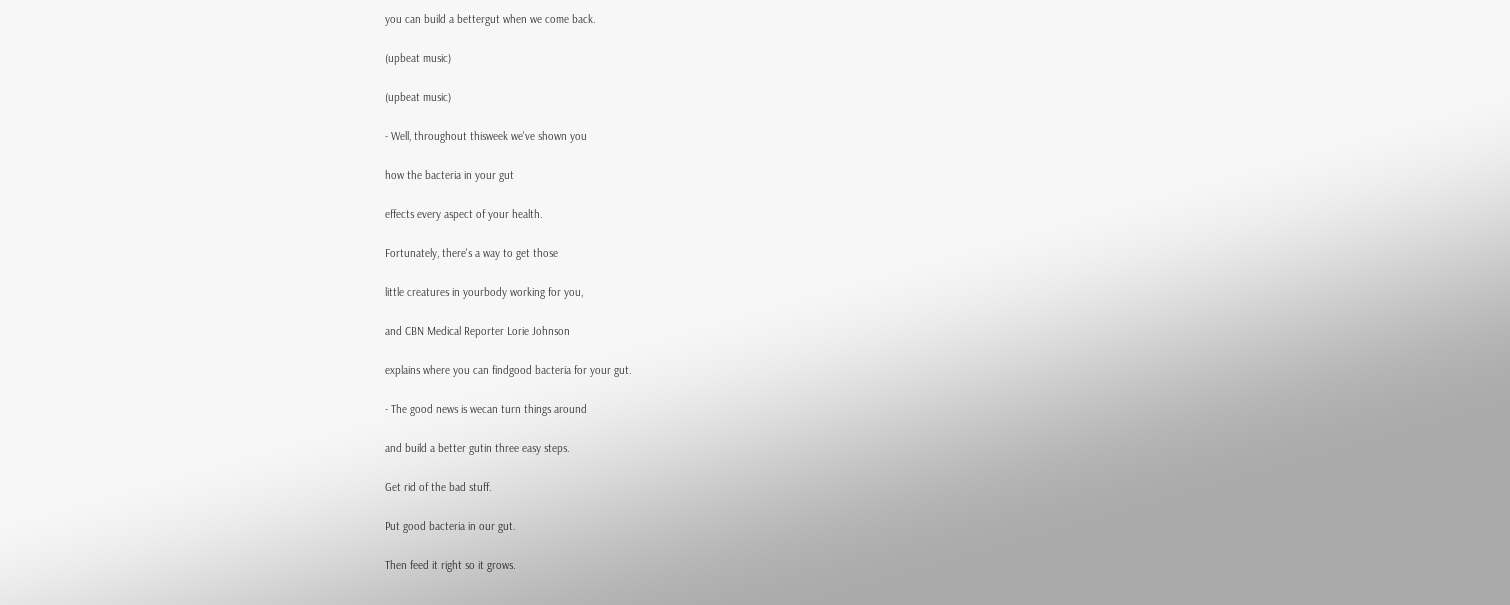you can build a bettergut when we come back.

(upbeat music)

(upbeat music)

- Well, throughout thisweek we've shown you

how the bacteria in your gut

effects every aspect of your health.

Fortunately, there's a way to get those

little creatures in yourbody working for you,

and CBN Medical Reporter Lorie Johnson

explains where you can findgood bacteria for your gut.

- The good news is wecan turn things around

and build a better gutin three easy steps.

Get rid of the bad stuff.

Put good bacteria in our gut.

Then feed it right so it grows.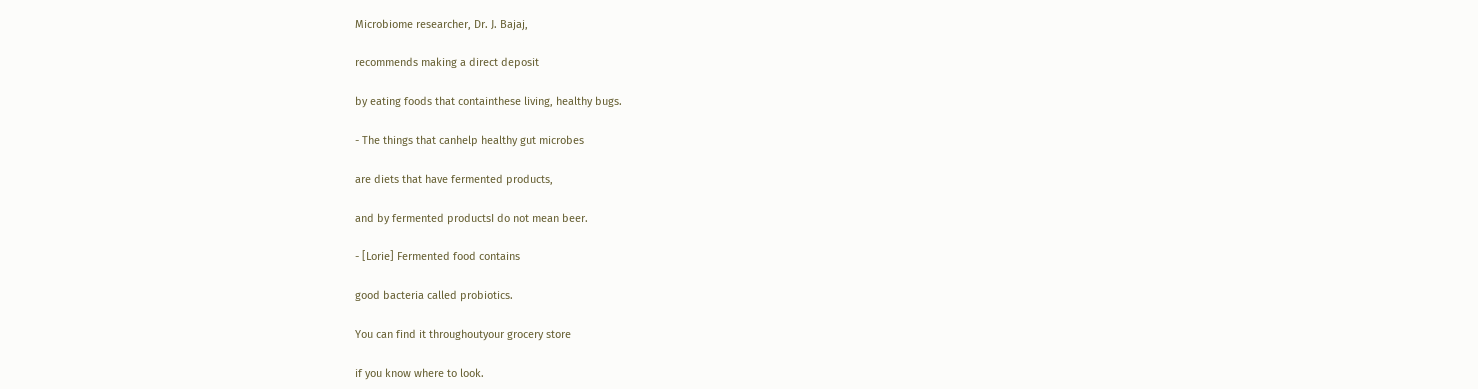Microbiome researcher, Dr. J. Bajaj,

recommends making a direct deposit

by eating foods that containthese living, healthy bugs.

- The things that canhelp healthy gut microbes

are diets that have fermented products,

and by fermented productsI do not mean beer.

- [Lorie] Fermented food contains

good bacteria called probiotics.

You can find it throughoutyour grocery store

if you know where to look.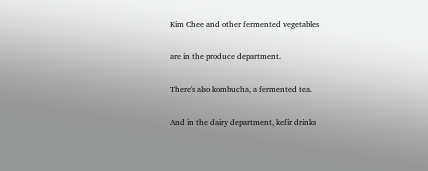Kim Chee and other fermented vegetables

are in the produce department.

There's also kombucha, a fermented tea.

And in the dairy department, kefir drinks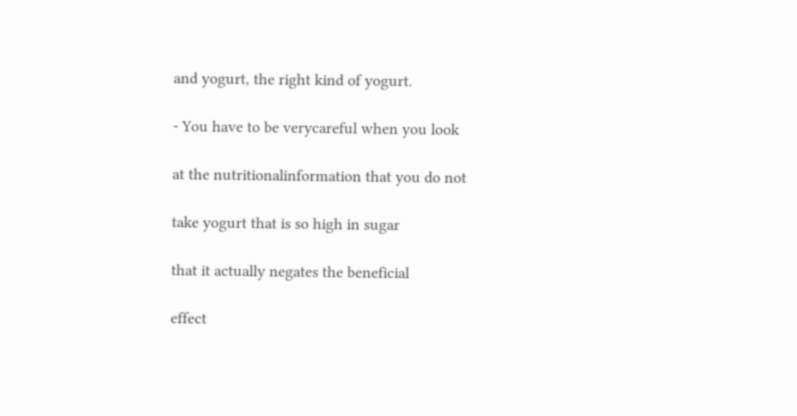and yogurt, the right kind of yogurt.

- You have to be verycareful when you look

at the nutritionalinformation that you do not

take yogurt that is so high in sugar

that it actually negates the beneficial

effect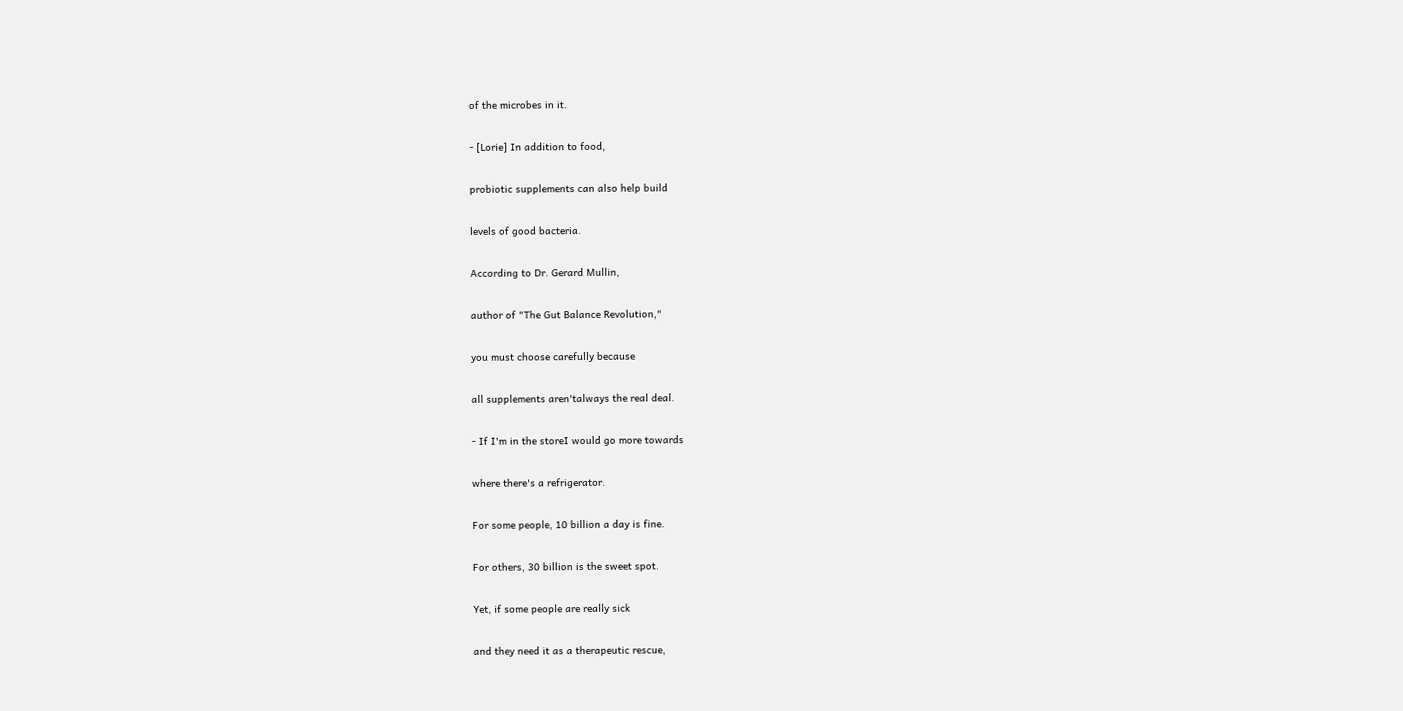of the microbes in it.

- [Lorie] In addition to food,

probiotic supplements can also help build

levels of good bacteria.

According to Dr. Gerard Mullin,

author of "The Gut Balance Revolution,"

you must choose carefully because

all supplements aren'talways the real deal.

- If I'm in the storeI would go more towards

where there's a refrigerator.

For some people, 10 billion a day is fine.

For others, 30 billion is the sweet spot.

Yet, if some people are really sick

and they need it as a therapeutic rescue,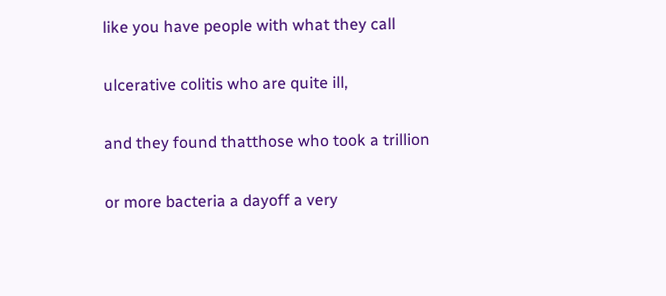like you have people with what they call

ulcerative colitis who are quite ill,

and they found thatthose who took a trillion

or more bacteria a dayoff a very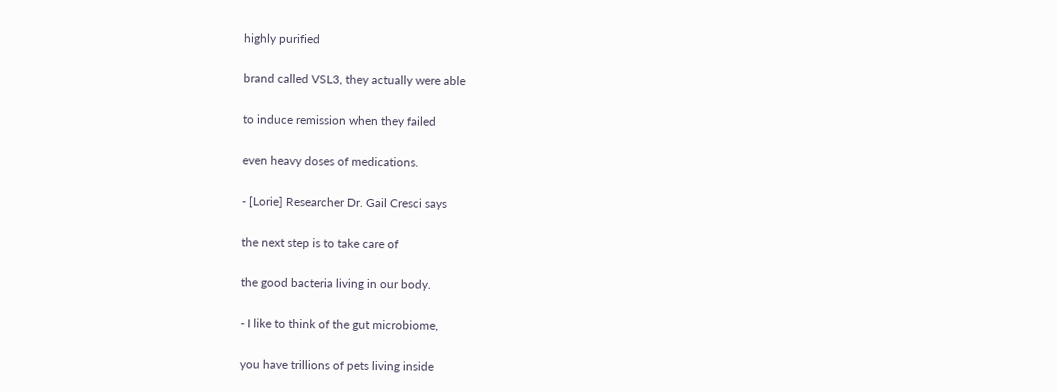highly purified

brand called VSL3, they actually were able

to induce remission when they failed

even heavy doses of medications.

- [Lorie] Researcher Dr. Gail Cresci says

the next step is to take care of

the good bacteria living in our body.

- I like to think of the gut microbiome,

you have trillions of pets living inside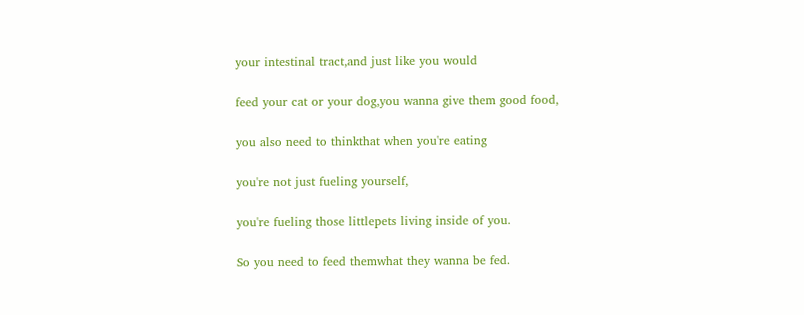your intestinal tract,and just like you would

feed your cat or your dog,you wanna give them good food,

you also need to thinkthat when you're eating

you're not just fueling yourself,

you're fueling those littlepets living inside of you.

So you need to feed themwhat they wanna be fed.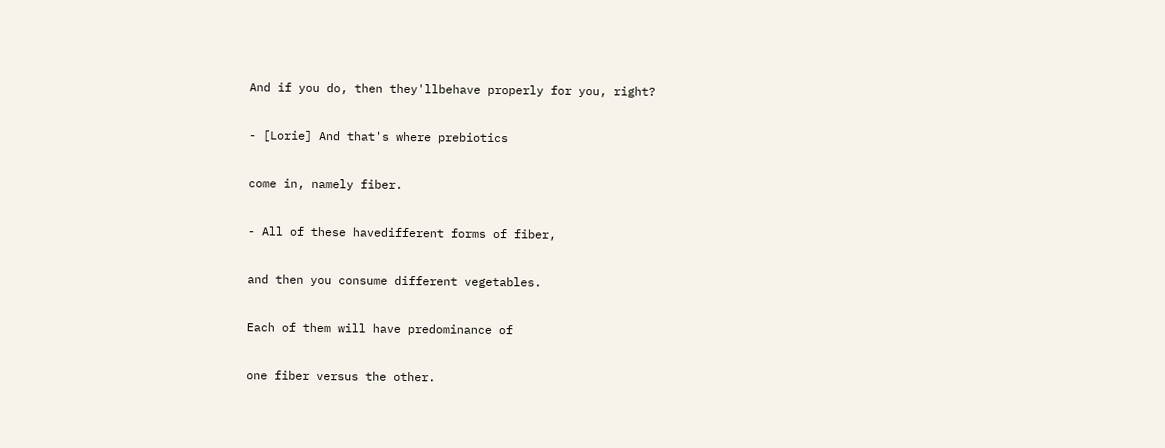And if you do, then they'llbehave properly for you, right?

- [Lorie] And that's where prebiotics

come in, namely fiber.

- All of these havedifferent forms of fiber,

and then you consume different vegetables.

Each of them will have predominance of

one fiber versus the other.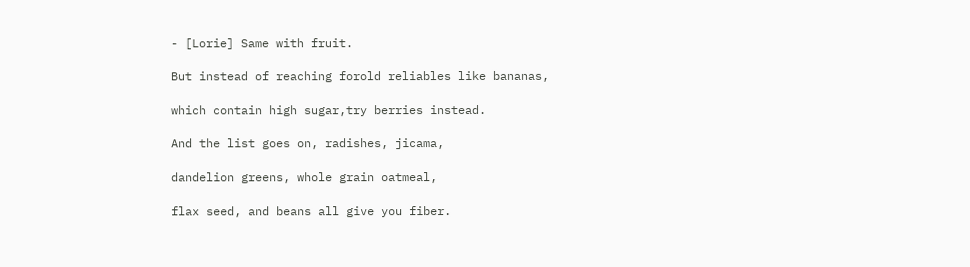- [Lorie] Same with fruit.

But instead of reaching forold reliables like bananas,

which contain high sugar,try berries instead.

And the list goes on, radishes, jicama,

dandelion greens, whole grain oatmeal,

flax seed, and beans all give you fiber.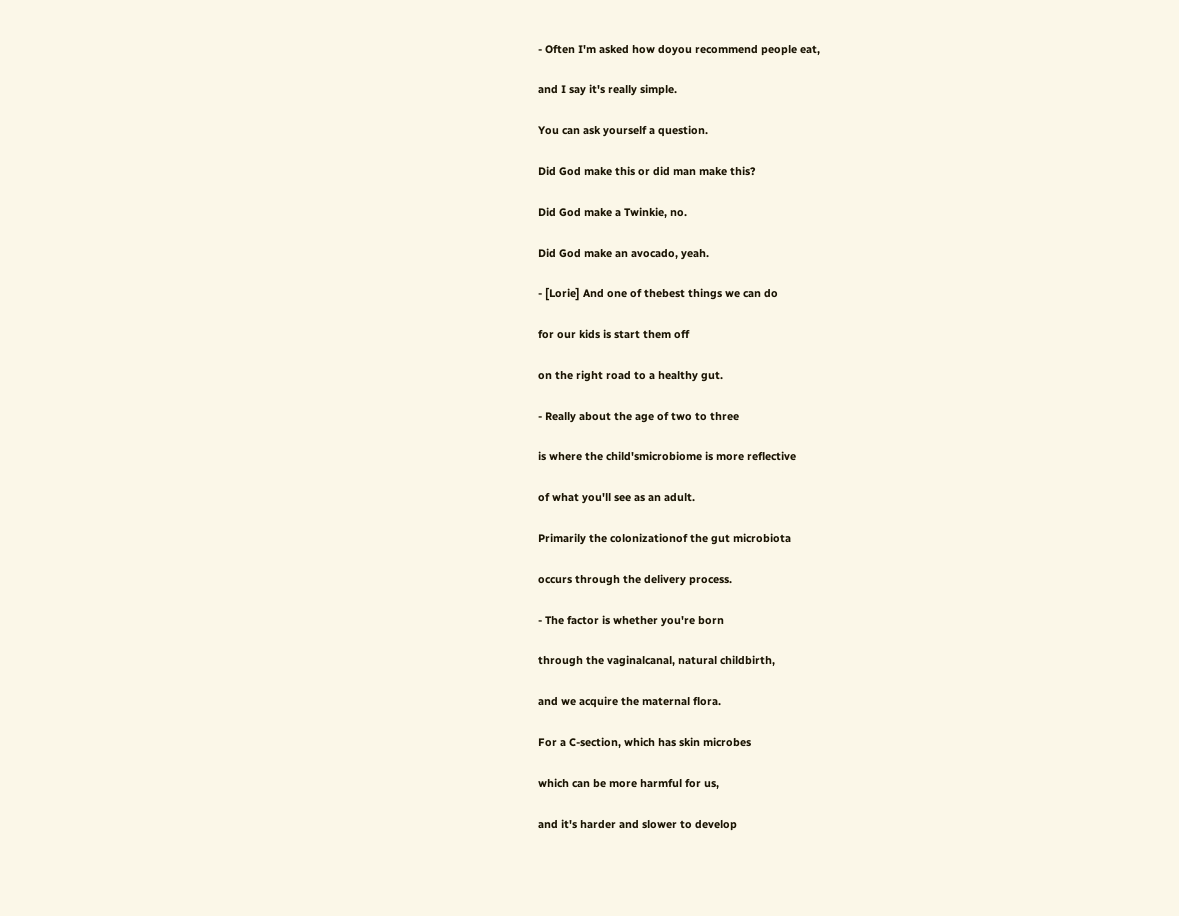- Often I'm asked how doyou recommend people eat,

and I say it's really simple.

You can ask yourself a question.

Did God make this or did man make this?

Did God make a Twinkie, no.

Did God make an avocado, yeah.

- [Lorie] And one of thebest things we can do

for our kids is start them off

on the right road to a healthy gut.

- Really about the age of two to three

is where the child'smicrobiome is more reflective

of what you'll see as an adult.

Primarily the colonizationof the gut microbiota

occurs through the delivery process.

- The factor is whether you're born

through the vaginalcanal, natural childbirth,

and we acquire the maternal flora.

For a C-section, which has skin microbes

which can be more harmful for us,

and it's harder and slower to develop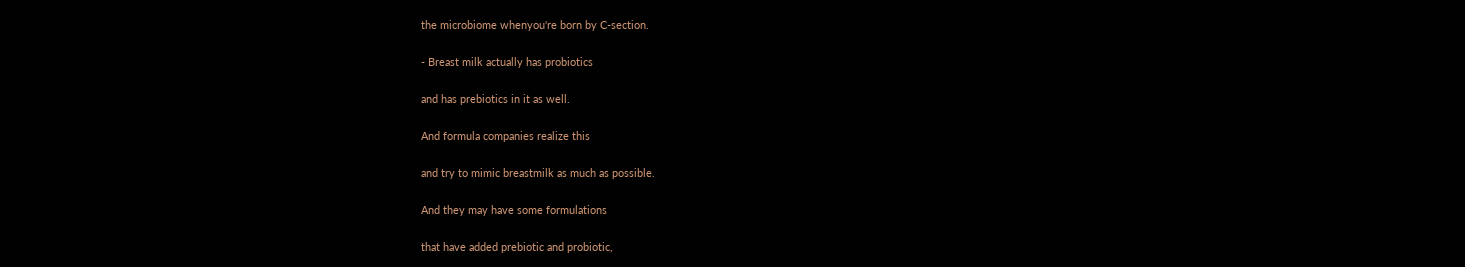the microbiome whenyou're born by C-section.

- Breast milk actually has probiotics

and has prebiotics in it as well.

And formula companies realize this

and try to mimic breastmilk as much as possible.

And they may have some formulations

that have added prebiotic and probiotic,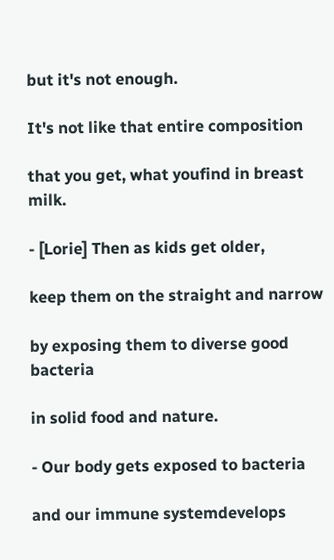but it's not enough.

It's not like that entire composition

that you get, what youfind in breast milk.

- [Lorie] Then as kids get older,

keep them on the straight and narrow

by exposing them to diverse good bacteria

in solid food and nature.

- Our body gets exposed to bacteria

and our immune systemdevelops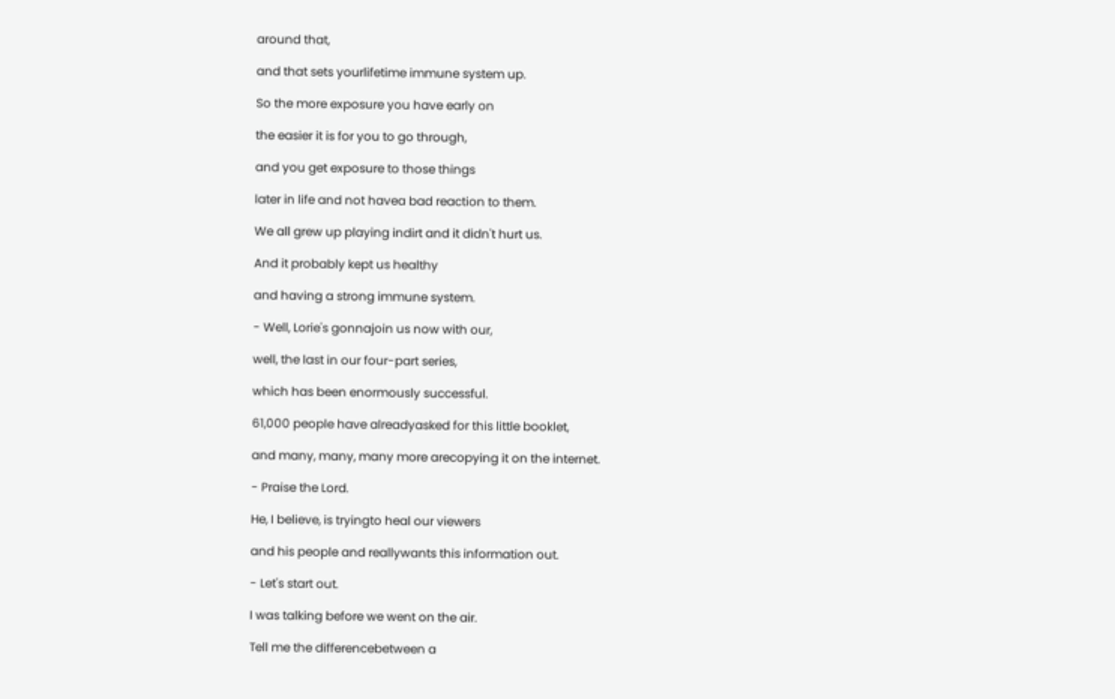around that,

and that sets yourlifetime immune system up.

So the more exposure you have early on

the easier it is for you to go through,

and you get exposure to those things

later in life and not havea bad reaction to them.

We all grew up playing indirt and it didn't hurt us.

And it probably kept us healthy

and having a strong immune system.

- Well, Lorie's gonnajoin us now with our,

well, the last in our four-part series,

which has been enormously successful.

61,000 people have alreadyasked for this little booklet,

and many, many, many more arecopying it on the internet.

- Praise the Lord.

He, I believe, is tryingto heal our viewers

and his people and reallywants this information out.

- Let's start out.

I was talking before we went on the air.

Tell me the differencebetween a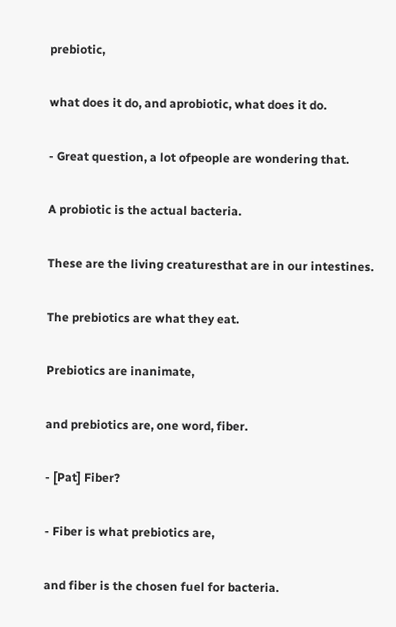prebiotic,

what does it do, and aprobiotic, what does it do.

- Great question, a lot ofpeople are wondering that.

A probiotic is the actual bacteria.

These are the living creaturesthat are in our intestines.

The prebiotics are what they eat.

Prebiotics are inanimate,

and prebiotics are, one word, fiber.

- [Pat] Fiber?

- Fiber is what prebiotics are,

and fiber is the chosen fuel for bacteria.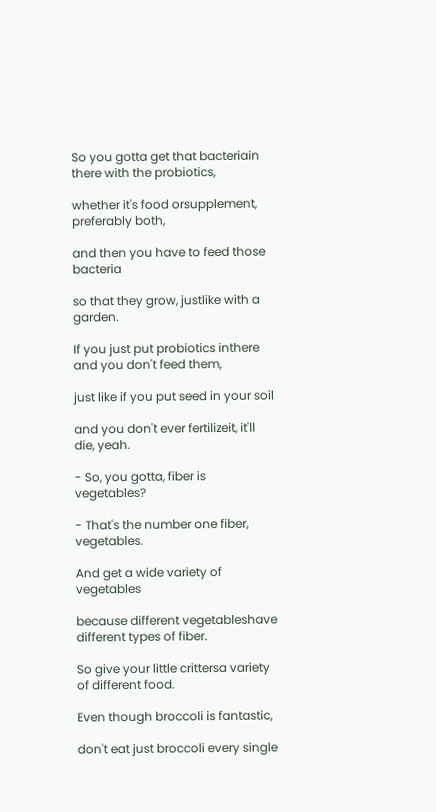So you gotta get that bacteriain there with the probiotics,

whether it's food orsupplement, preferably both,

and then you have to feed those bacteria

so that they grow, justlike with a garden.

If you just put probiotics inthere and you don't feed them,

just like if you put seed in your soil

and you don't ever fertilizeit, it'll die, yeah.

- So, you gotta, fiber is vegetables?

- That's the number one fiber, vegetables.

And get a wide variety of vegetables

because different vegetableshave different types of fiber.

So give your little crittersa variety of different food.

Even though broccoli is fantastic,

don't eat just broccoli every single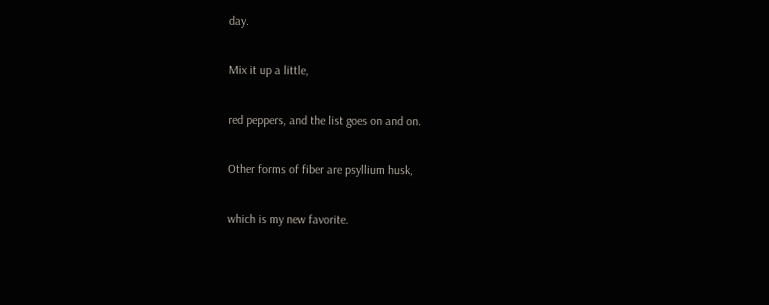day.

Mix it up a little,

red peppers, and the list goes on and on.

Other forms of fiber are psyllium husk,

which is my new favorite.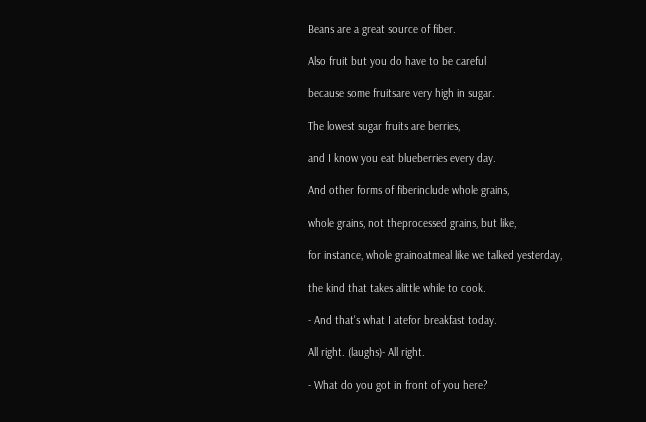Beans are a great source of fiber.

Also fruit but you do have to be careful

because some fruitsare very high in sugar.

The lowest sugar fruits are berries,

and I know you eat blueberries every day.

And other forms of fiberinclude whole grains,

whole grains, not theprocessed grains, but like,

for instance, whole grainoatmeal like we talked yesterday,

the kind that takes alittle while to cook.

- And that's what I atefor breakfast today.

All right. (laughs)- All right.

- What do you got in front of you here?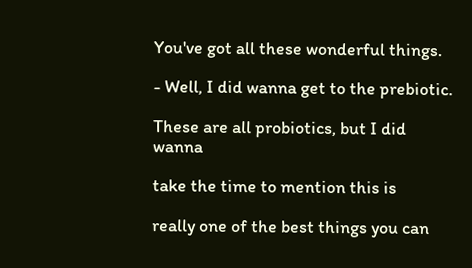You've got all these wonderful things.

- Well, I did wanna get to the prebiotic.

These are all probiotics, but I did wanna

take the time to mention this is

really one of the best things you can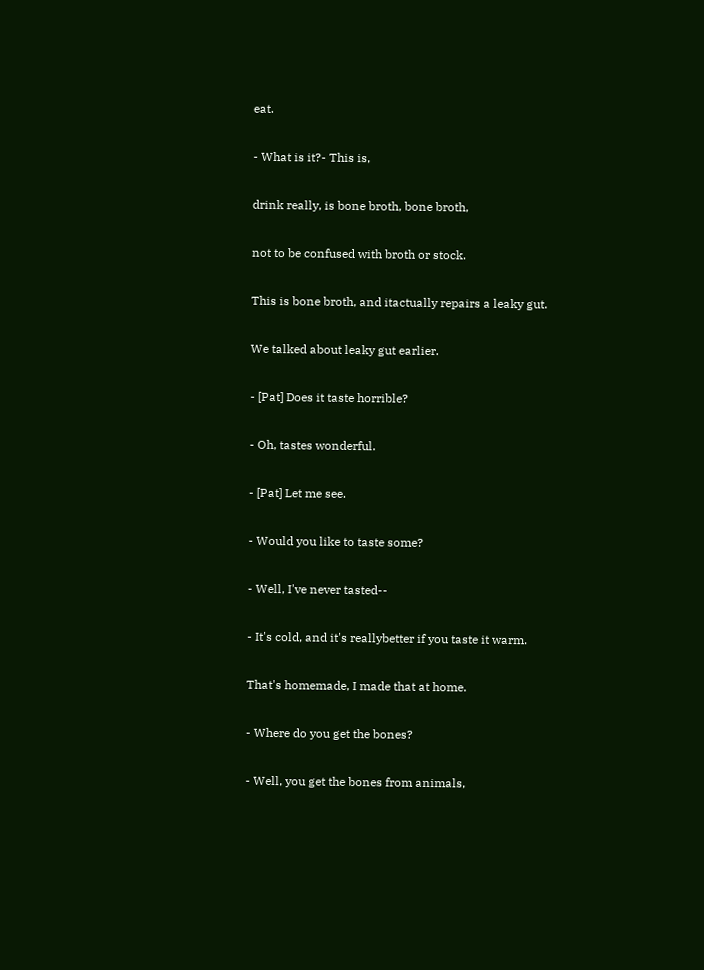eat.

- What is it?- This is,

drink really, is bone broth, bone broth,

not to be confused with broth or stock.

This is bone broth, and itactually repairs a leaky gut.

We talked about leaky gut earlier.

- [Pat] Does it taste horrible?

- Oh, tastes wonderful.

- [Pat] Let me see.

- Would you like to taste some?

- Well, I've never tasted--

- It's cold, and it's reallybetter if you taste it warm.

That's homemade, I made that at home.

- Where do you get the bones?

- Well, you get the bones from animals,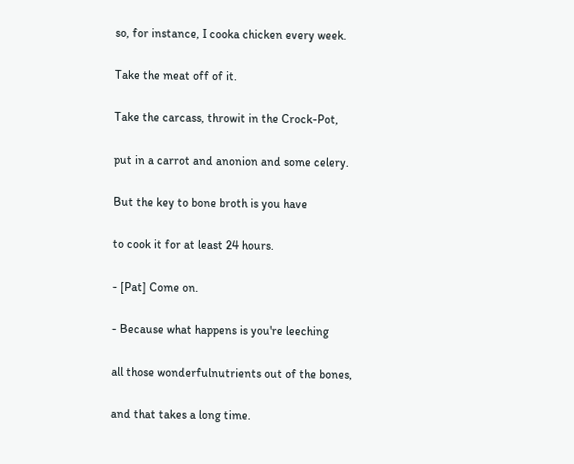so, for instance, I cooka chicken every week.

Take the meat off of it.

Take the carcass, throwit in the Crock-Pot,

put in a carrot and anonion and some celery.

But the key to bone broth is you have

to cook it for at least 24 hours.

- [Pat] Come on.

- Because what happens is you're leeching

all those wonderfulnutrients out of the bones,

and that takes a long time.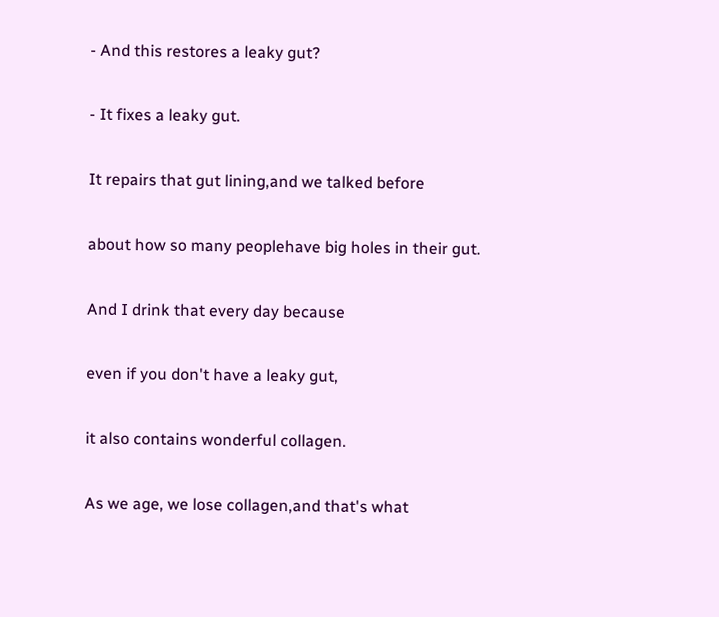- And this restores a leaky gut?

- It fixes a leaky gut.

It repairs that gut lining,and we talked before

about how so many peoplehave big holes in their gut.

And I drink that every day because

even if you don't have a leaky gut,

it also contains wonderful collagen.

As we age, we lose collagen,and that's what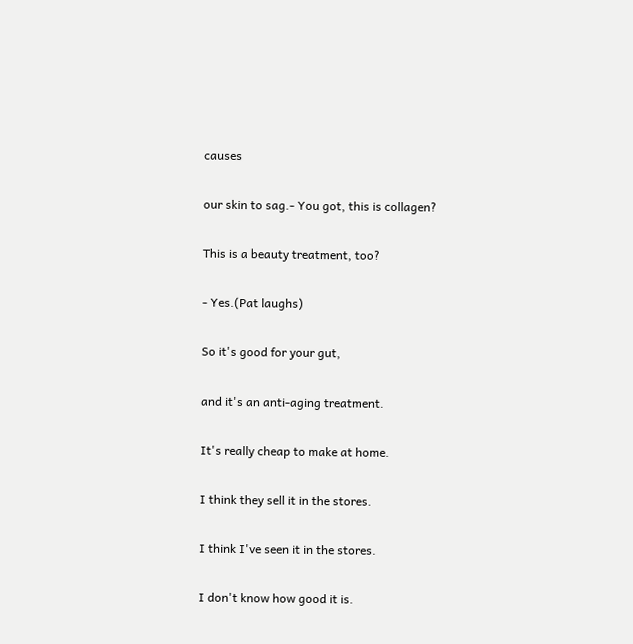causes

our skin to sag.- You got, this is collagen?

This is a beauty treatment, too?

- Yes.(Pat laughs)

So it's good for your gut,

and it's an anti-aging treatment.

It's really cheap to make at home.

I think they sell it in the stores.

I think I've seen it in the stores.

I don't know how good it is.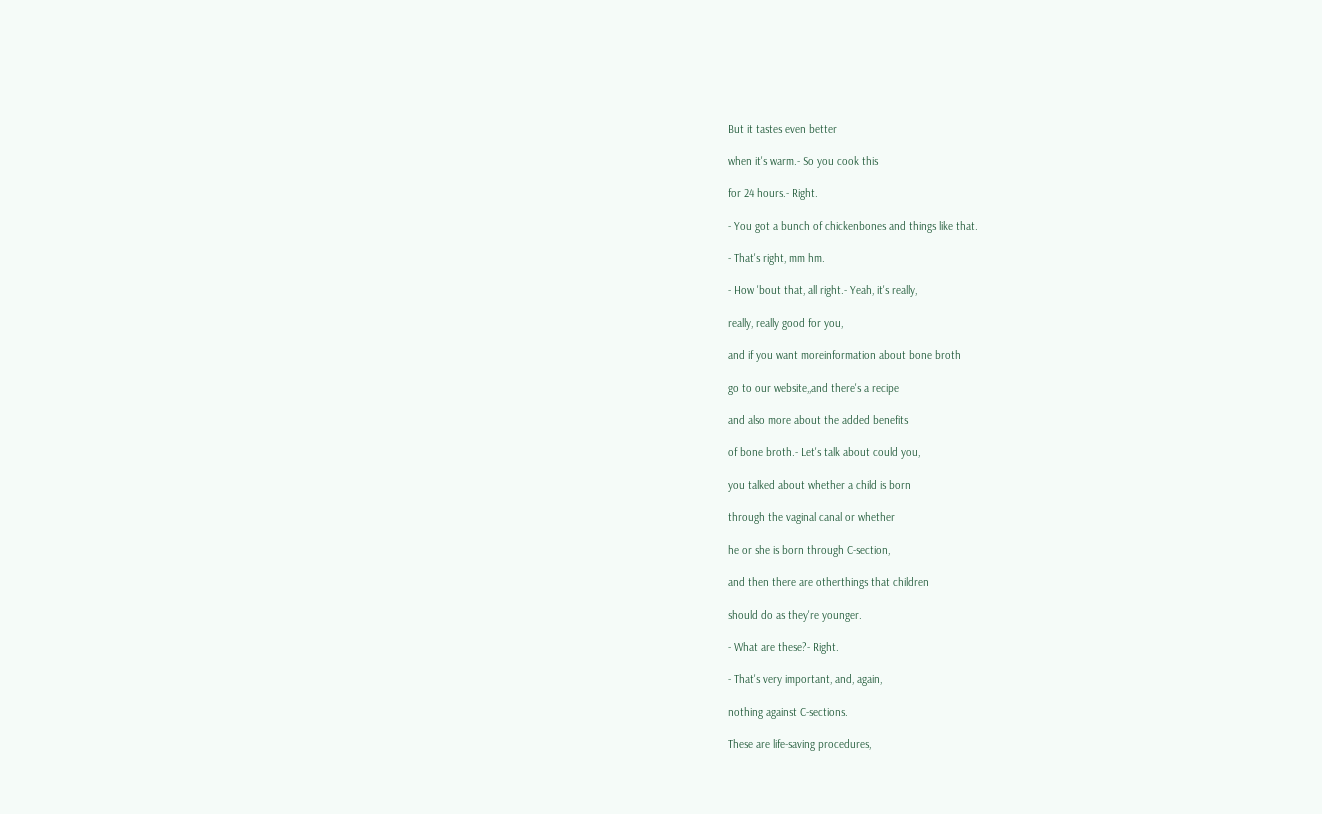But it tastes even better

when it's warm.- So you cook this

for 24 hours.- Right.

- You got a bunch of chickenbones and things like that.

- That's right, mm hm.

- How 'bout that, all right.- Yeah, it's really,

really, really good for you,

and if you want moreinformation about bone broth

go to our website,,and there's a recipe

and also more about the added benefits

of bone broth.- Let's talk about could you,

you talked about whether a child is born

through the vaginal canal or whether

he or she is born through C-section,

and then there are otherthings that children

should do as they're younger.

- What are these?- Right.

- That's very important, and, again,

nothing against C-sections.

These are life-saving procedures,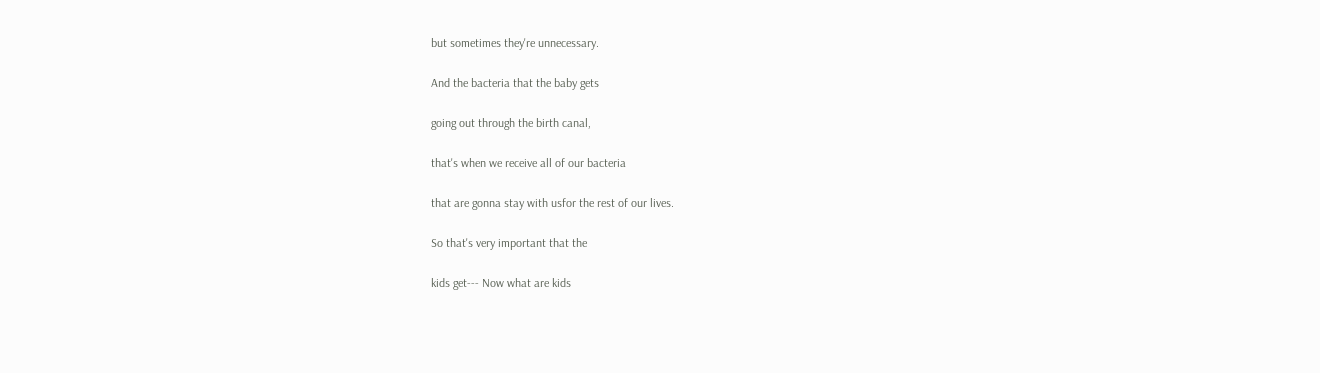but sometimes they're unnecessary.

And the bacteria that the baby gets

going out through the birth canal,

that's when we receive all of our bacteria

that are gonna stay with usfor the rest of our lives.

So that's very important that the

kids get--- Now what are kids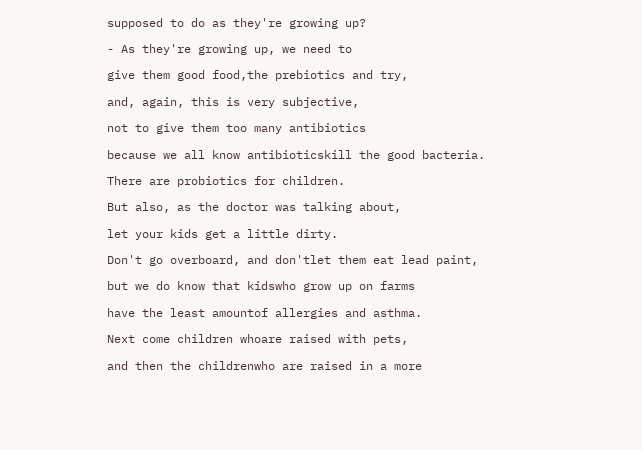supposed to do as they're growing up?

- As they're growing up, we need to

give them good food,the prebiotics and try,

and, again, this is very subjective,

not to give them too many antibiotics

because we all know antibioticskill the good bacteria.

There are probiotics for children.

But also, as the doctor was talking about,

let your kids get a little dirty.

Don't go overboard, and don'tlet them eat lead paint,

but we do know that kidswho grow up on farms

have the least amountof allergies and asthma.

Next come children whoare raised with pets,

and then the childrenwho are raised in a more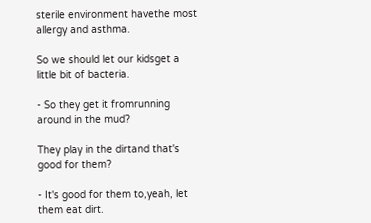sterile environment havethe most allergy and asthma.

So we should let our kidsget a little bit of bacteria.

- So they get it fromrunning around in the mud?

They play in the dirtand that's good for them?

- It's good for them to,yeah, let them eat dirt.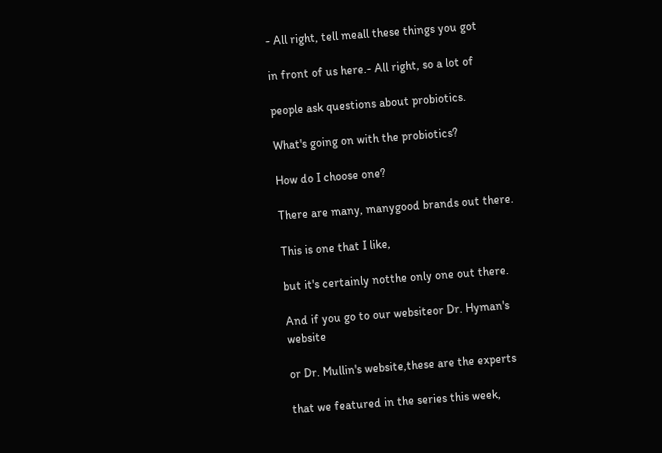- All right, tell meall these things you got

in front of us here.- All right, so a lot of

people ask questions about probiotics.

What's going on with the probiotics?

How do I choose one?

There are many, manygood brands out there.

This is one that I like,

but it's certainly notthe only one out there.

And if you go to our websiteor Dr. Hyman's website

or Dr. Mullin's website,these are the experts

that we featured in the series this week,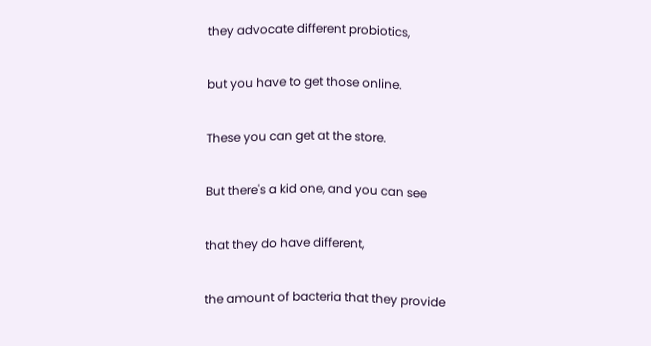they advocate different probiotics,

but you have to get those online.

These you can get at the store.

But there's a kid one, and you can see

that they do have different,

the amount of bacteria that they provide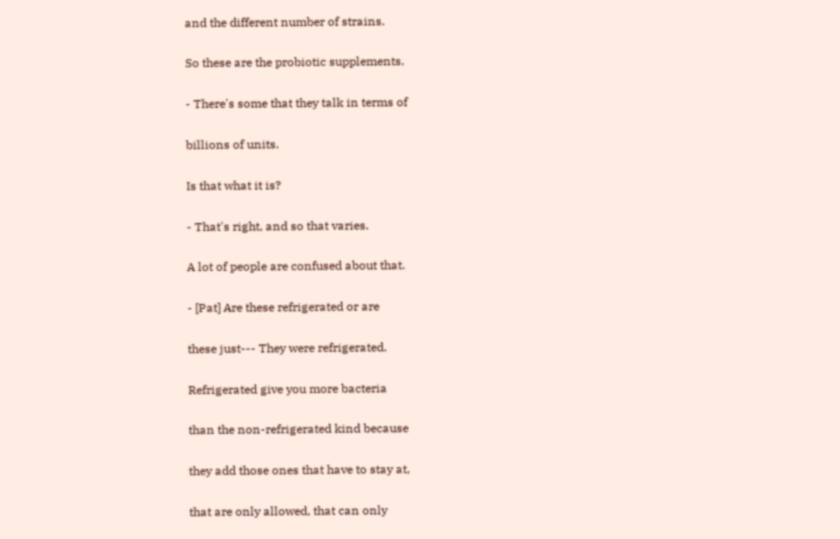and the different number of strains.

So these are the probiotic supplements.

- There's some that they talk in terms of

billions of units.

Is that what it is?

- That's right, and so that varies.

A lot of people are confused about that.

- [Pat] Are these refrigerated or are

these just--- They were refrigerated.

Refrigerated give you more bacteria

than the non-refrigerated kind because

they add those ones that have to stay at,

that are only allowed, that can only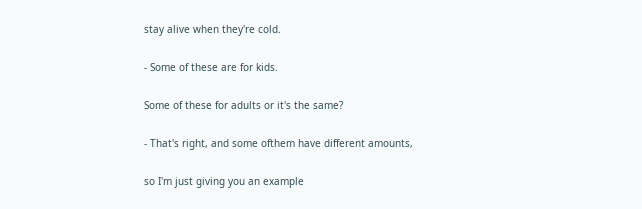stay alive when they're cold.

- Some of these are for kids.

Some of these for adults or it's the same?

- That's right, and some ofthem have different amounts,

so I'm just giving you an example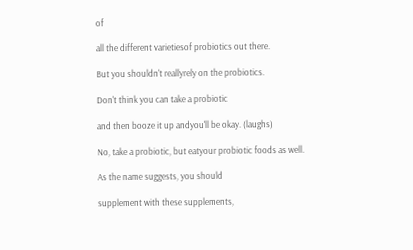of

all the different varietiesof probiotics out there.

But you shouldn't reallyrely on the probiotics.

Don't think you can take a probiotic

and then booze it up andyou'll be okay. (laughs)

No, take a probiotic, but eatyour probiotic foods as well.

As the name suggests, you should

supplement with these supplements,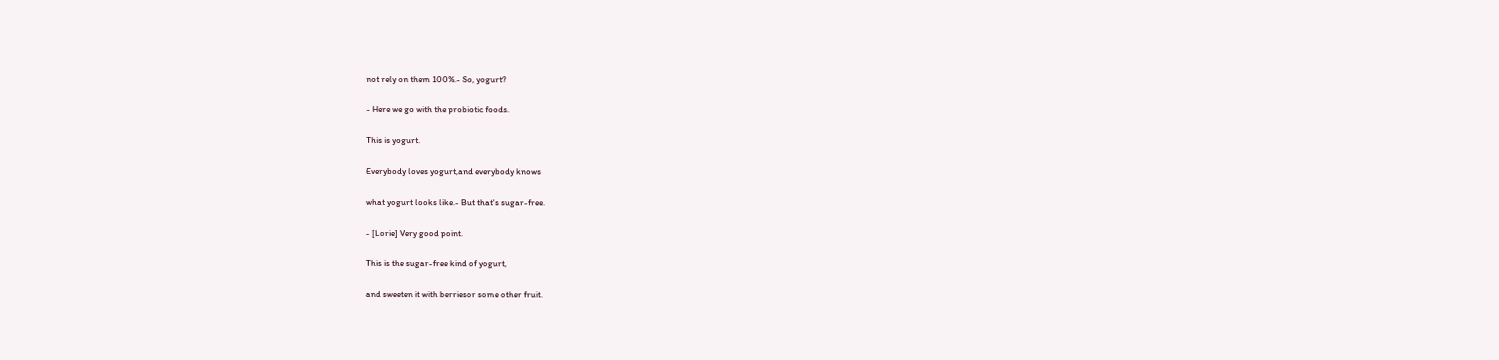not rely on them 100%.- So, yogurt?

- Here we go with the probiotic foods.

This is yogurt.

Everybody loves yogurt,and everybody knows

what yogurt looks like.- But that's sugar-free.

- [Lorie] Very good point.

This is the sugar-free kind of yogurt,

and sweeten it with berriesor some other fruit.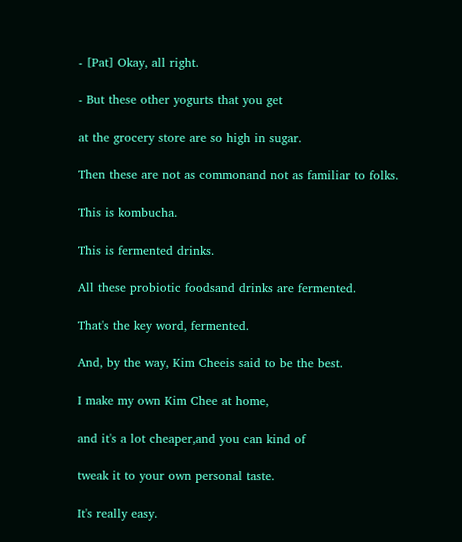- [Pat] Okay, all right.

- But these other yogurts that you get

at the grocery store are so high in sugar.

Then these are not as commonand not as familiar to folks.

This is kombucha.

This is fermented drinks.

All these probiotic foodsand drinks are fermented.

That's the key word, fermented.

And, by the way, Kim Cheeis said to be the best.

I make my own Kim Chee at home,

and it's a lot cheaper,and you can kind of

tweak it to your own personal taste.

It's really easy.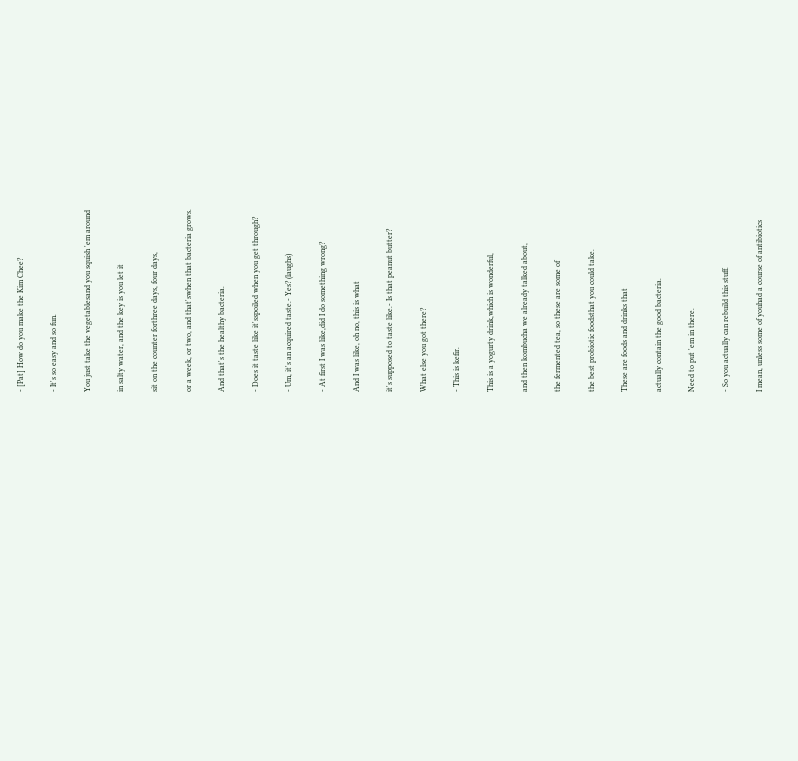- [Pat] How do you make the Kim Chee?

- It's so easy and so fun.

You just take the vegetablesand you squish 'em around

in salty water, and the key is you let it

sit on the counter forthree days, four days,

or a week, or two, and that'swhen that bacteria grows.

And that's the healthy bacteria.

- Does it taste like it'sspoiled when you get through?

- Um, it's an acquired taste.- Yes? (laughs)

- At first I was like,did I do something wrong?

And I was like, oh no, this is what

it's supposed to taste like.- Is that peanut butter?

What else you got there?

- This is kefir.

This is a yogurty drink,which is wonderful,

and then kombucha we already talked about,

the fermented tea, so these are some of

the best probiotic foodsthat you could take.

These are foods and drinks that

actually contain the good bacteria.

Need to put 'em in there.

- So you actually can rebuild this stuff.

I mean, unless some of youhad a course of antibiotics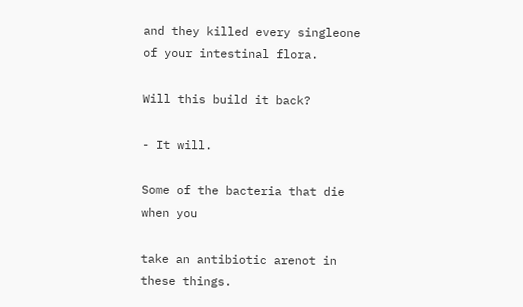and they killed every singleone of your intestinal flora.

Will this build it back?

- It will.

Some of the bacteria that die when you

take an antibiotic arenot in these things.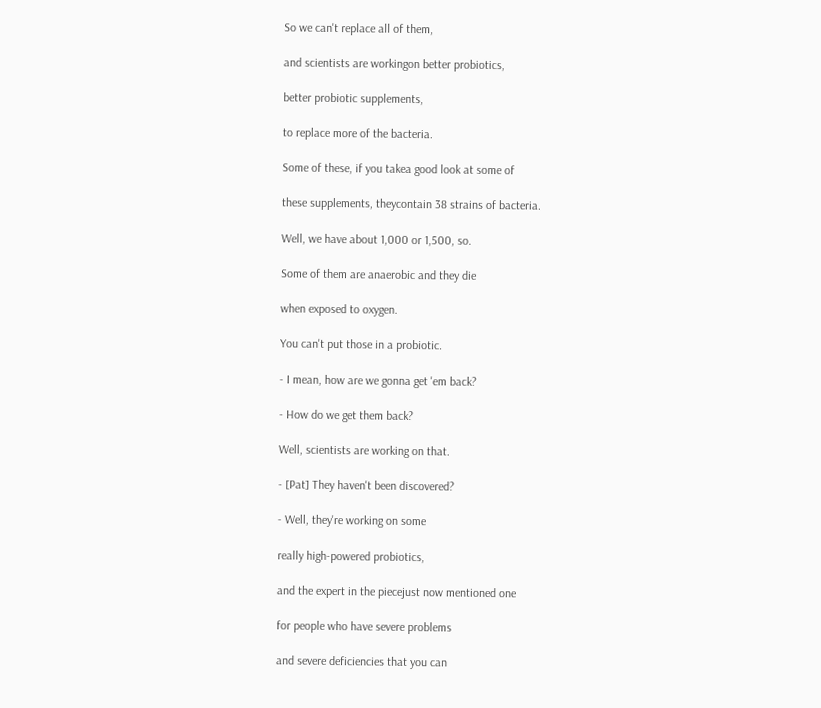So we can't replace all of them,

and scientists are workingon better probiotics,

better probiotic supplements,

to replace more of the bacteria.

Some of these, if you takea good look at some of

these supplements, theycontain 38 strains of bacteria.

Well, we have about 1,000 or 1,500, so.

Some of them are anaerobic and they die

when exposed to oxygen.

You can't put those in a probiotic.

- I mean, how are we gonna get 'em back?

- How do we get them back?

Well, scientists are working on that.

- [Pat] They haven't been discovered?

- Well, they're working on some

really high-powered probiotics,

and the expert in the piecejust now mentioned one

for people who have severe problems

and severe deficiencies that you can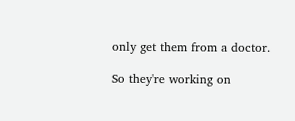only get them from a doctor.

So they're working on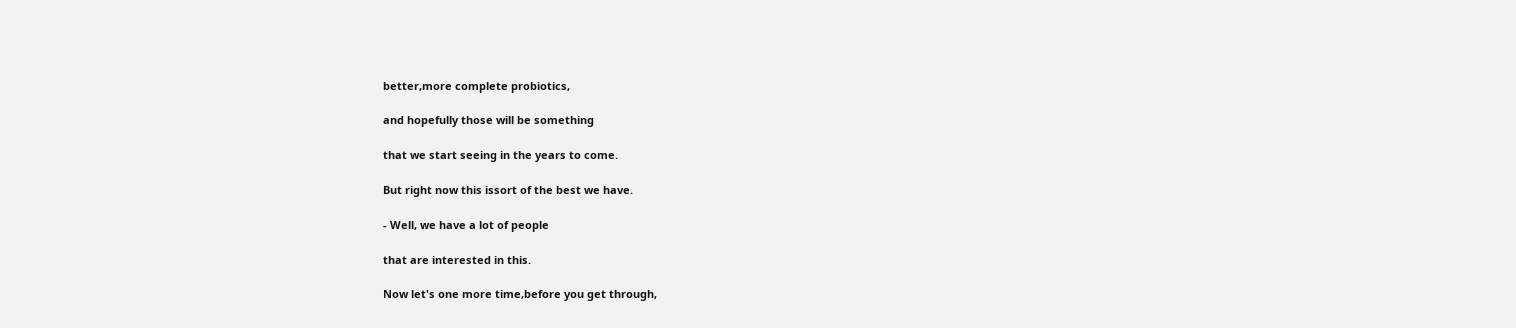better,more complete probiotics,

and hopefully those will be something

that we start seeing in the years to come.

But right now this issort of the best we have.

- Well, we have a lot of people

that are interested in this.

Now let's one more time,before you get through,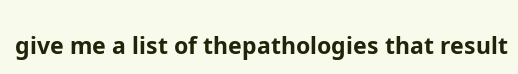give me a list of thepathologies that result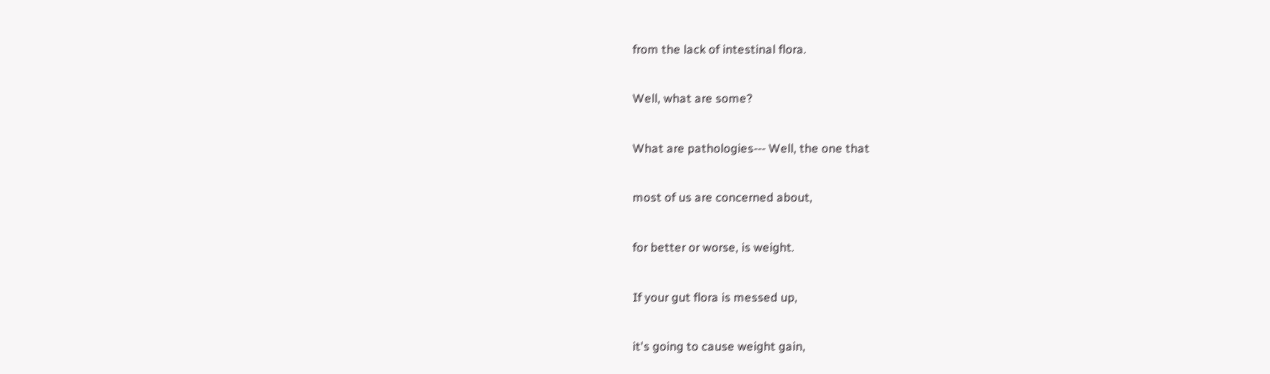from the lack of intestinal flora.

Well, what are some?

What are pathologies--- Well, the one that

most of us are concerned about,

for better or worse, is weight.

If your gut flora is messed up,

it's going to cause weight gain,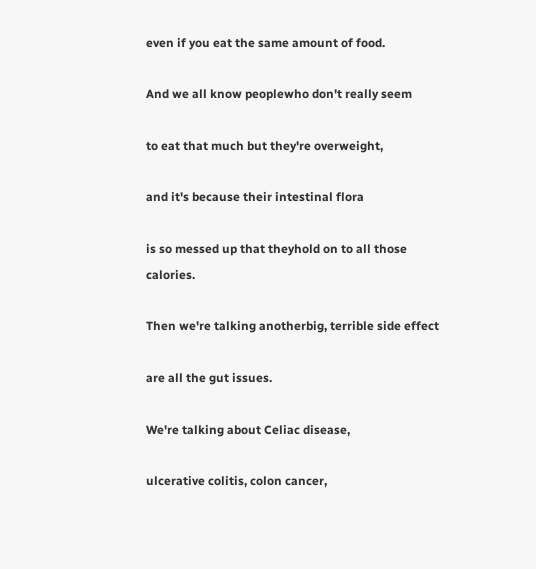even if you eat the same amount of food.

And we all know peoplewho don't really seem

to eat that much but they're overweight,

and it's because their intestinal flora

is so messed up that theyhold on to all those calories.

Then we're talking anotherbig, terrible side effect

are all the gut issues.

We're talking about Celiac disease,

ulcerative colitis, colon cancer,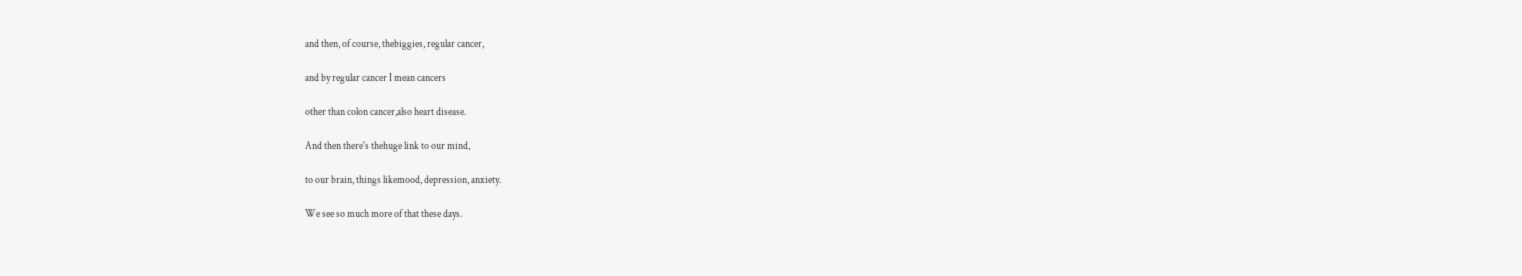and then, of course, thebiggies, regular cancer,

and by regular cancer I mean cancers

other than colon cancer,also heart disease.

And then there's thehuge link to our mind,

to our brain, things likemood, depression, anxiety.

We see so much more of that these days.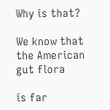Why is that?

We know that the American gut flora

is far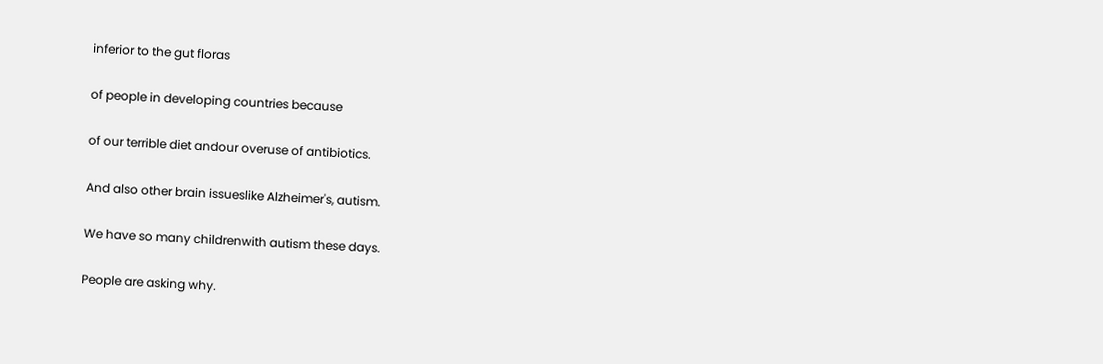inferior to the gut floras

of people in developing countries because

of our terrible diet andour overuse of antibiotics.

And also other brain issueslike Alzheimer's, autism.

We have so many childrenwith autism these days.

People are asking why.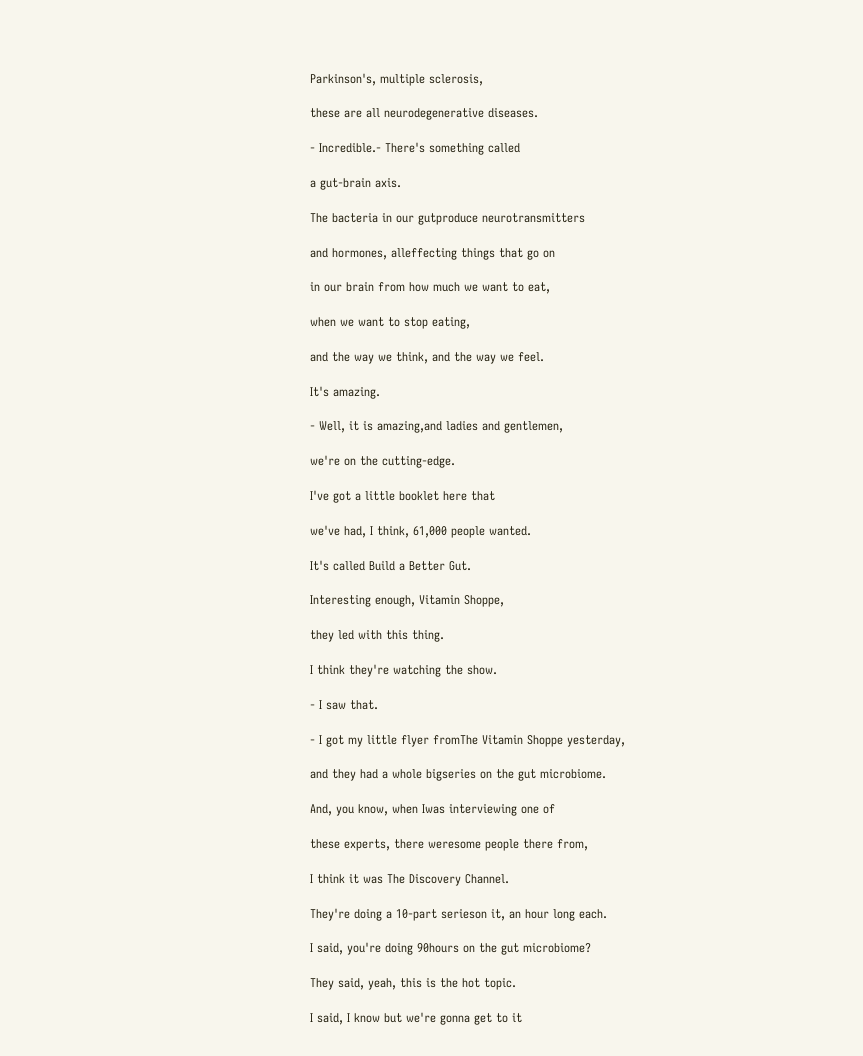Parkinson's, multiple sclerosis,

these are all neurodegenerative diseases.

- Incredible.- There's something called

a gut-brain axis.

The bacteria in our gutproduce neurotransmitters

and hormones, alleffecting things that go on

in our brain from how much we want to eat,

when we want to stop eating,

and the way we think, and the way we feel.

It's amazing.

- Well, it is amazing,and ladies and gentlemen,

we're on the cutting-edge.

I've got a little booklet here that

we've had, I think, 61,000 people wanted.

It's called Build a Better Gut.

Interesting enough, Vitamin Shoppe,

they led with this thing.

I think they're watching the show.

- I saw that.

- I got my little flyer fromThe Vitamin Shoppe yesterday,

and they had a whole bigseries on the gut microbiome.

And, you know, when Iwas interviewing one of

these experts, there weresome people there from,

I think it was The Discovery Channel.

They're doing a 10-part serieson it, an hour long each.

I said, you're doing 90hours on the gut microbiome?

They said, yeah, this is the hot topic.

I said, I know but we're gonna get to it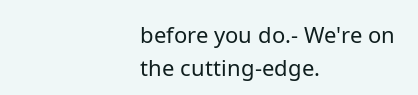before you do.- We're on the cutting-edge.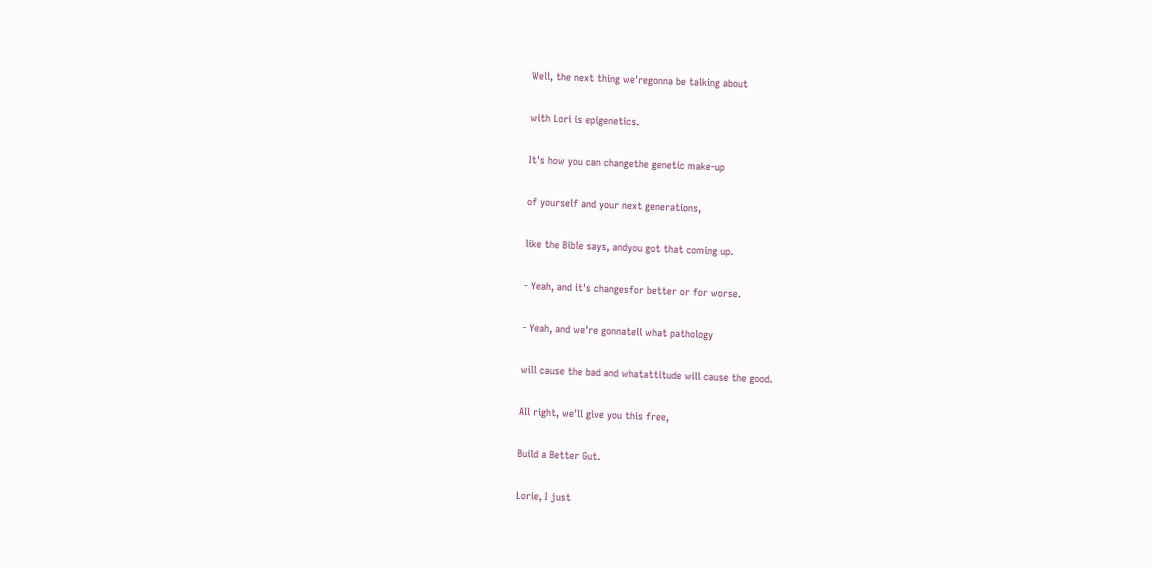Well, the next thing we'regonna be talking about

with Lori is epigenetics.

It's how you can changethe genetic make-up

of yourself and your next generations,

like the Bible says, andyou got that coming up.

- Yeah, and it's changesfor better or for worse.

- Yeah, and we're gonnatell what pathology

will cause the bad and whatattitude will cause the good.

All right, we'll give you this free,

Build a Better Gut.

Lorie, I just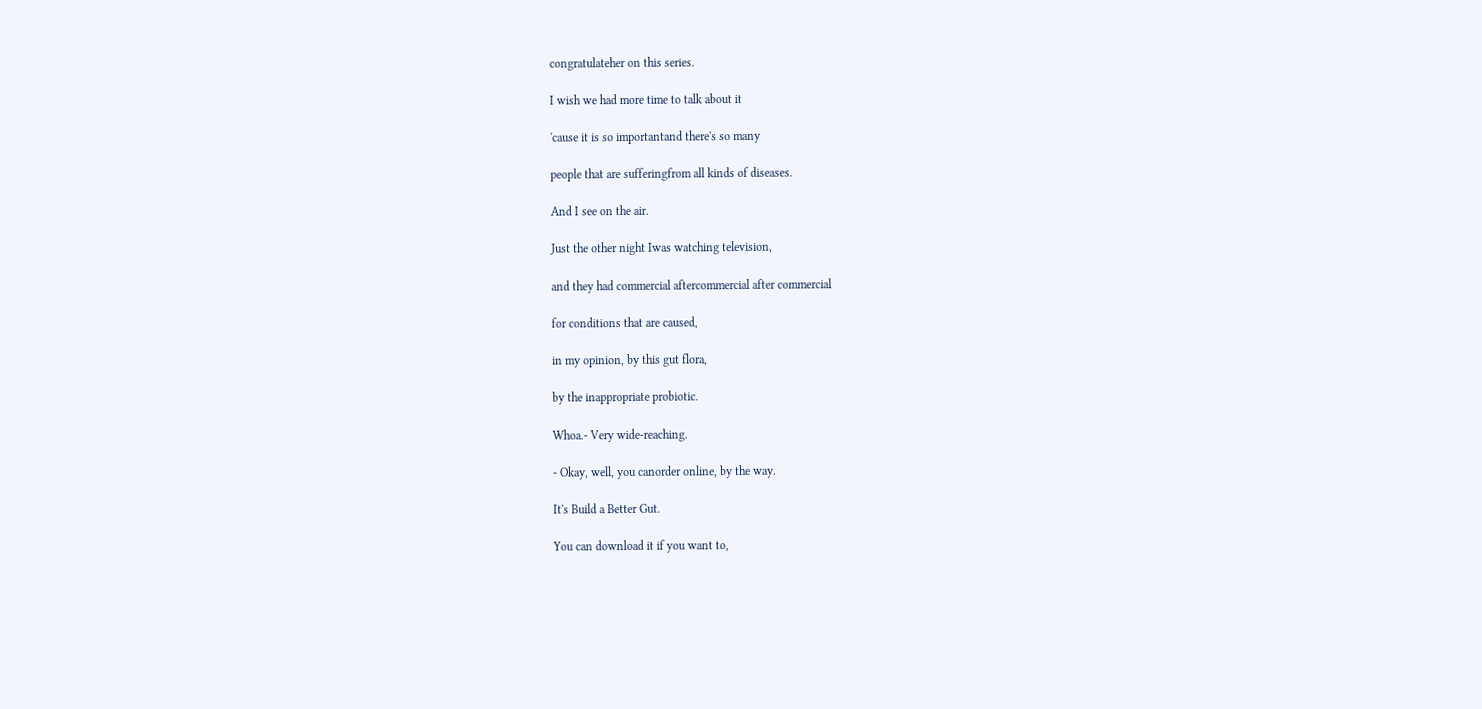congratulateher on this series.

I wish we had more time to talk about it

'cause it is so importantand there's so many

people that are sufferingfrom all kinds of diseases.

And I see on the air.

Just the other night Iwas watching television,

and they had commercial aftercommercial after commercial

for conditions that are caused,

in my opinion, by this gut flora,

by the inappropriate probiotic.

Whoa.- Very wide-reaching.

- Okay, well, you canorder online, by the way.

It's Build a Better Gut.

You can download it if you want to,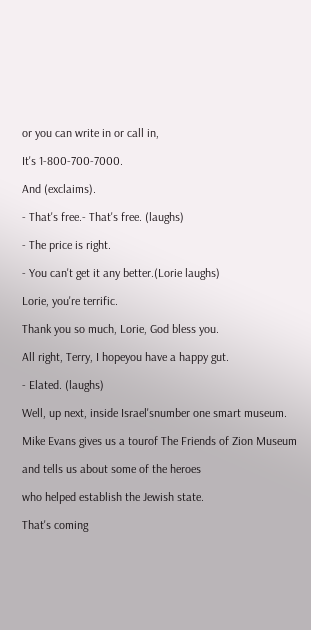or you can write in or call in,

It's 1-800-700-7000.

And (exclaims).

- That's free.- That's free. (laughs)

- The price is right.

- You can't get it any better.(Lorie laughs)

Lorie, you're terrific.

Thank you so much, Lorie, God bless you.

All right, Terry, I hopeyou have a happy gut.

- Elated. (laughs)

Well, up next, inside Israel'snumber one smart museum.

Mike Evans gives us a tourof The Friends of Zion Museum

and tells us about some of the heroes

who helped establish the Jewish state.

That's coming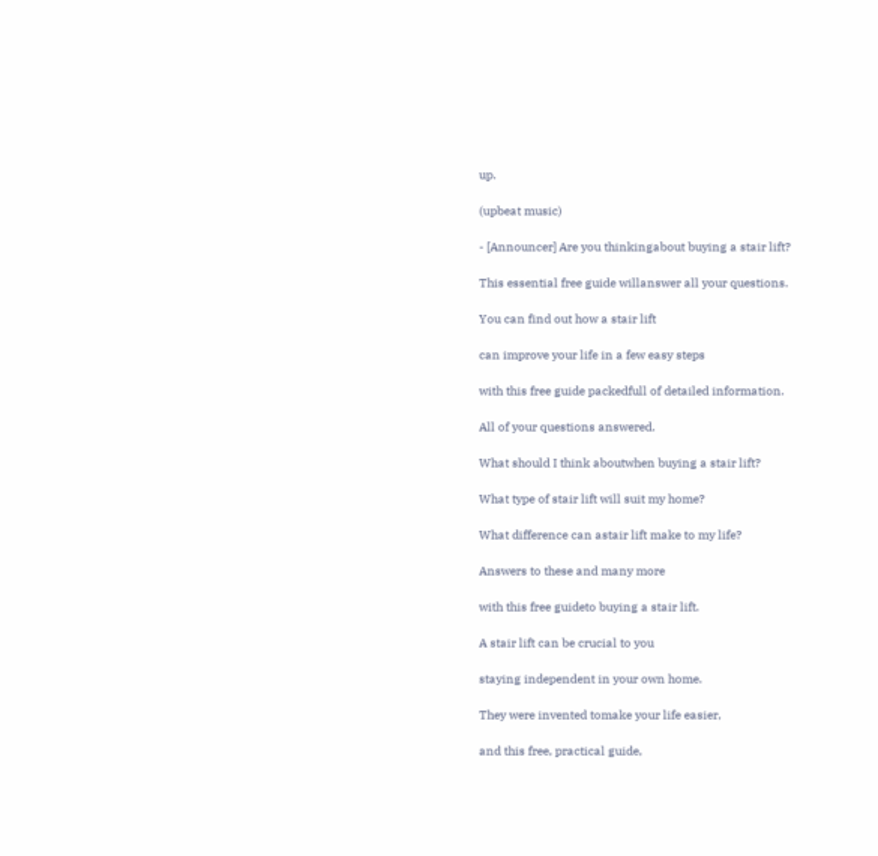up.

(upbeat music)

- [Announcer] Are you thinkingabout buying a stair lift?

This essential free guide willanswer all your questions.

You can find out how a stair lift

can improve your life in a few easy steps

with this free guide packedfull of detailed information.

All of your questions answered.

What should I think aboutwhen buying a stair lift?

What type of stair lift will suit my home?

What difference can astair lift make to my life?

Answers to these and many more

with this free guideto buying a stair lift.

A stair lift can be crucial to you

staying independent in your own home.

They were invented tomake your life easier,

and this free, practical guide,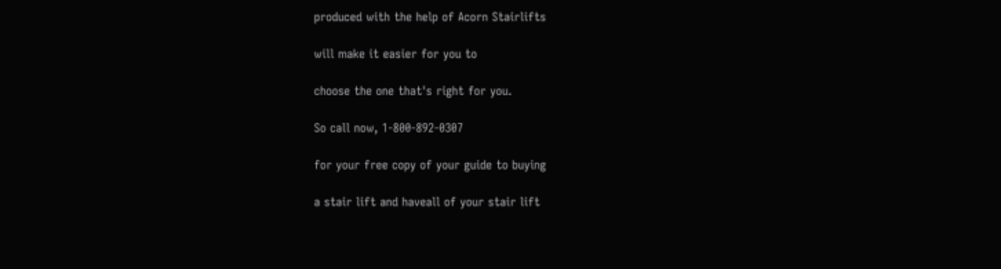produced with the help of Acorn Stairlifts

will make it easier for you to

choose the one that's right for you.

So call now, 1-800-892-0307

for your free copy of your guide to buying

a stair lift and haveall of your stair lift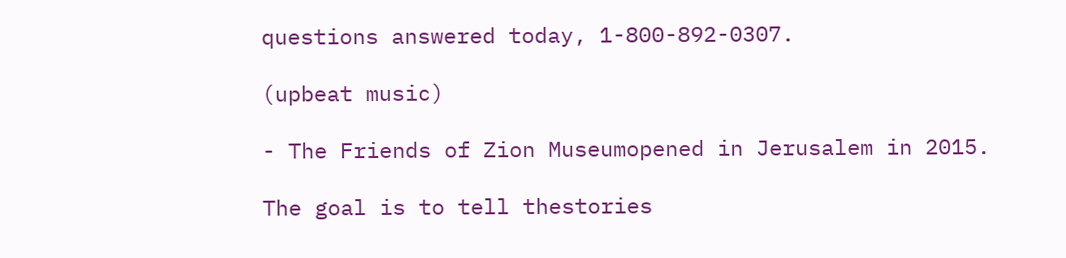questions answered today, 1-800-892-0307.

(upbeat music)

- The Friends of Zion Museumopened in Jerusalem in 2015.

The goal is to tell thestories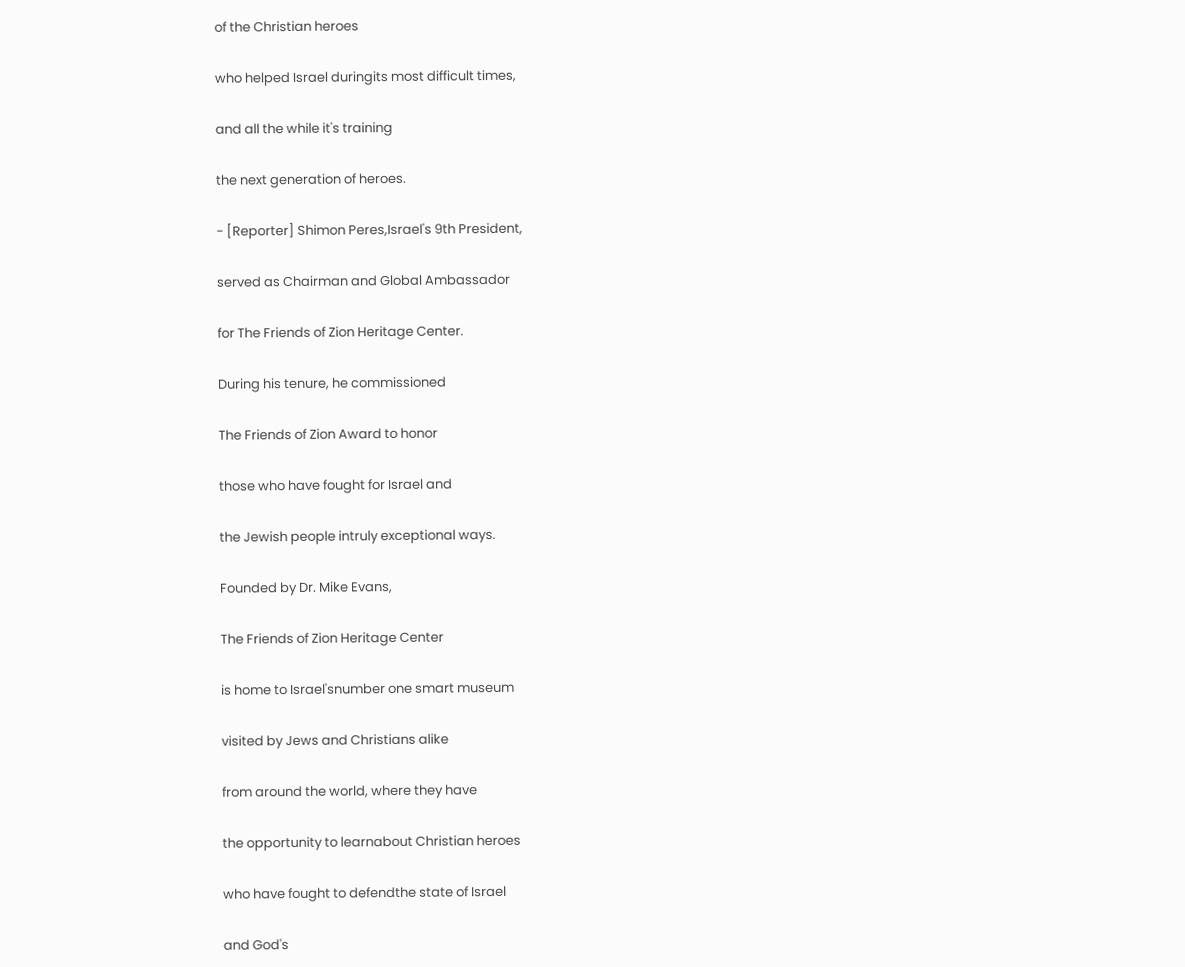of the Christian heroes

who helped Israel duringits most difficult times,

and all the while it's training

the next generation of heroes.

- [Reporter] Shimon Peres,Israel's 9th President,

served as Chairman and Global Ambassador

for The Friends of Zion Heritage Center.

During his tenure, he commissioned

The Friends of Zion Award to honor

those who have fought for Israel and

the Jewish people intruly exceptional ways.

Founded by Dr. Mike Evans,

The Friends of Zion Heritage Center

is home to Israel'snumber one smart museum

visited by Jews and Christians alike

from around the world, where they have

the opportunity to learnabout Christian heroes

who have fought to defendthe state of Israel

and God's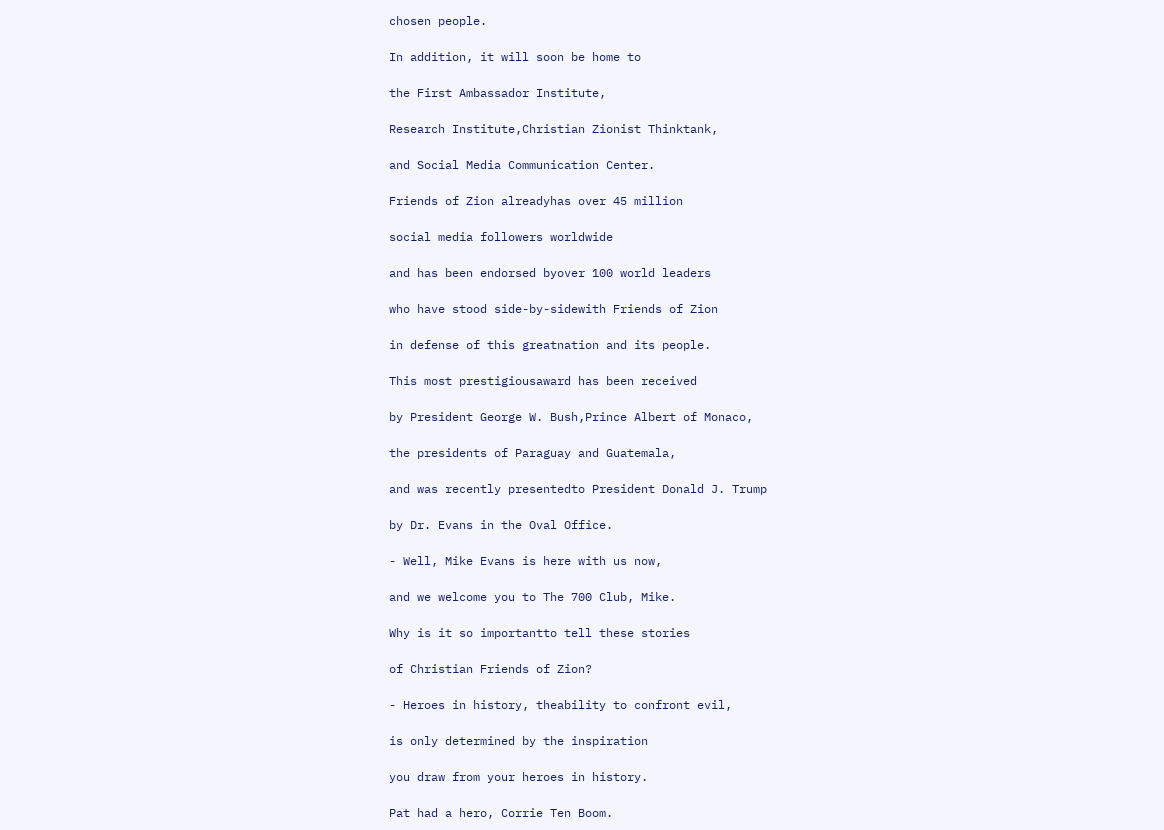chosen people.

In addition, it will soon be home to

the First Ambassador Institute,

Research Institute,Christian Zionist Thinktank,

and Social Media Communication Center.

Friends of Zion alreadyhas over 45 million

social media followers worldwide

and has been endorsed byover 100 world leaders

who have stood side-by-sidewith Friends of Zion

in defense of this greatnation and its people.

This most prestigiousaward has been received

by President George W. Bush,Prince Albert of Monaco,

the presidents of Paraguay and Guatemala,

and was recently presentedto President Donald J. Trump

by Dr. Evans in the Oval Office.

- Well, Mike Evans is here with us now,

and we welcome you to The 700 Club, Mike.

Why is it so importantto tell these stories

of Christian Friends of Zion?

- Heroes in history, theability to confront evil,

is only determined by the inspiration

you draw from your heroes in history.

Pat had a hero, Corrie Ten Boom.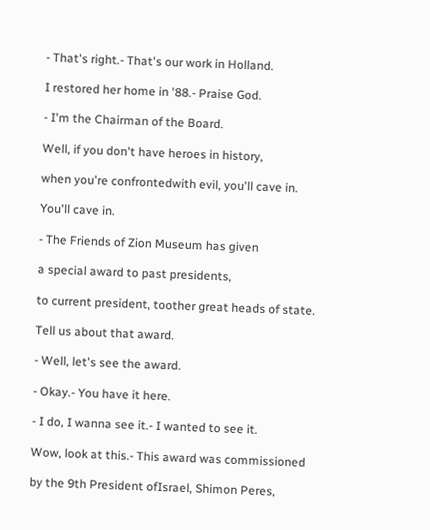- That's right.- That's our work in Holland.

I restored her home in '88.- Praise God.

- I'm the Chairman of the Board.

Well, if you don't have heroes in history,

when you're confrontedwith evil, you'll cave in.

You'll cave in.

- The Friends of Zion Museum has given

a special award to past presidents,

to current president, toother great heads of state.

Tell us about that award.

- Well, let's see the award.

- Okay.- You have it here.

- I do, I wanna see it.- I wanted to see it.

Wow, look at this.- This award was commissioned

by the 9th President ofIsrael, Shimon Peres,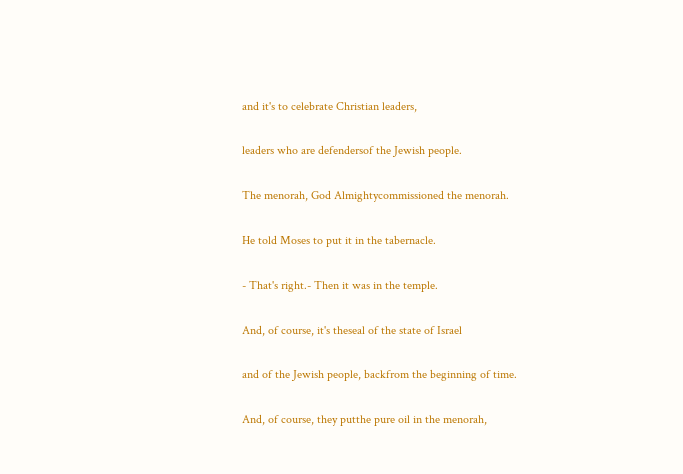and it's to celebrate Christian leaders,

leaders who are defendersof the Jewish people.

The menorah, God Almightycommissioned the menorah.

He told Moses to put it in the tabernacle.

- That's right.- Then it was in the temple.

And, of course, it's theseal of the state of Israel

and of the Jewish people, backfrom the beginning of time.

And, of course, they putthe pure oil in the menorah,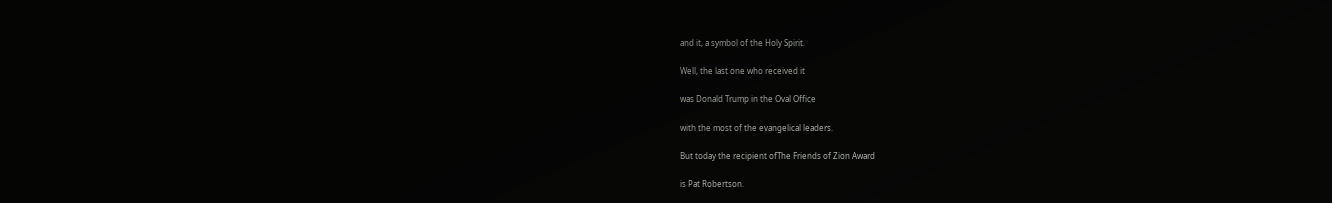and it, a symbol of the Holy Spirit.

Well, the last one who received it

was Donald Trump in the Oval Office

with the most of the evangelical leaders.

But today the recipient ofThe Friends of Zion Award

is Pat Robertson.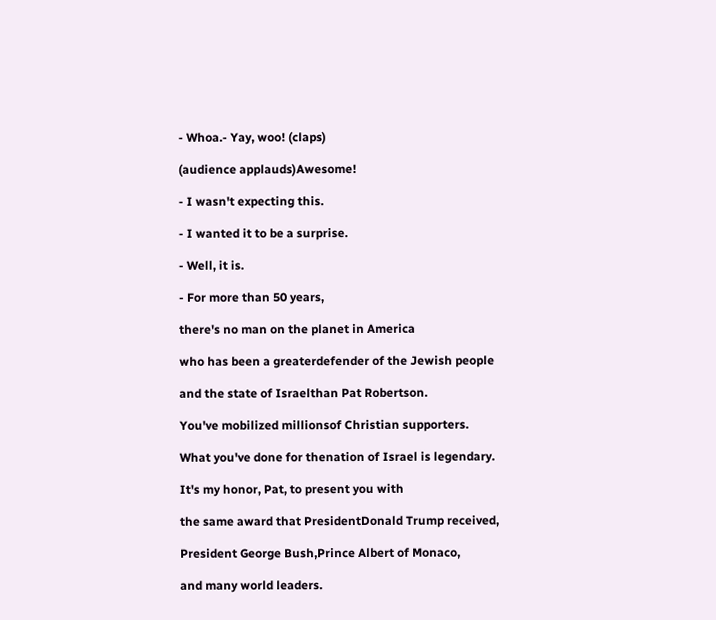- Whoa.- Yay, woo! (claps)

(audience applauds)Awesome!

- I wasn't expecting this.

- I wanted it to be a surprise.

- Well, it is.

- For more than 50 years,

there's no man on the planet in America

who has been a greaterdefender of the Jewish people

and the state of Israelthan Pat Robertson.

You've mobilized millionsof Christian supporters.

What you've done for thenation of Israel is legendary.

It's my honor, Pat, to present you with

the same award that PresidentDonald Trump received,

President George Bush,Prince Albert of Monaco,

and many world leaders.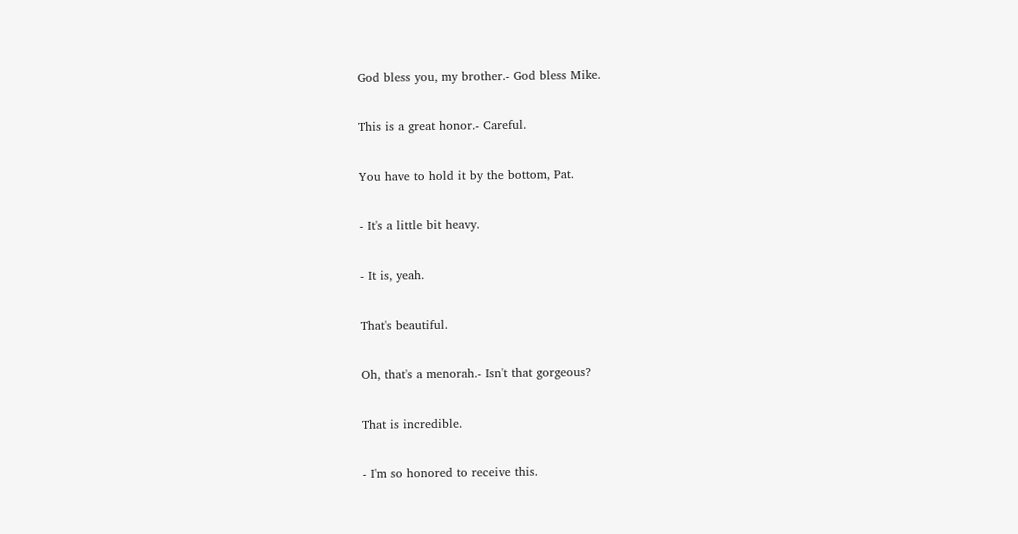God bless you, my brother.- God bless Mike.

This is a great honor.- Careful.

You have to hold it by the bottom, Pat.

- It's a little bit heavy.

- It is, yeah.

That's beautiful.

Oh, that's a menorah.- Isn't that gorgeous?

That is incredible.

- I'm so honored to receive this.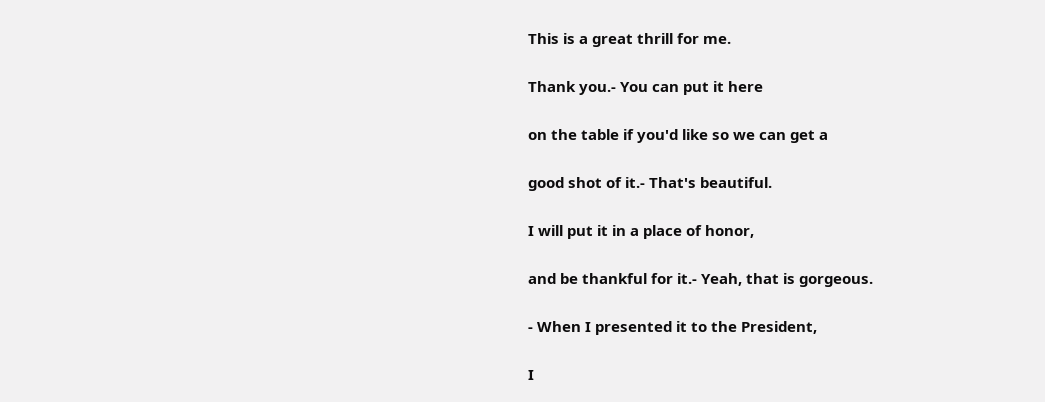This is a great thrill for me.

Thank you.- You can put it here

on the table if you'd like so we can get a

good shot of it.- That's beautiful.

I will put it in a place of honor,

and be thankful for it.- Yeah, that is gorgeous.

- When I presented it to the President,

I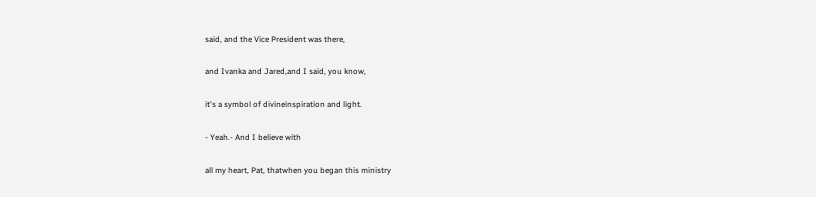said, and the Vice President was there,

and Ivanka and Jared,and I said, you know,

it's a symbol of divineinspiration and light.

- Yeah.- And I believe with

all my heart, Pat, thatwhen you began this ministry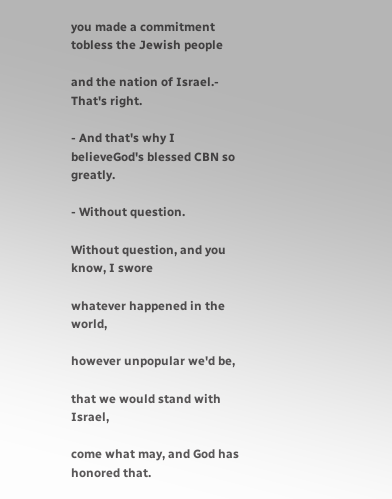you made a commitment tobless the Jewish people

and the nation of Israel.- That's right.

- And that's why I believeGod's blessed CBN so greatly.

- Without question.

Without question, and you know, I swore

whatever happened in the world,

however unpopular we'd be,

that we would stand with Israel,

come what may, and God has honored that.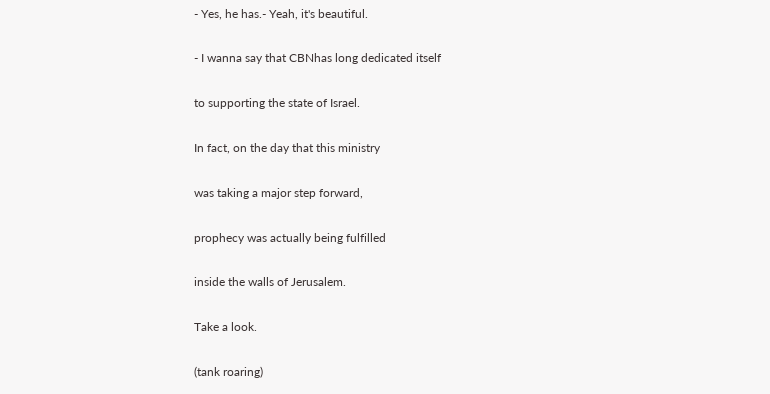- Yes, he has.- Yeah, it's beautiful.

- I wanna say that CBNhas long dedicated itself

to supporting the state of Israel.

In fact, on the day that this ministry

was taking a major step forward,

prophecy was actually being fulfilled

inside the walls of Jerusalem.

Take a look.

(tank roaring)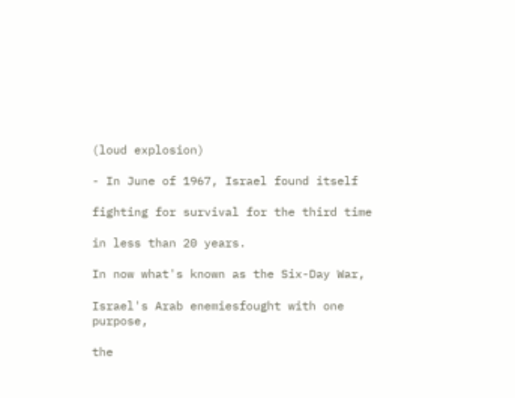(loud explosion)

- In June of 1967, Israel found itself

fighting for survival for the third time

in less than 20 years.

In now what's known as the Six-Day War,

Israel's Arab enemiesfought with one purpose,

the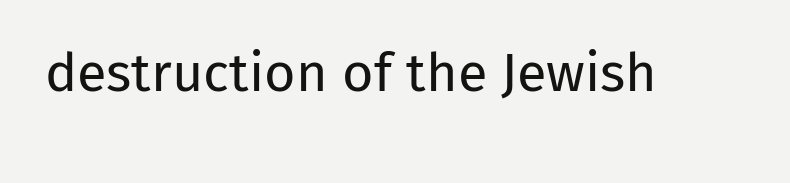destruction of the Jewish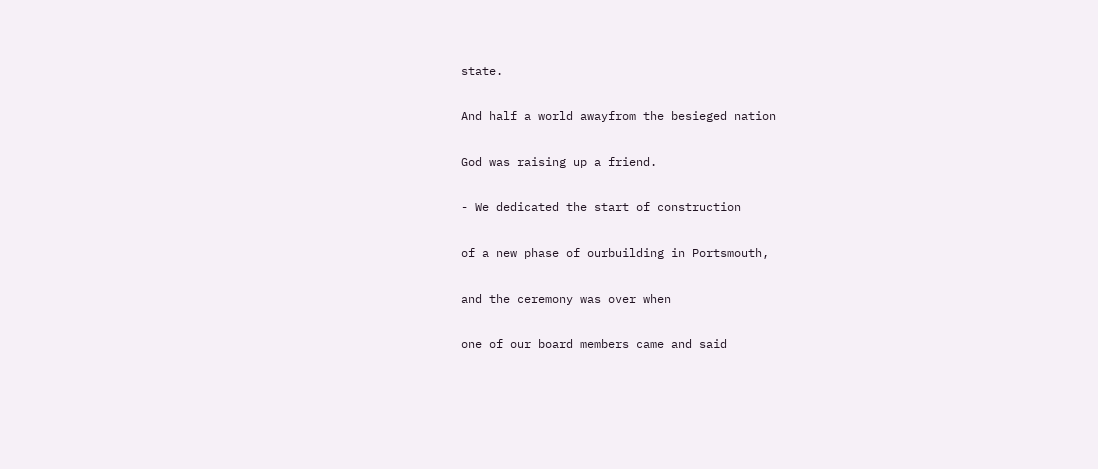state.

And half a world awayfrom the besieged nation

God was raising up a friend.

- We dedicated the start of construction

of a new phase of ourbuilding in Portsmouth,

and the ceremony was over when

one of our board members came and said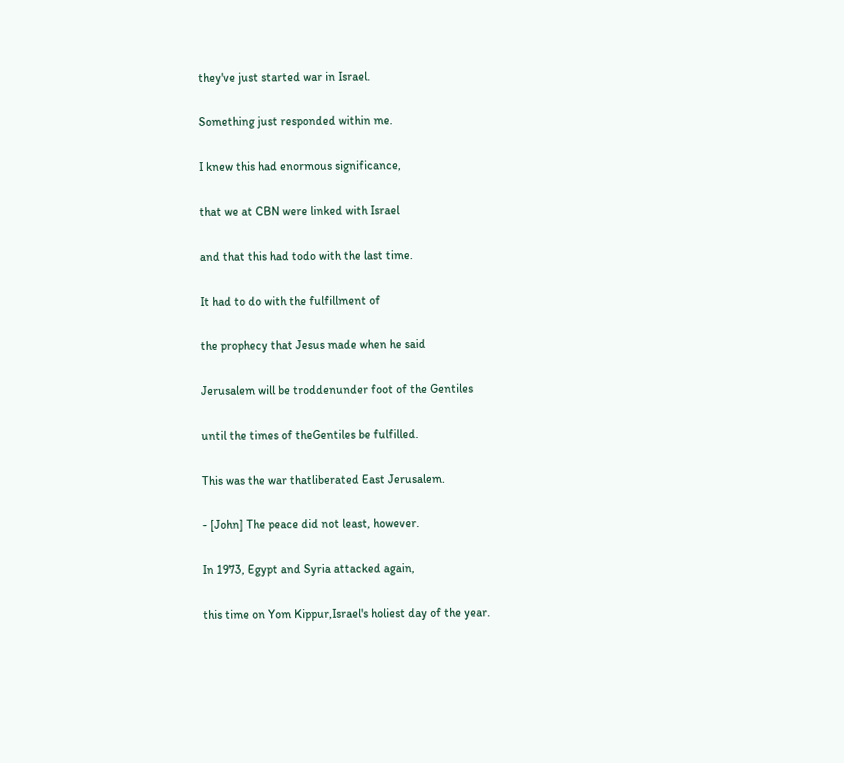they've just started war in Israel.

Something just responded within me.

I knew this had enormous significance,

that we at CBN were linked with Israel

and that this had todo with the last time.

It had to do with the fulfillment of

the prophecy that Jesus made when he said

Jerusalem will be troddenunder foot of the Gentiles

until the times of theGentiles be fulfilled.

This was the war thatliberated East Jerusalem.

- [John] The peace did not least, however.

In 1973, Egypt and Syria attacked again,

this time on Yom Kippur,Israel's holiest day of the year.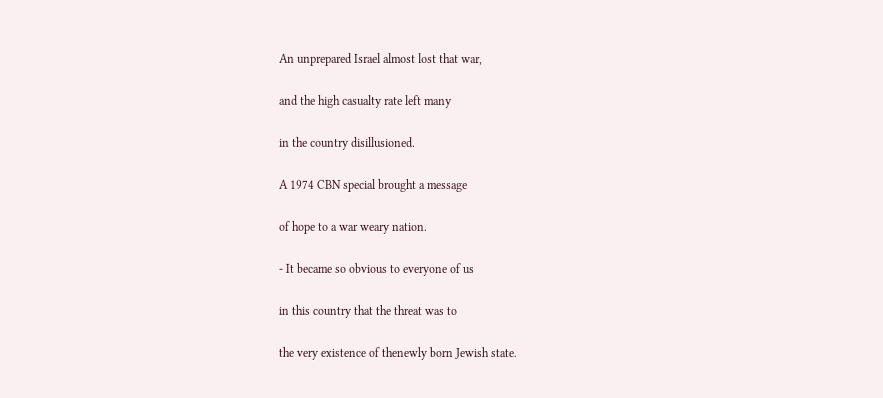An unprepared Israel almost lost that war,

and the high casualty rate left many

in the country disillusioned.

A 1974 CBN special brought a message

of hope to a war weary nation.

- It became so obvious to everyone of us

in this country that the threat was to

the very existence of thenewly born Jewish state.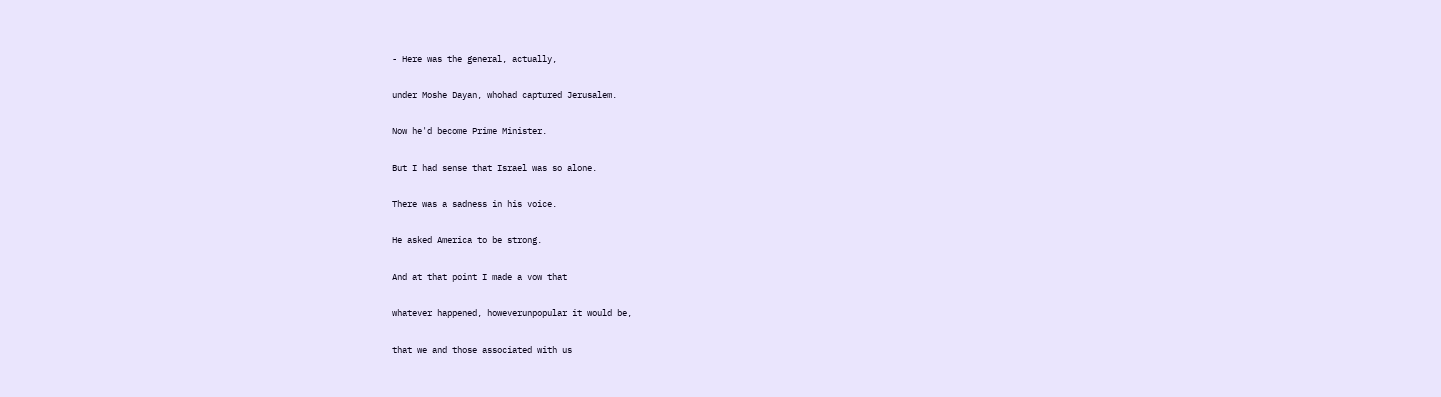- Here was the general, actually,

under Moshe Dayan, whohad captured Jerusalem.

Now he'd become Prime Minister.

But I had sense that Israel was so alone.

There was a sadness in his voice.

He asked America to be strong.

And at that point I made a vow that

whatever happened, howeverunpopular it would be,

that we and those associated with us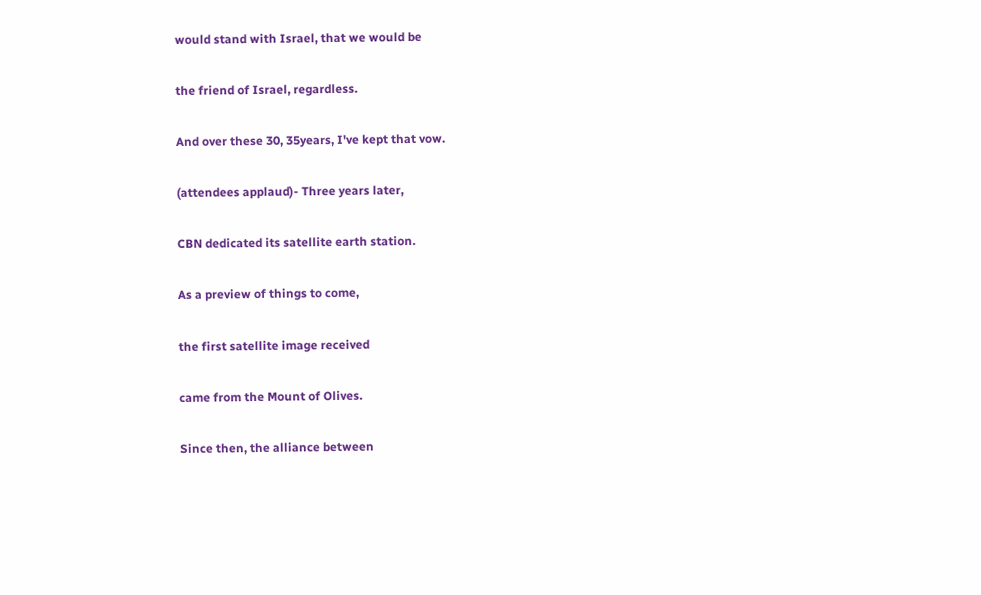would stand with Israel, that we would be

the friend of Israel, regardless.

And over these 30, 35years, I've kept that vow.

(attendees applaud)- Three years later,

CBN dedicated its satellite earth station.

As a preview of things to come,

the first satellite image received

came from the Mount of Olives.

Since then, the alliance between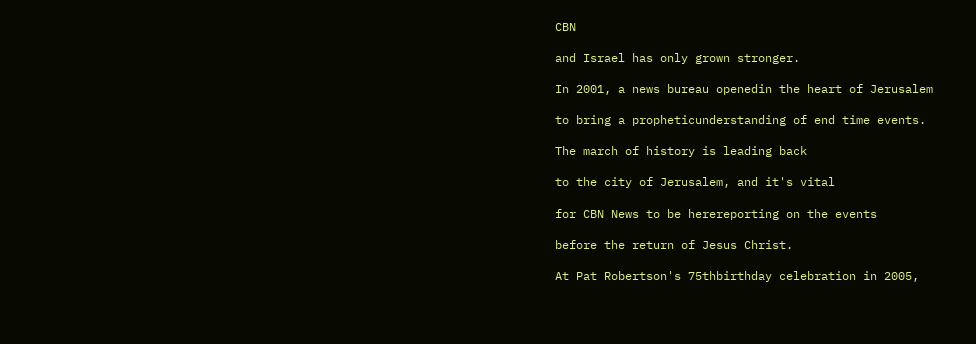CBN

and Israel has only grown stronger.

In 2001, a news bureau openedin the heart of Jerusalem

to bring a propheticunderstanding of end time events.

The march of history is leading back

to the city of Jerusalem, and it's vital

for CBN News to be herereporting on the events

before the return of Jesus Christ.

At Pat Robertson's 75thbirthday celebration in 2005,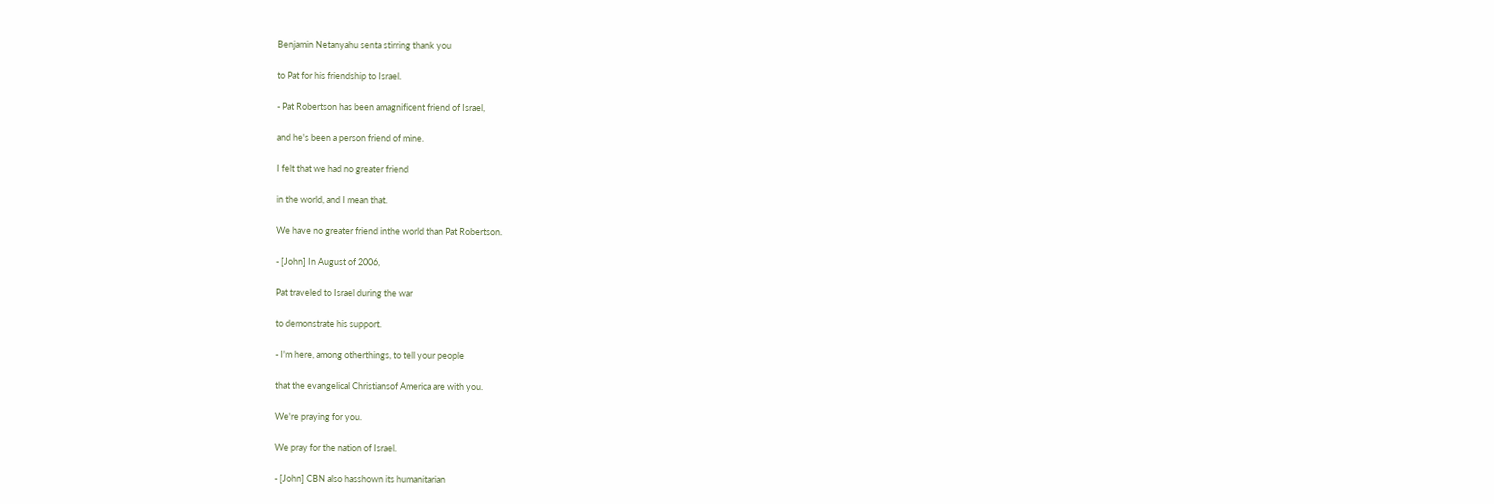Benjamin Netanyahu senta stirring thank you

to Pat for his friendship to Israel.

- Pat Robertson has been amagnificent friend of Israel,

and he's been a person friend of mine.

I felt that we had no greater friend

in the world, and I mean that.

We have no greater friend inthe world than Pat Robertson.

- [John] In August of 2006,

Pat traveled to Israel during the war

to demonstrate his support.

- I'm here, among otherthings, to tell your people

that the evangelical Christiansof America are with you.

We're praying for you.

We pray for the nation of Israel.

- [John] CBN also hasshown its humanitarian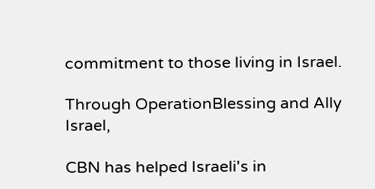commitment to those living in Israel.

Through OperationBlessing and Ally Israel,

CBN has helped Israeli's in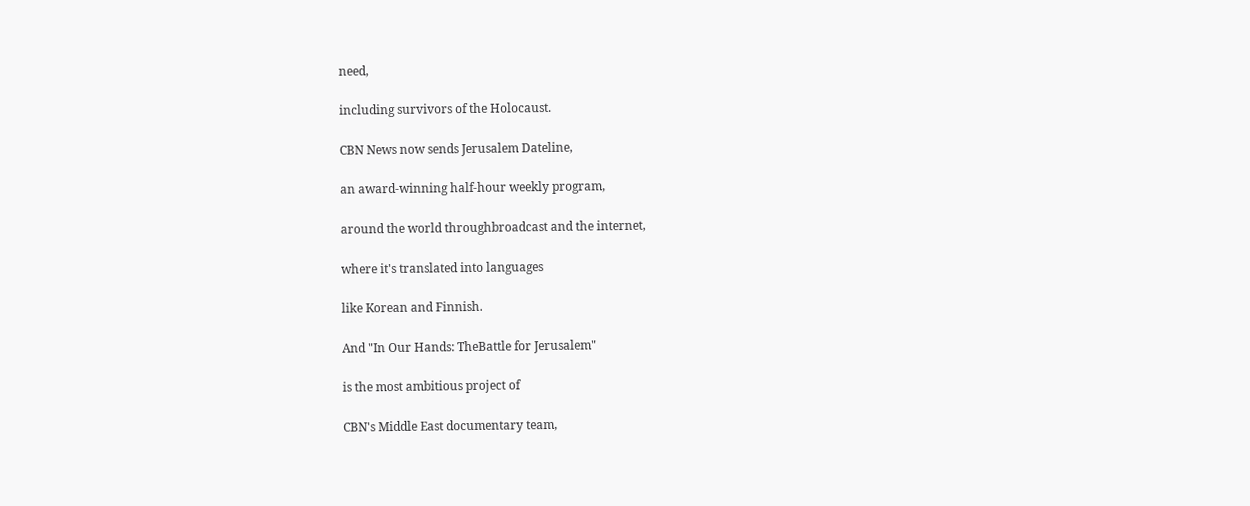need,

including survivors of the Holocaust.

CBN News now sends Jerusalem Dateline,

an award-winning half-hour weekly program,

around the world throughbroadcast and the internet,

where it's translated into languages

like Korean and Finnish.

And "In Our Hands: TheBattle for Jerusalem"

is the most ambitious project of

CBN's Middle East documentary team,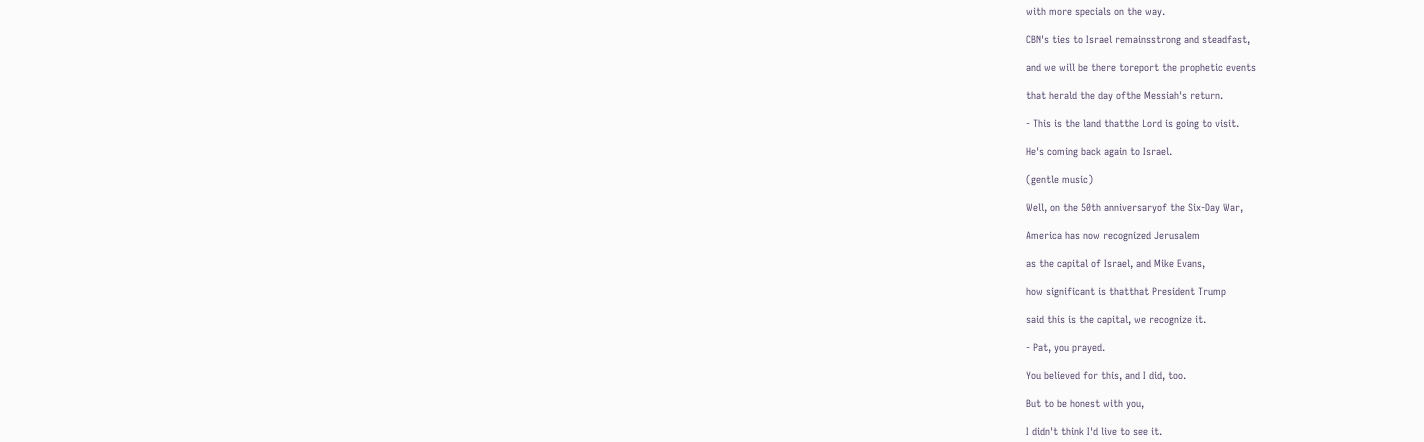with more specials on the way.

CBN's ties to Israel remainsstrong and steadfast,

and we will be there toreport the prophetic events

that herald the day ofthe Messiah's return.

- This is the land thatthe Lord is going to visit.

He's coming back again to Israel.

(gentle music)

Well, on the 50th anniversaryof the Six-Day War,

America has now recognized Jerusalem

as the capital of Israel, and Mike Evans,

how significant is thatthat President Trump

said this is the capital, we recognize it.

- Pat, you prayed.

You believed for this, and I did, too.

But to be honest with you,

I didn't think I'd live to see it.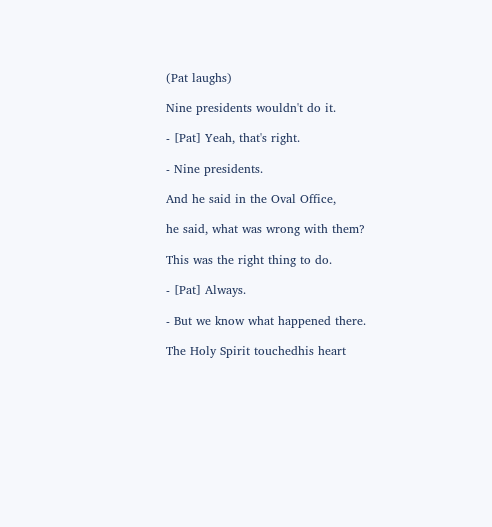(Pat laughs)

Nine presidents wouldn't do it.

- [Pat] Yeah, that's right.

- Nine presidents.

And he said in the Oval Office,

he said, what was wrong with them?

This was the right thing to do.

- [Pat] Always.

- But we know what happened there.

The Holy Spirit touchedhis heart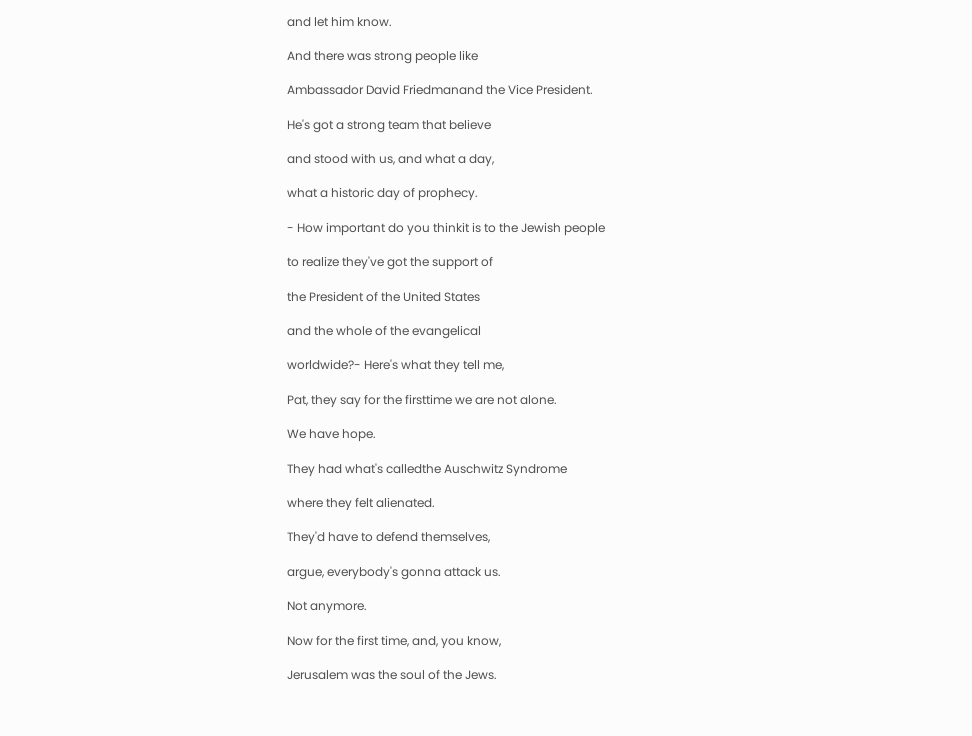and let him know.

And there was strong people like

Ambassador David Friedmanand the Vice President.

He's got a strong team that believe

and stood with us, and what a day,

what a historic day of prophecy.

- How important do you thinkit is to the Jewish people

to realize they've got the support of

the President of the United States

and the whole of the evangelical

worldwide?- Here's what they tell me,

Pat, they say for the firsttime we are not alone.

We have hope.

They had what's calledthe Auschwitz Syndrome

where they felt alienated.

They'd have to defend themselves,

argue, everybody's gonna attack us.

Not anymore.

Now for the first time, and, you know,

Jerusalem was the soul of the Jews.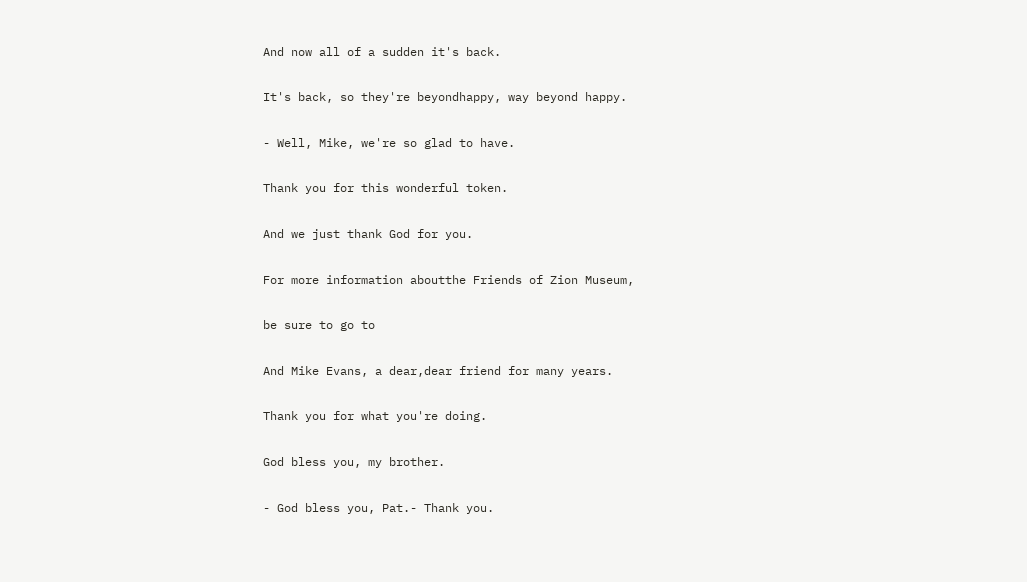And now all of a sudden it's back.

It's back, so they're beyondhappy, way beyond happy.

- Well, Mike, we're so glad to have.

Thank you for this wonderful token.

And we just thank God for you.

For more information aboutthe Friends of Zion Museum,

be sure to go to

And Mike Evans, a dear,dear friend for many years.

Thank you for what you're doing.

God bless you, my brother.

- God bless you, Pat.- Thank you.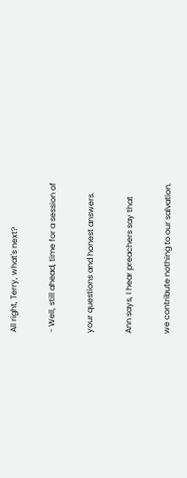All right, Terry, what's next?

- Well, still ahead, time for a session of

your questions and honest answers.

Ann says, I hear preachers say that

we contribute nothing to our salvation.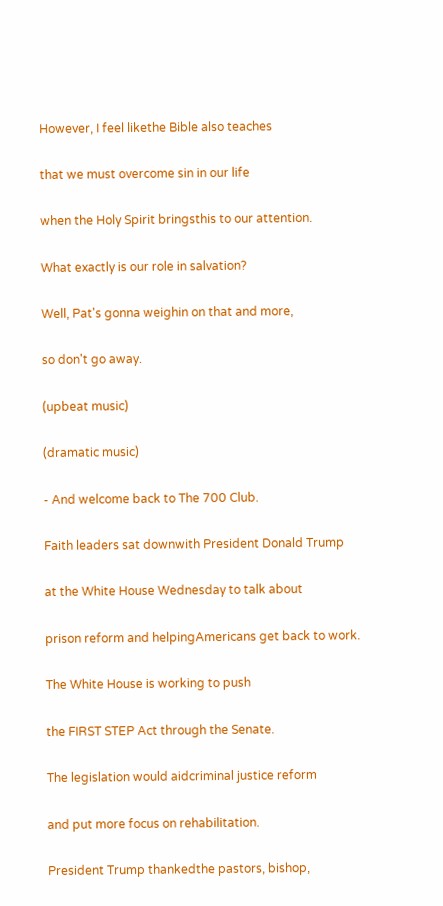However, I feel likethe Bible also teaches

that we must overcome sin in our life

when the Holy Spirit bringsthis to our attention.

What exactly is our role in salvation?

Well, Pat's gonna weighin on that and more,

so don't go away.

(upbeat music)

(dramatic music)

- And welcome back to The 700 Club.

Faith leaders sat downwith President Donald Trump

at the White House Wednesday to talk about

prison reform and helpingAmericans get back to work.

The White House is working to push

the FIRST STEP Act through the Senate.

The legislation would aidcriminal justice reform

and put more focus on rehabilitation.

President Trump thankedthe pastors, bishop,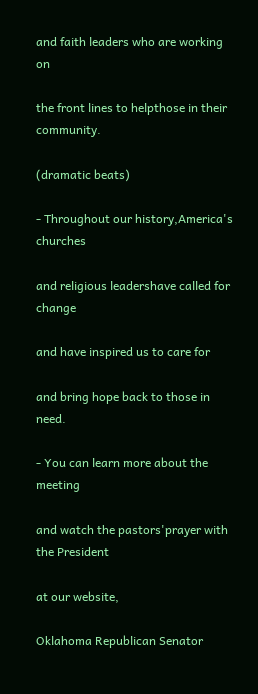and faith leaders who are working on

the front lines to helpthose in their community.

(dramatic beats)

- Throughout our history,America's churches

and religious leadershave called for change

and have inspired us to care for

and bring hope back to those in need.

- You can learn more about the meeting

and watch the pastors'prayer with the President

at our website,

Oklahoma Republican Senator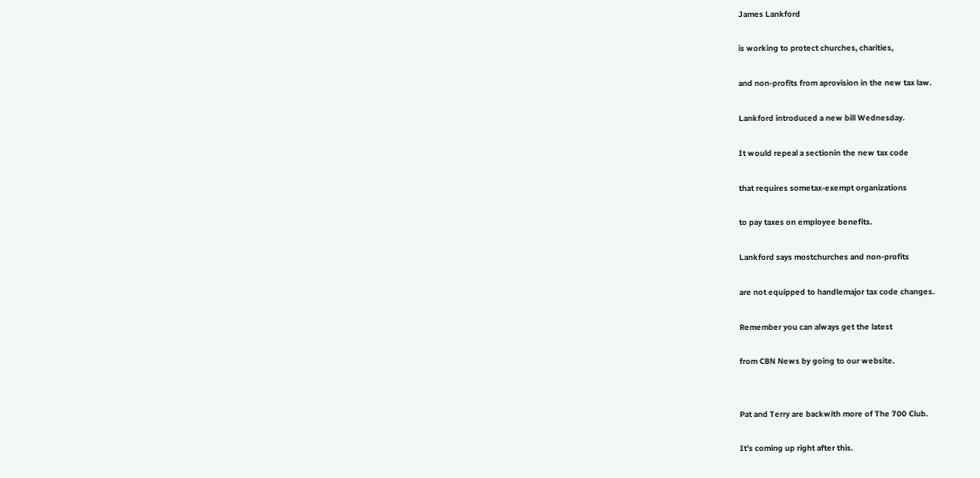James Lankford

is working to protect churches, charities,

and non-profits from aprovision in the new tax law.

Lankford introduced a new bill Wednesday.

It would repeal a sectionin the new tax code

that requires sometax-exempt organizations

to pay taxes on employee benefits.

Lankford says mostchurches and non-profits

are not equipped to handlemajor tax code changes.

Remember you can always get the latest

from CBN News by going to our website.


Pat and Terry are backwith more of The 700 Club.

It's coming up right after this.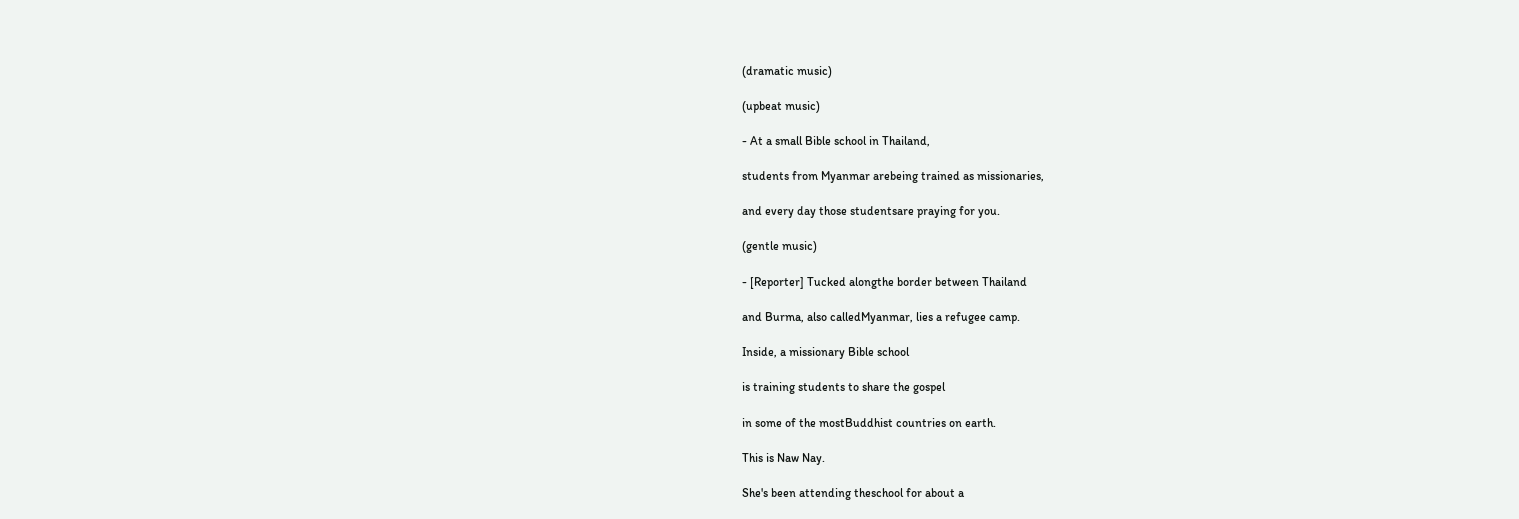(dramatic music)

(upbeat music)

- At a small Bible school in Thailand,

students from Myanmar arebeing trained as missionaries,

and every day those studentsare praying for you.

(gentle music)

- [Reporter] Tucked alongthe border between Thailand

and Burma, also calledMyanmar, lies a refugee camp.

Inside, a missionary Bible school

is training students to share the gospel

in some of the mostBuddhist countries on earth.

This is Naw Nay.

She's been attending theschool for about a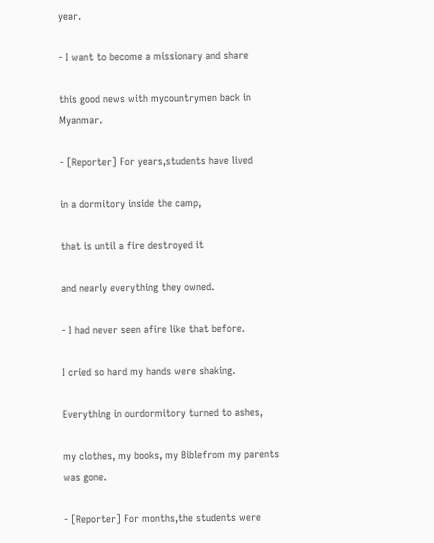year.

- I want to become a missionary and share

this good news with mycountrymen back in Myanmar.

- [Reporter] For years,students have lived

in a dormitory inside the camp,

that is until a fire destroyed it

and nearly everything they owned.

- I had never seen afire like that before.

I cried so hard my hands were shaking.

Everything in ourdormitory turned to ashes,

my clothes, my books, my Biblefrom my parents was gone.

- [Reporter] For months,the students were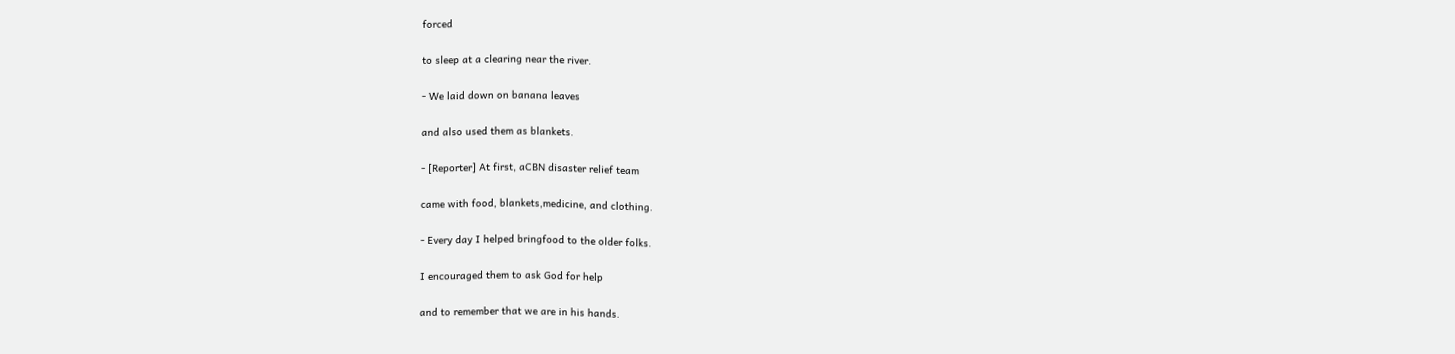forced

to sleep at a clearing near the river.

- We laid down on banana leaves

and also used them as blankets.

- [Reporter] At first, aCBN disaster relief team

came with food, blankets,medicine, and clothing.

- Every day I helped bringfood to the older folks.

I encouraged them to ask God for help

and to remember that we are in his hands.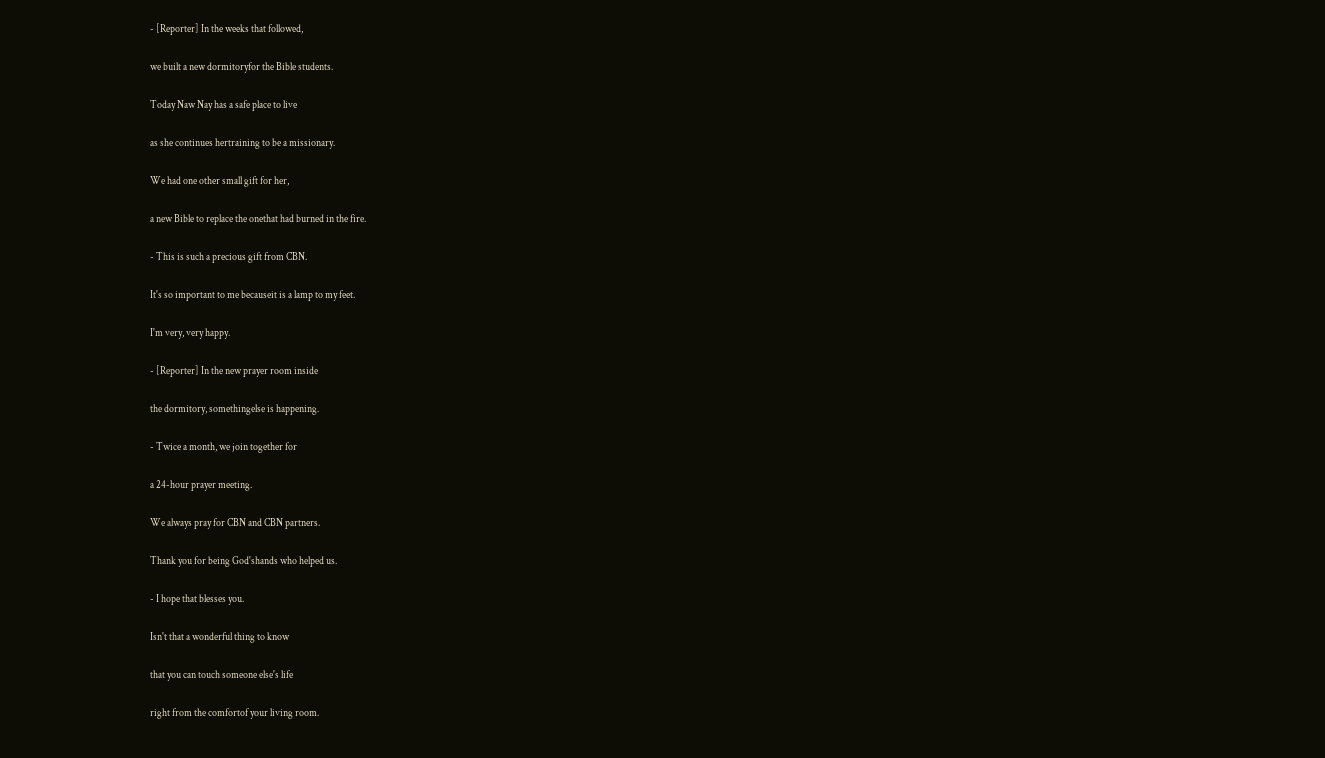- [Reporter] In the weeks that followed,

we built a new dormitoryfor the Bible students.

Today Naw Nay has a safe place to live

as she continues hertraining to be a missionary.

We had one other small gift for her,

a new Bible to replace the onethat had burned in the fire.

- This is such a precious gift from CBN.

It's so important to me becauseit is a lamp to my feet.

I'm very, very happy.

- [Reporter] In the new prayer room inside

the dormitory, somethingelse is happening.

- Twice a month, we join together for

a 24-hour prayer meeting.

We always pray for CBN and CBN partners.

Thank you for being God'shands who helped us.

- I hope that blesses you.

Isn't that a wonderful thing to know

that you can touch someone else's life

right from the comfortof your living room.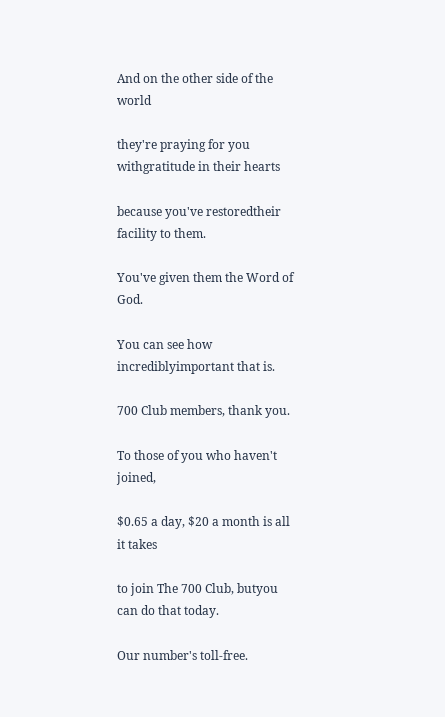And on the other side of the world

they're praying for you withgratitude in their hearts

because you've restoredtheir facility to them.

You've given them the Word of God.

You can see how incrediblyimportant that is.

700 Club members, thank you.

To those of you who haven't joined,

$0.65 a day, $20 a month is all it takes

to join The 700 Club, butyou can do that today.

Our number's toll-free.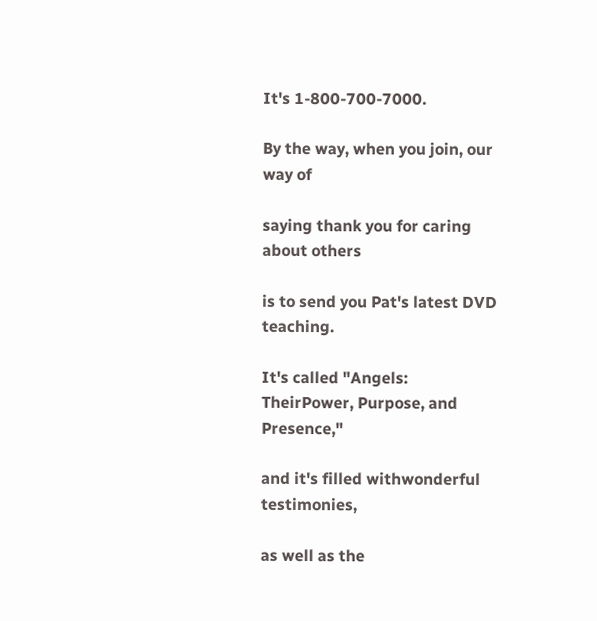It's 1-800-700-7000.

By the way, when you join, our way of

saying thank you for caring about others

is to send you Pat's latest DVD teaching.

It's called "Angels: TheirPower, Purpose, and Presence,"

and it's filled withwonderful testimonies,

as well as the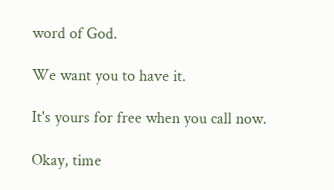word of God.

We want you to have it.

It's yours for free when you call now.

Okay, time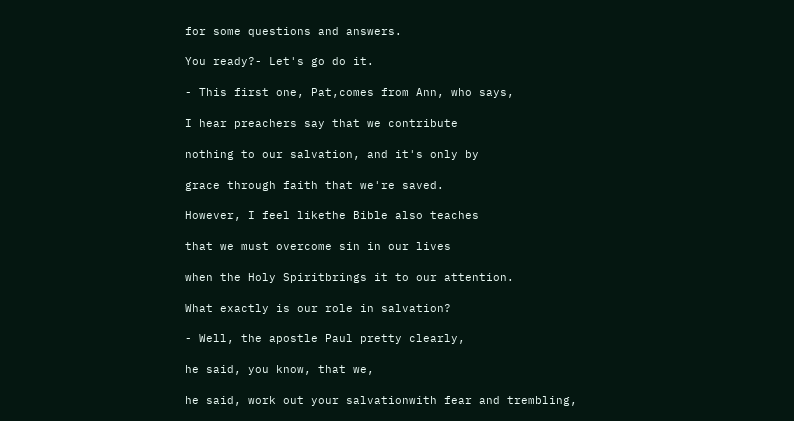for some questions and answers.

You ready?- Let's go do it.

- This first one, Pat,comes from Ann, who says,

I hear preachers say that we contribute

nothing to our salvation, and it's only by

grace through faith that we're saved.

However, I feel likethe Bible also teaches

that we must overcome sin in our lives

when the Holy Spiritbrings it to our attention.

What exactly is our role in salvation?

- Well, the apostle Paul pretty clearly,

he said, you know, that we,

he said, work out your salvationwith fear and trembling,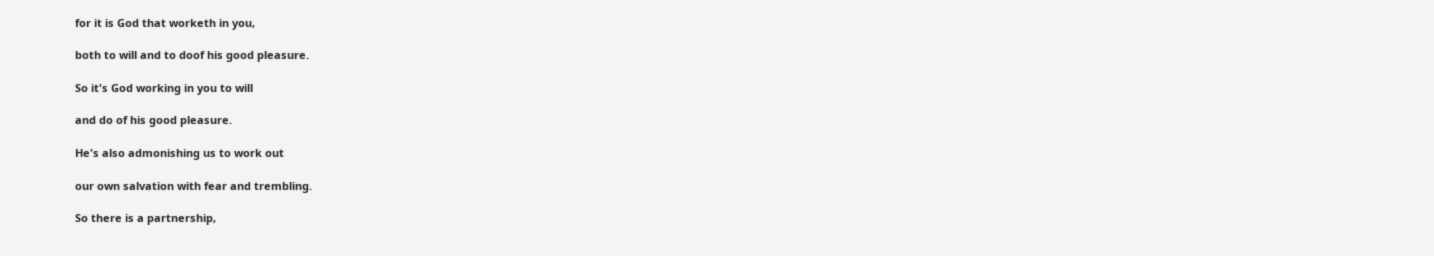for it is God that worketh in you,

both to will and to doof his good pleasure.

So it's God working in you to will

and do of his good pleasure.

He's also admonishing us to work out

our own salvation with fear and trembling.

So there is a partnership,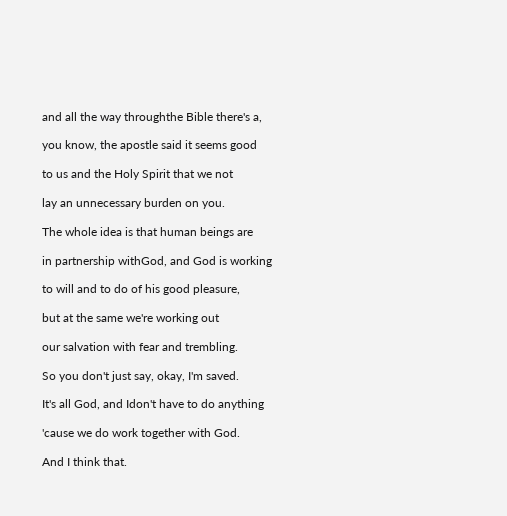and all the way throughthe Bible there's a,

you know, the apostle said it seems good

to us and the Holy Spirit that we not

lay an unnecessary burden on you.

The whole idea is that human beings are

in partnership withGod, and God is working

to will and to do of his good pleasure,

but at the same we're working out

our salvation with fear and trembling.

So you don't just say, okay, I'm saved.

It's all God, and Idon't have to do anything

'cause we do work together with God.

And I think that.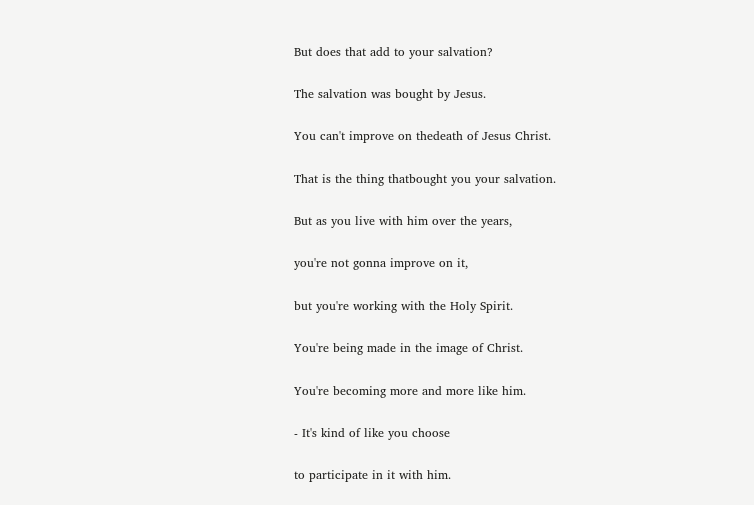But does that add to your salvation?

The salvation was bought by Jesus.

You can't improve on thedeath of Jesus Christ.

That is the thing thatbought you your salvation.

But as you live with him over the years,

you're not gonna improve on it,

but you're working with the Holy Spirit.

You're being made in the image of Christ.

You're becoming more and more like him.

- It's kind of like you choose

to participate in it with him.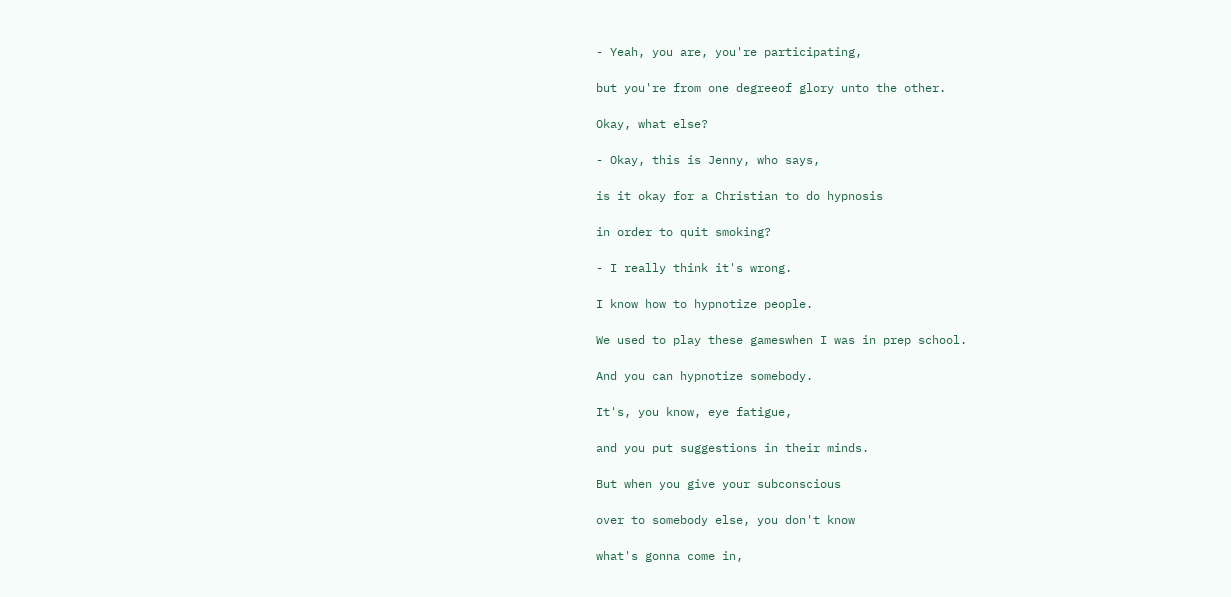- Yeah, you are, you're participating,

but you're from one degreeof glory unto the other.

Okay, what else?

- Okay, this is Jenny, who says,

is it okay for a Christian to do hypnosis

in order to quit smoking?

- I really think it's wrong.

I know how to hypnotize people.

We used to play these gameswhen I was in prep school.

And you can hypnotize somebody.

It's, you know, eye fatigue,

and you put suggestions in their minds.

But when you give your subconscious

over to somebody else, you don't know

what's gonna come in,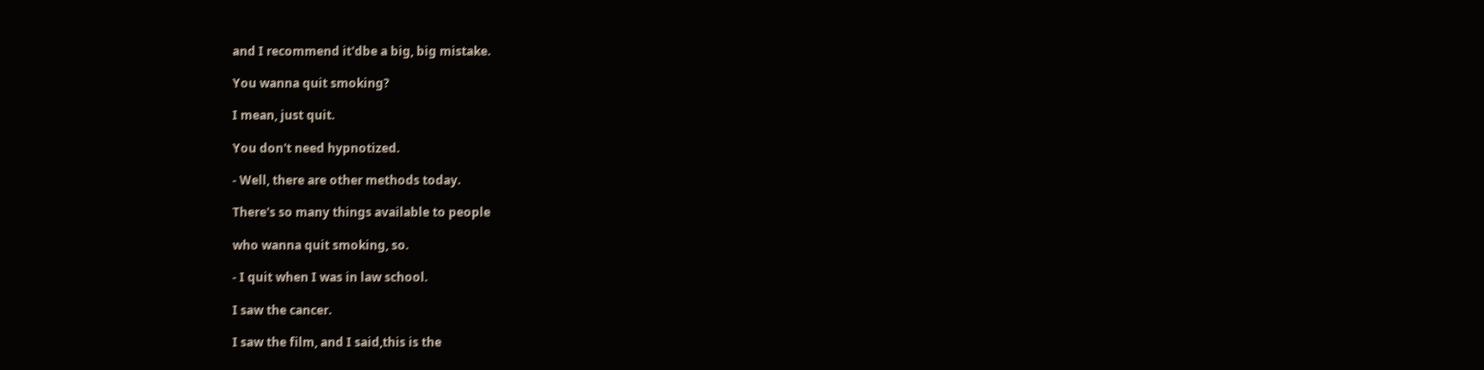and I recommend it'dbe a big, big mistake.

You wanna quit smoking?

I mean, just quit.

You don't need hypnotized.

- Well, there are other methods today.

There's so many things available to people

who wanna quit smoking, so.

- I quit when I was in law school.

I saw the cancer.

I saw the film, and I said,this is the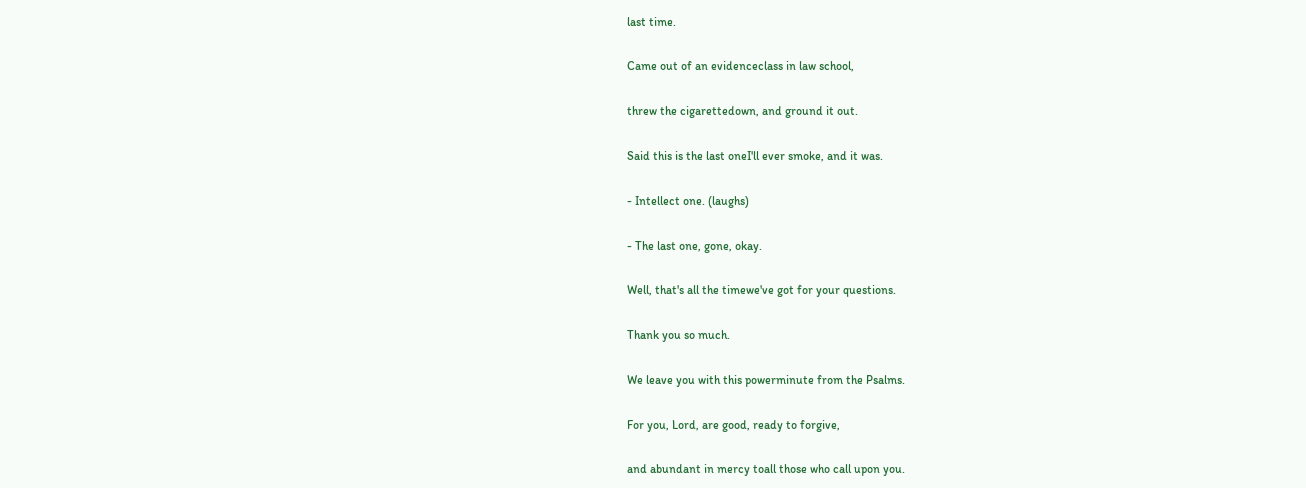last time.

Came out of an evidenceclass in law school,

threw the cigarettedown, and ground it out.

Said this is the last oneI'll ever smoke, and it was.

- Intellect one. (laughs)

- The last one, gone, okay.

Well, that's all the timewe've got for your questions.

Thank you so much.

We leave you with this powerminute from the Psalms.

For you, Lord, are good, ready to forgive,

and abundant in mercy toall those who call upon you.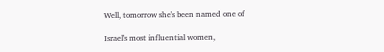Well, tomorrow she's been named one of

Israel's most influential women,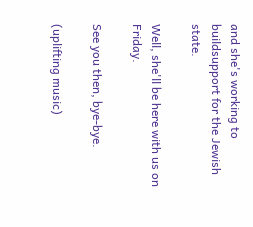and she's working to buildsupport for the Jewish state.

Well, she'll be here with us on Friday.

See you then, bye-bye.

(uplifting music)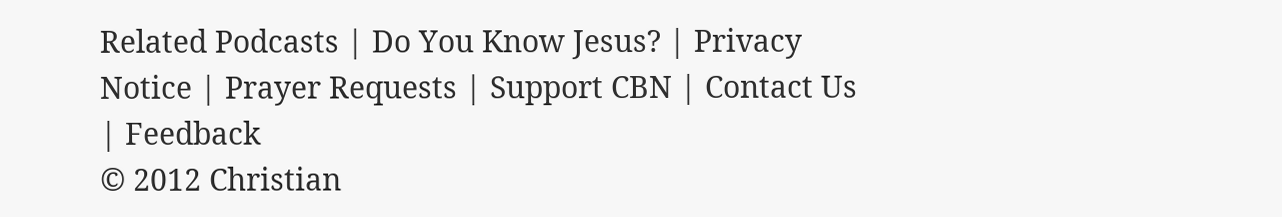Related Podcasts | Do You Know Jesus? | Privacy Notice | Prayer Requests | Support CBN | Contact Us | Feedback
© 2012 Christian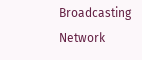Broadcasting Network